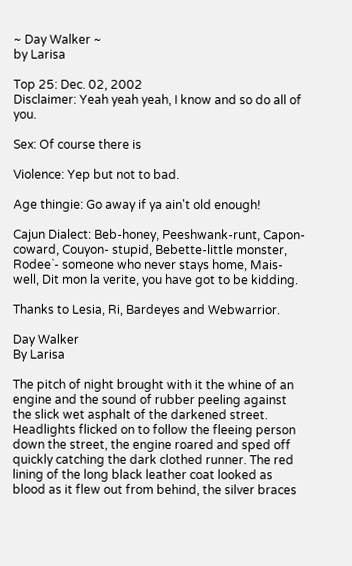~ Day Walker ~
by Larisa

Top 25: Dec. 02, 2002
Disclaimer: Yeah yeah yeah, I know and so do all of you.

Sex: Of course there is

Violence: Yep but not to bad.

Age thingie: Go away if ya ain't old enough!

Cajun Dialect: Beb-honey, Peeshwank-runt, Capon-coward, Couyon- stupid, Bebette-little monster, Rodee`- someone who never stays home, Mais-well, Dit mon la verite, you have got to be kidding.

Thanks to Lesia, Ri, Bardeyes and Webwarrior.

Day Walker
By Larisa

The pitch of night brought with it the whine of an engine and the sound of rubber peeling against the slick wet asphalt of the darkened street. Headlights flicked on to follow the fleeing person down the street, the engine roared and sped off quickly catching the dark clothed runner. The red lining of the long black leather coat looked as blood as it flew out from behind, the silver braces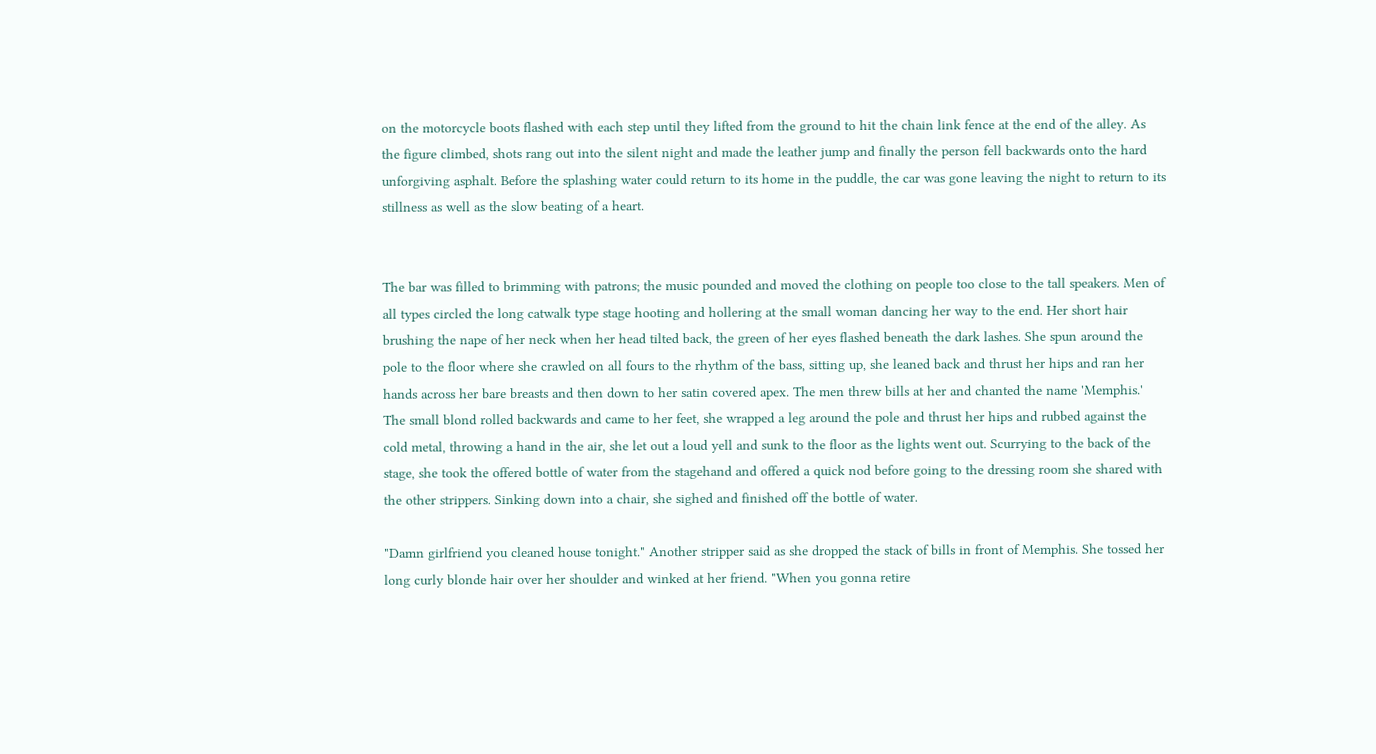on the motorcycle boots flashed with each step until they lifted from the ground to hit the chain link fence at the end of the alley. As the figure climbed, shots rang out into the silent night and made the leather jump and finally the person fell backwards onto the hard unforgiving asphalt. Before the splashing water could return to its home in the puddle, the car was gone leaving the night to return to its stillness as well as the slow beating of a heart.


The bar was filled to brimming with patrons; the music pounded and moved the clothing on people too close to the tall speakers. Men of all types circled the long catwalk type stage hooting and hollering at the small woman dancing her way to the end. Her short hair brushing the nape of her neck when her head tilted back, the green of her eyes flashed beneath the dark lashes. She spun around the pole to the floor where she crawled on all fours to the rhythm of the bass, sitting up, she leaned back and thrust her hips and ran her hands across her bare breasts and then down to her satin covered apex. The men threw bills at her and chanted the name 'Memphis.' The small blond rolled backwards and came to her feet, she wrapped a leg around the pole and thrust her hips and rubbed against the cold metal, throwing a hand in the air, she let out a loud yell and sunk to the floor as the lights went out. Scurrying to the back of the stage, she took the offered bottle of water from the stagehand and offered a quick nod before going to the dressing room she shared with the other strippers. Sinking down into a chair, she sighed and finished off the bottle of water.

"Damn girlfriend you cleaned house tonight." Another stripper said as she dropped the stack of bills in front of Memphis. She tossed her long curly blonde hair over her shoulder and winked at her friend. "When you gonna retire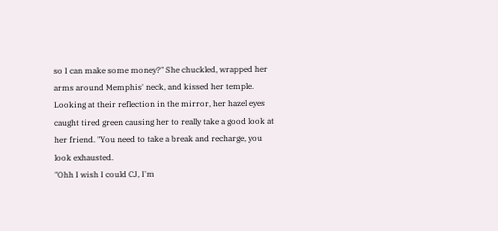so I can make some money?" She chuckled, wrapped her arms around Memphis' neck, and kissed her temple. Looking at their reflection in the mirror, her hazel eyes caught tired green causing her to really take a good look at her friend. "You need to take a break and recharge, you look exhausted.
"Ohh I wish I could CJ, I'm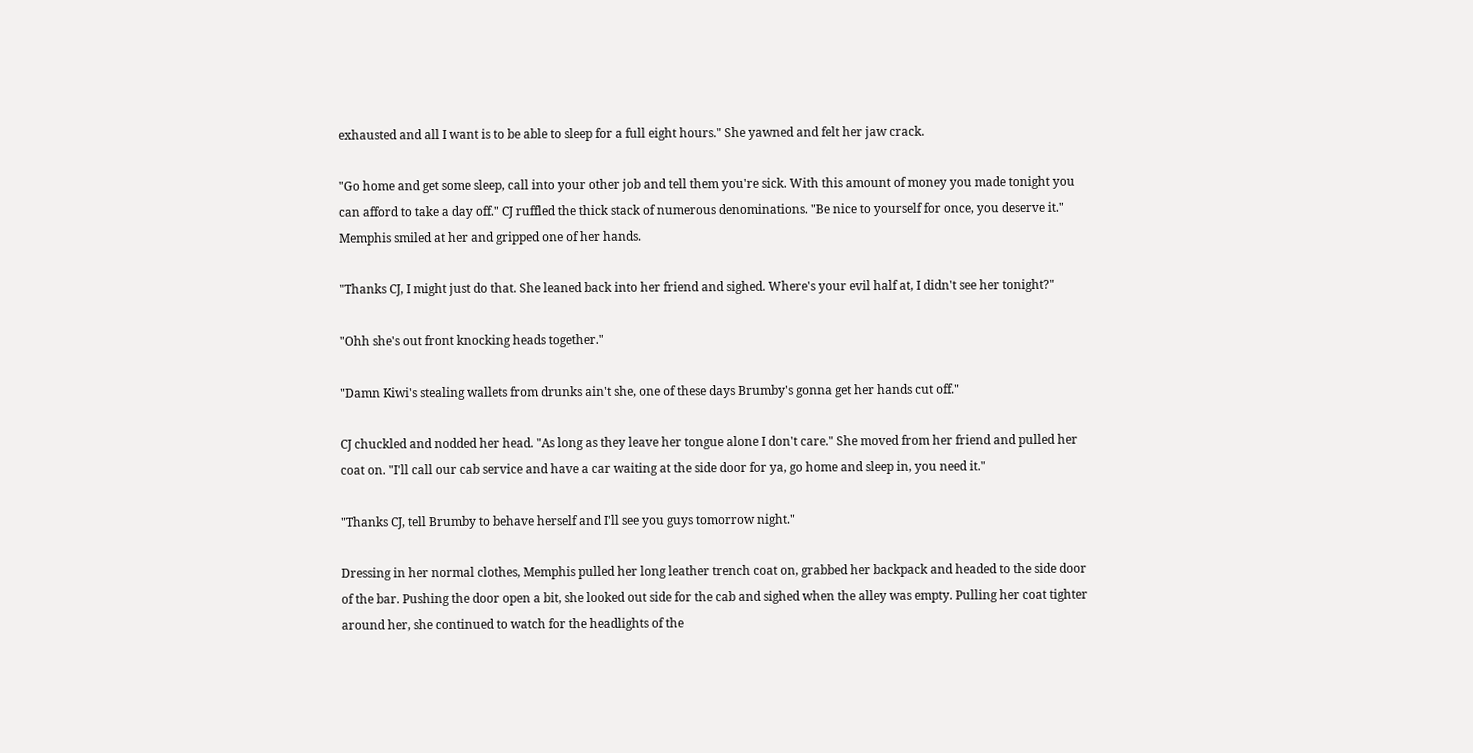exhausted and all I want is to be able to sleep for a full eight hours." She yawned and felt her jaw crack.

"Go home and get some sleep, call into your other job and tell them you're sick. With this amount of money you made tonight you can afford to take a day off." CJ ruffled the thick stack of numerous denominations. "Be nice to yourself for once, you deserve it." Memphis smiled at her and gripped one of her hands.

"Thanks CJ, I might just do that. She leaned back into her friend and sighed. Where's your evil half at, I didn't see her tonight?"

"Ohh she's out front knocking heads together."

"Damn Kiwi's stealing wallets from drunks ain't she, one of these days Brumby's gonna get her hands cut off."

CJ chuckled and nodded her head. "As long as they leave her tongue alone I don't care." She moved from her friend and pulled her coat on. "I'll call our cab service and have a car waiting at the side door for ya, go home and sleep in, you need it."

"Thanks CJ, tell Brumby to behave herself and I'll see you guys tomorrow night."

Dressing in her normal clothes, Memphis pulled her long leather trench coat on, grabbed her backpack and headed to the side door of the bar. Pushing the door open a bit, she looked out side for the cab and sighed when the alley was empty. Pulling her coat tighter around her, she continued to watch for the headlights of the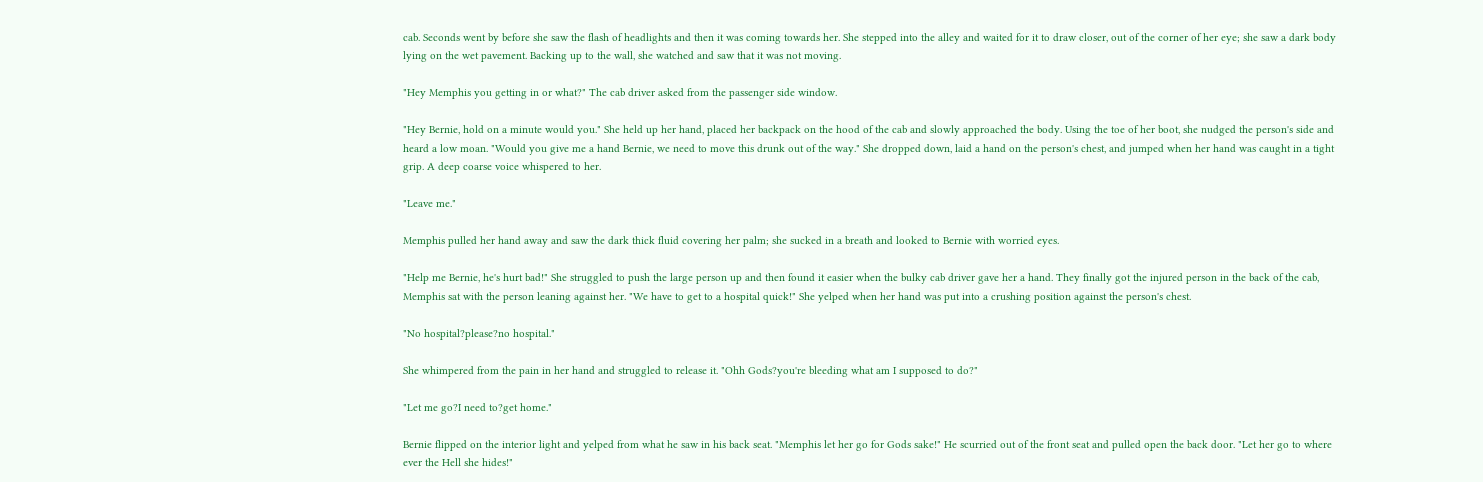cab. Seconds went by before she saw the flash of headlights and then it was coming towards her. She stepped into the alley and waited for it to draw closer, out of the corner of her eye; she saw a dark body lying on the wet pavement. Backing up to the wall, she watched and saw that it was not moving.

"Hey Memphis you getting in or what?" The cab driver asked from the passenger side window.

"Hey Bernie, hold on a minute would you." She held up her hand, placed her backpack on the hood of the cab and slowly approached the body. Using the toe of her boot, she nudged the person's side and heard a low moan. "Would you give me a hand Bernie, we need to move this drunk out of the way." She dropped down, laid a hand on the person's chest, and jumped when her hand was caught in a tight grip. A deep coarse voice whispered to her.

"Leave me."

Memphis pulled her hand away and saw the dark thick fluid covering her palm; she sucked in a breath and looked to Bernie with worried eyes.

"Help me Bernie, he's hurt bad!" She struggled to push the large person up and then found it easier when the bulky cab driver gave her a hand. They finally got the injured person in the back of the cab, Memphis sat with the person leaning against her. "We have to get to a hospital quick!" She yelped when her hand was put into a crushing position against the person's chest.

"No hospital?please?no hospital."

She whimpered from the pain in her hand and struggled to release it. "Ohh Gods?you're bleeding what am I supposed to do?"

"Let me go?I need to?get home."

Bernie flipped on the interior light and yelped from what he saw in his back seat. "Memphis let her go for Gods sake!" He scurried out of the front seat and pulled open the back door. "Let her go to where ever the Hell she hides!"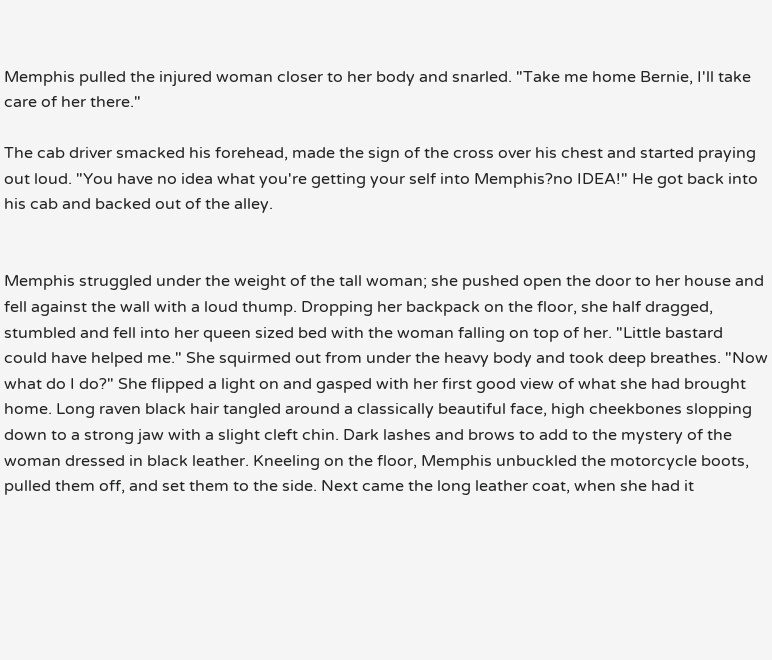Memphis pulled the injured woman closer to her body and snarled. "Take me home Bernie, I'll take care of her there."

The cab driver smacked his forehead, made the sign of the cross over his chest and started praying out loud. "You have no idea what you're getting your self into Memphis?no IDEA!" He got back into his cab and backed out of the alley.


Memphis struggled under the weight of the tall woman; she pushed open the door to her house and fell against the wall with a loud thump. Dropping her backpack on the floor, she half dragged, stumbled and fell into her queen sized bed with the woman falling on top of her. "Little bastard could have helped me." She squirmed out from under the heavy body and took deep breathes. "Now what do I do?" She flipped a light on and gasped with her first good view of what she had brought home. Long raven black hair tangled around a classically beautiful face, high cheekbones slopping down to a strong jaw with a slight cleft chin. Dark lashes and brows to add to the mystery of the woman dressed in black leather. Kneeling on the floor, Memphis unbuckled the motorcycle boots, pulled them off, and set them to the side. Next came the long leather coat, when she had it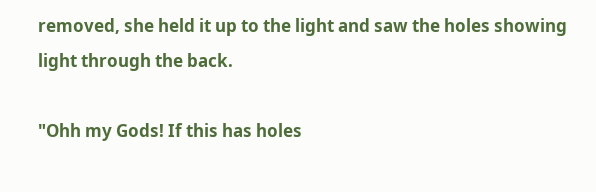removed, she held it up to the light and saw the holes showing light through the back.

"Ohh my Gods! If this has holes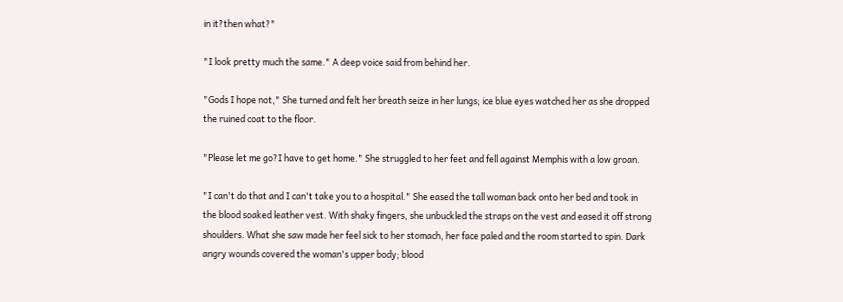in it?then what?"

"I look pretty much the same." A deep voice said from behind her.

"Gods I hope not," She turned and felt her breath seize in her lungs; ice blue eyes watched her as she dropped the ruined coat to the floor.

"Please let me go?I have to get home." She struggled to her feet and fell against Memphis with a low groan.

"I can't do that and I can't take you to a hospital." She eased the tall woman back onto her bed and took in the blood soaked leather vest. With shaky fingers, she unbuckled the straps on the vest and eased it off strong shoulders. What she saw made her feel sick to her stomach, her face paled and the room started to spin. Dark angry wounds covered the woman's upper body; blood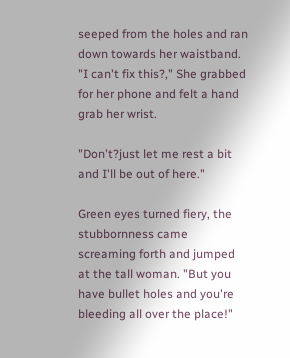seeped from the holes and ran down towards her waistband. "I can't fix this?," She grabbed for her phone and felt a hand grab her wrist.

"Don't?just let me rest a bit and I'll be out of here."

Green eyes turned fiery, the stubbornness came screaming forth and jumped at the tall woman. "But you have bullet holes and you're bleeding all over the place!"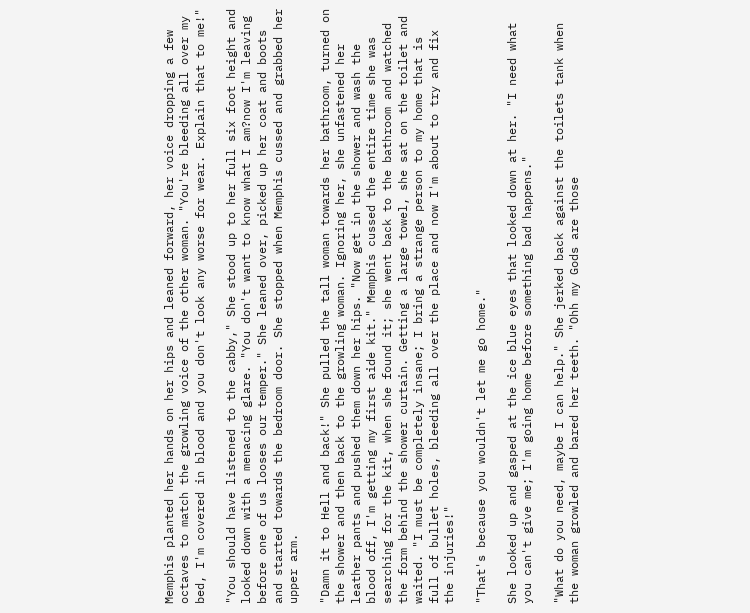Memphis planted her hands on her hips and leaned forward, her voice dropping a few octaves to match the growling voice of the other woman. "You're bleeding all over my bed, I'm covered in blood and you don't look any worse for wear. Explain that to me!"

"You should have listened to the cabby," She stood up to her full six foot height and looked down with a menacing glare. "You don't want to know what I am?now I'm leaving before one of us looses our temper." She leaned over, picked up her coat and boots and started towards the bedroom door. She stopped when Memphis cussed and grabbed her upper arm.

"Damn it to Hell and back!" She pulled the tall woman towards her bathroom, turned on the shower and then back to the growling woman. Ignoring her, she unfastened her leather pants and pushed them down her hips. "Now get in the shower and wash the blood off, I'm getting my first aide kit." Memphis cussed the entire time she was searching for the kit, when she found it; she went back to the bathroom and watched the form behind the shower curtain. Getting a large towel, she sat on the toilet and waited. "I must be completely insane; I bring a strange person to my home that is full of bullet holes, bleeding all over the place and now I'm about to try and fix the injuries!"

"That's because you wouldn't let me go home."

She looked up and gasped at the ice blue eyes that looked down at her. "I need what you can't give me; I'm going home before something bad happens."

"What do you need, maybe I can help." She jerked back against the toilets tank when the woman growled and bared her teeth. "Ohh my Gods are those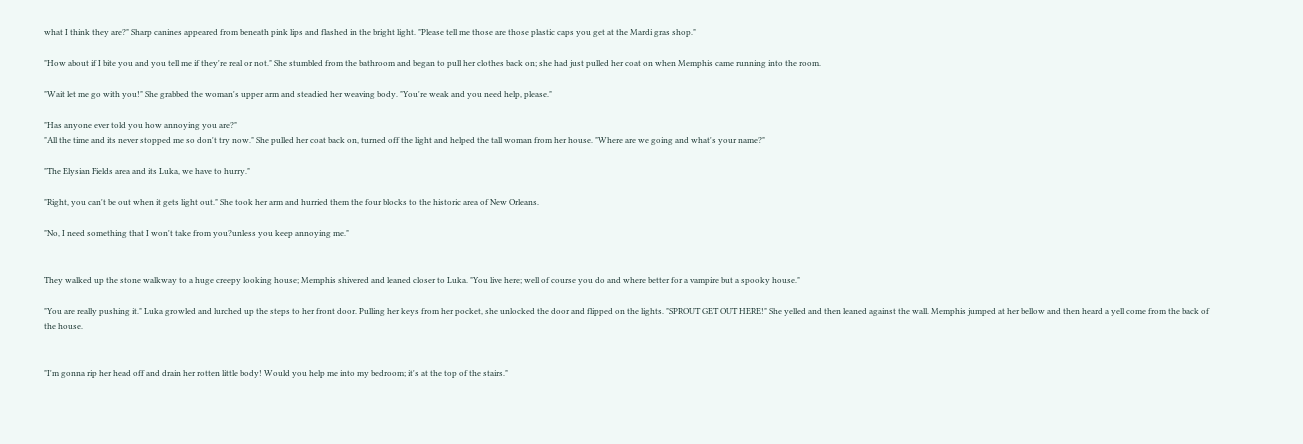what I think they are?" Sharp canines appeared from beneath pink lips and flashed in the bright light. "Please tell me those are those plastic caps you get at the Mardi gras shop."

"How about if I bite you and you tell me if they're real or not." She stumbled from the bathroom and began to pull her clothes back on; she had just pulled her coat on when Memphis came running into the room.

"Wait let me go with you!" She grabbed the woman's upper arm and steadied her weaving body. "You're weak and you need help, please."

"Has anyone ever told you how annoying you are?"
"All the time and its never stopped me so don't try now." She pulled her coat back on, turned off the light and helped the tall woman from her house. "Where are we going and what's your name?"

"The Elysian Fields area and its Luka, we have to hurry."

"Right, you can't be out when it gets light out." She took her arm and hurried them the four blocks to the historic area of New Orleans.

"No, I need something that I won't take from you?unless you keep annoying me."


They walked up the stone walkway to a huge creepy looking house; Memphis shivered and leaned closer to Luka. "You live here; well of course you do and where better for a vampire but a spooky house."

"You are really pushing it." Luka growled and lurched up the steps to her front door. Pulling her keys from her pocket, she unlocked the door and flipped on the lights. "SPROUT GET OUT HERE!" She yelled and then leaned against the wall. Memphis jumped at her bellow and then heard a yell come from the back of the house.


"I'm gonna rip her head off and drain her rotten little body! Would you help me into my bedroom; it's at the top of the stairs."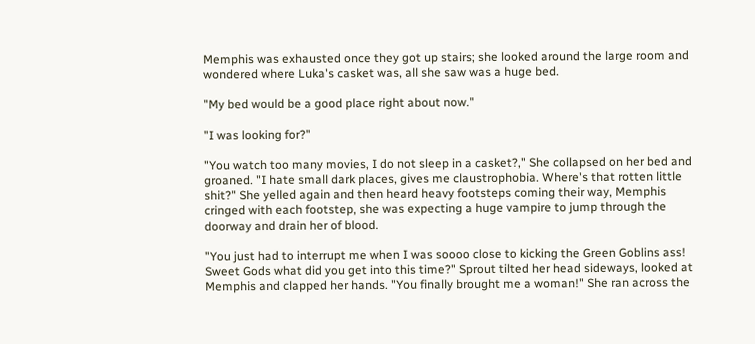Memphis was exhausted once they got up stairs; she looked around the large room and wondered where Luka's casket was, all she saw was a huge bed.

"My bed would be a good place right about now."

"I was looking for?"

"You watch too many movies, I do not sleep in a casket?," She collapsed on her bed and groaned. "I hate small dark places, gives me claustrophobia. Where's that rotten little shit?" She yelled again and then heard heavy footsteps coming their way, Memphis cringed with each footstep, she was expecting a huge vampire to jump through the doorway and drain her of blood.

"You just had to interrupt me when I was soooo close to kicking the Green Goblins ass! Sweet Gods what did you get into this time?" Sprout tilted her head sideways, looked at Memphis and clapped her hands. "You finally brought me a woman!" She ran across the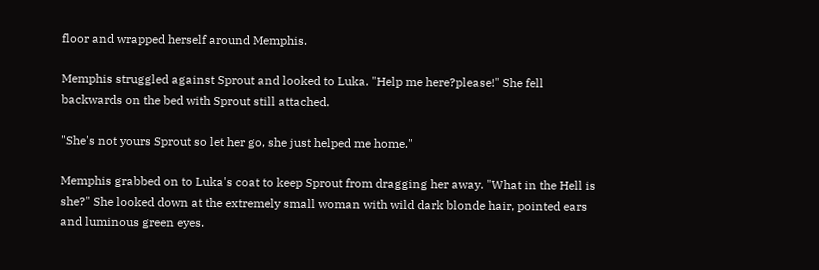floor and wrapped herself around Memphis.

Memphis struggled against Sprout and looked to Luka. "Help me here?please!" She fell backwards on the bed with Sprout still attached.

"She's not yours Sprout so let her go, she just helped me home."

Memphis grabbed on to Luka's coat to keep Sprout from dragging her away. "What in the Hell is she?" She looked down at the extremely small woman with wild dark blonde hair, pointed ears and luminous green eyes.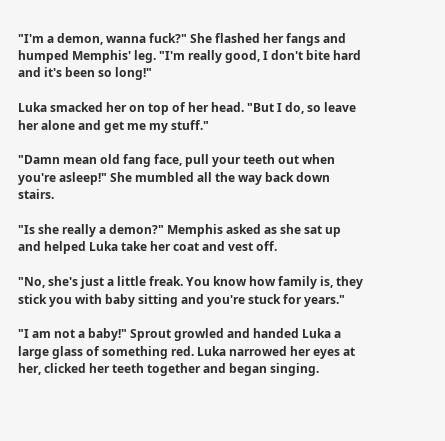"I'm a demon, wanna fuck?" She flashed her fangs and humped Memphis' leg. "I'm really good, I don't bite hard and it's been so long!"

Luka smacked her on top of her head. "But I do, so leave her alone and get me my stuff."

"Damn mean old fang face, pull your teeth out when you're asleep!" She mumbled all the way back down stairs.

"Is she really a demon?" Memphis asked as she sat up and helped Luka take her coat and vest off.

"No, she's just a little freak. You know how family is, they stick you with baby sitting and you're stuck for years."

"I am not a baby!" Sprout growled and handed Luka a large glass of something red. Luka narrowed her eyes at her, clicked her teeth together and began singing.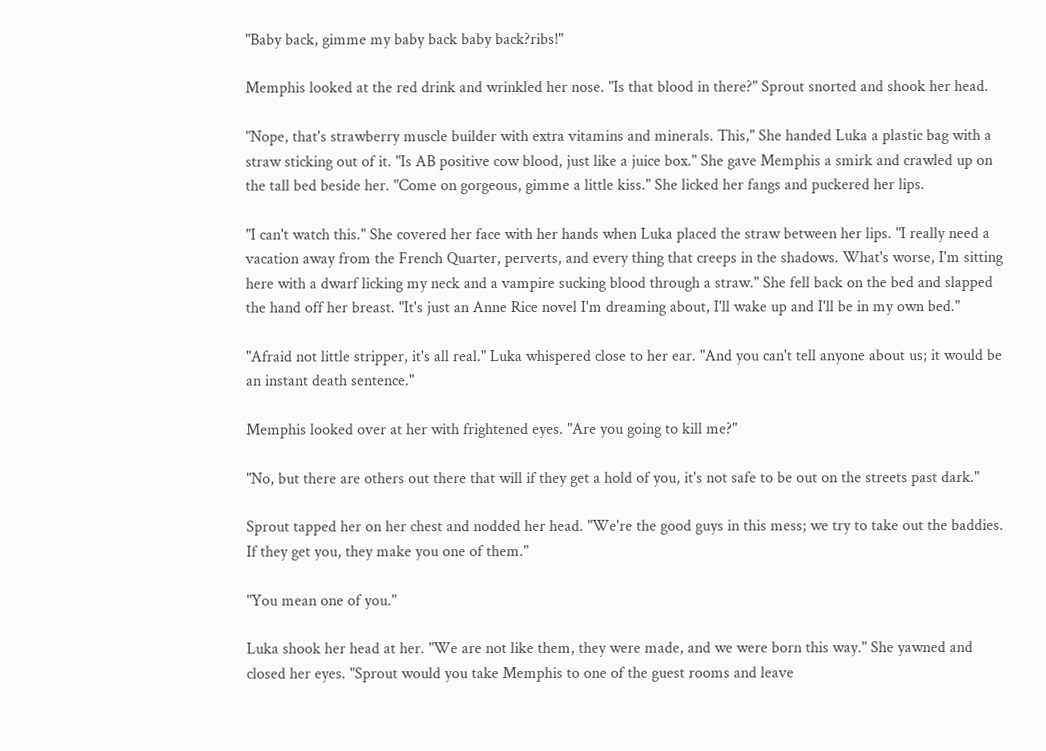"Baby back, gimme my baby back baby back?ribs!"

Memphis looked at the red drink and wrinkled her nose. "Is that blood in there?" Sprout snorted and shook her head.

"Nope, that's strawberry muscle builder with extra vitamins and minerals. This," She handed Luka a plastic bag with a straw sticking out of it. "Is AB positive cow blood, just like a juice box." She gave Memphis a smirk and crawled up on the tall bed beside her. "Come on gorgeous, gimme a little kiss." She licked her fangs and puckered her lips.

"I can't watch this." She covered her face with her hands when Luka placed the straw between her lips. "I really need a vacation away from the French Quarter, perverts, and every thing that creeps in the shadows. What's worse, I'm sitting here with a dwarf licking my neck and a vampire sucking blood through a straw." She fell back on the bed and slapped the hand off her breast. "It's just an Anne Rice novel I'm dreaming about, I'll wake up and I'll be in my own bed."

"Afraid not little stripper, it's all real." Luka whispered close to her ear. "And you can't tell anyone about us; it would be an instant death sentence."

Memphis looked over at her with frightened eyes. "Are you going to kill me?"

"No, but there are others out there that will if they get a hold of you, it's not safe to be out on the streets past dark."

Sprout tapped her on her chest and nodded her head. "We're the good guys in this mess; we try to take out the baddies. If they get you, they make you one of them."

"You mean one of you."

Luka shook her head at her. "We are not like them, they were made, and we were born this way." She yawned and closed her eyes. "Sprout would you take Memphis to one of the guest rooms and leave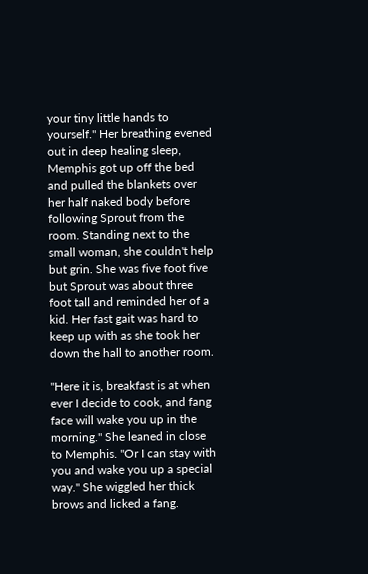your tiny little hands to yourself." Her breathing evened out in deep healing sleep, Memphis got up off the bed and pulled the blankets over her half naked body before following Sprout from the room. Standing next to the small woman, she couldn't help but grin. She was five foot five but Sprout was about three foot tall and reminded her of a kid. Her fast gait was hard to keep up with as she took her down the hall to another room.

"Here it is, breakfast is at when ever I decide to cook, and fang face will wake you up in the morning." She leaned in close to Memphis. "Or I can stay with you and wake you up a special way." She wiggled her thick brows and licked a fang.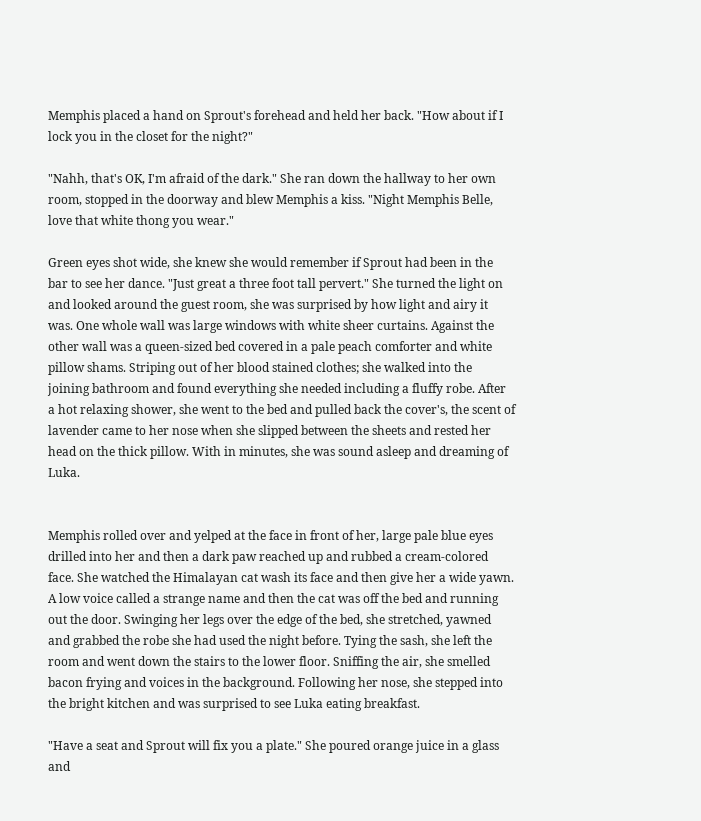Memphis placed a hand on Sprout's forehead and held her back. "How about if I lock you in the closet for the night?"

"Nahh, that's OK, I'm afraid of the dark." She ran down the hallway to her own room, stopped in the doorway and blew Memphis a kiss. "Night Memphis Belle, love that white thong you wear."

Green eyes shot wide, she knew she would remember if Sprout had been in the bar to see her dance. "Just great a three foot tall pervert." She turned the light on and looked around the guest room, she was surprised by how light and airy it was. One whole wall was large windows with white sheer curtains. Against the other wall was a queen-sized bed covered in a pale peach comforter and white pillow shams. Striping out of her blood stained clothes; she walked into the joining bathroom and found everything she needed including a fluffy robe. After a hot relaxing shower, she went to the bed and pulled back the cover's, the scent of lavender came to her nose when she slipped between the sheets and rested her head on the thick pillow. With in minutes, she was sound asleep and dreaming of Luka.


Memphis rolled over and yelped at the face in front of her, large pale blue eyes drilled into her and then a dark paw reached up and rubbed a cream-colored face. She watched the Himalayan cat wash its face and then give her a wide yawn. A low voice called a strange name and then the cat was off the bed and running out the door. Swinging her legs over the edge of the bed, she stretched, yawned and grabbed the robe she had used the night before. Tying the sash, she left the room and went down the stairs to the lower floor. Sniffing the air, she smelled bacon frying and voices in the background. Following her nose, she stepped into the bright kitchen and was surprised to see Luka eating breakfast.

"Have a seat and Sprout will fix you a plate." She poured orange juice in a glass and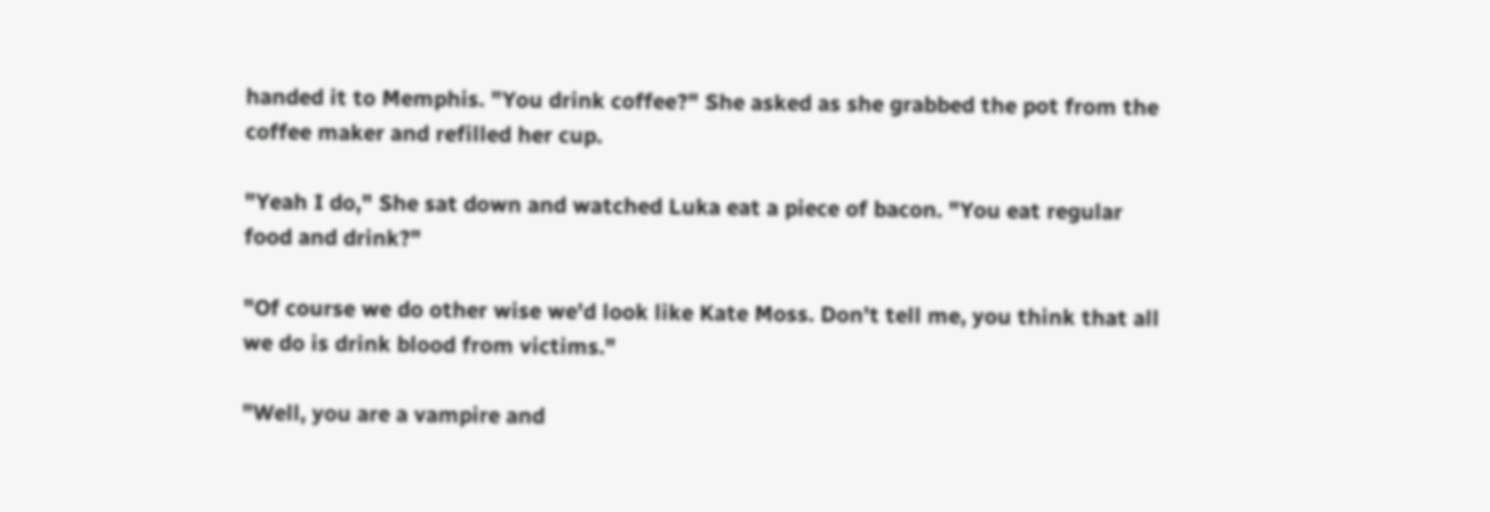handed it to Memphis. "You drink coffee?" She asked as she grabbed the pot from the coffee maker and refilled her cup.

"Yeah I do," She sat down and watched Luka eat a piece of bacon. "You eat regular food and drink?"

"Of course we do other wise we'd look like Kate Moss. Don't tell me, you think that all we do is drink blood from victims."

"Well, you are a vampire and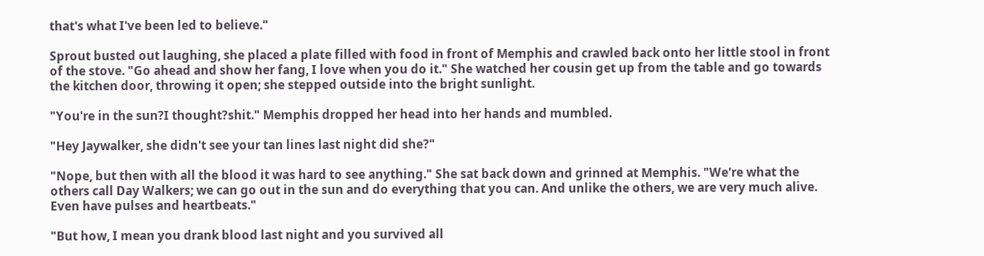that's what I've been led to believe."

Sprout busted out laughing, she placed a plate filled with food in front of Memphis and crawled back onto her little stool in front of the stove. "Go ahead and show her fang, I love when you do it." She watched her cousin get up from the table and go towards the kitchen door, throwing it open; she stepped outside into the bright sunlight.

"You're in the sun?I thought?shit." Memphis dropped her head into her hands and mumbled.

"Hey Jaywalker, she didn't see your tan lines last night did she?"

"Nope, but then with all the blood it was hard to see anything." She sat back down and grinned at Memphis. "We're what the others call Day Walkers; we can go out in the sun and do everything that you can. And unlike the others, we are very much alive. Even have pulses and heartbeats."

"But how, I mean you drank blood last night and you survived all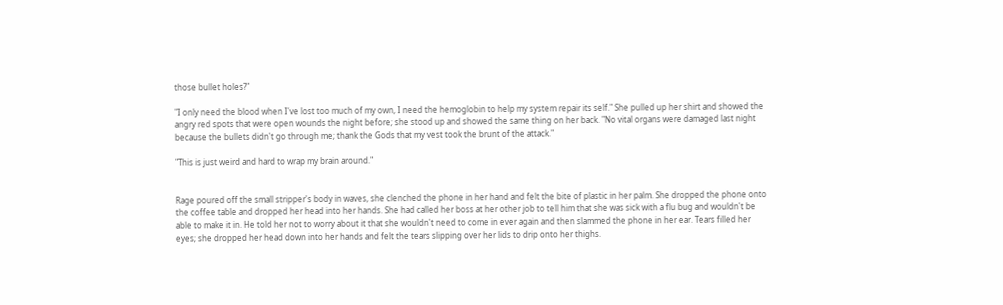those bullet holes?"

"I only need the blood when I've lost too much of my own, I need the hemoglobin to help my system repair its self." She pulled up her shirt and showed the angry red spots that were open wounds the night before; she stood up and showed the same thing on her back. "No vital organs were damaged last night because the bullets didn't go through me; thank the Gods that my vest took the brunt of the attack."

"This is just weird and hard to wrap my brain around."


Rage poured off the small stripper's body in waves, she clenched the phone in her hand and felt the bite of plastic in her palm. She dropped the phone onto the coffee table and dropped her head into her hands. She had called her boss at her other job to tell him that she was sick with a flu bug and wouldn't be able to make it in. He told her not to worry about it that she wouldn't need to come in ever again and then slammed the phone in her ear. Tears filled her eyes; she dropped her head down into her hands and felt the tears slipping over her lids to drip onto her thighs.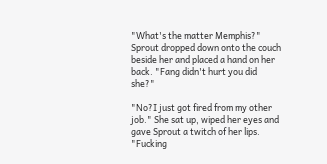"What's the matter Memphis?" Sprout dropped down onto the couch beside her and placed a hand on her back. "Fang didn't hurt you did she?"

"No?I just got fired from my other job." She sat up, wiped her eyes and gave Sprout a twitch of her lips. "Fucking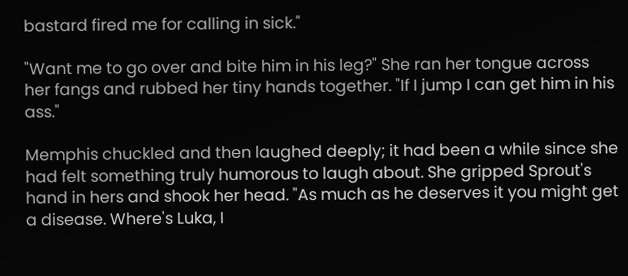bastard fired me for calling in sick."

"Want me to go over and bite him in his leg?" She ran her tongue across her fangs and rubbed her tiny hands together. "If I jump I can get him in his ass."

Memphis chuckled and then laughed deeply; it had been a while since she had felt something truly humorous to laugh about. She gripped Sprout's hand in hers and shook her head. "As much as he deserves it you might get a disease. Where's Luka, I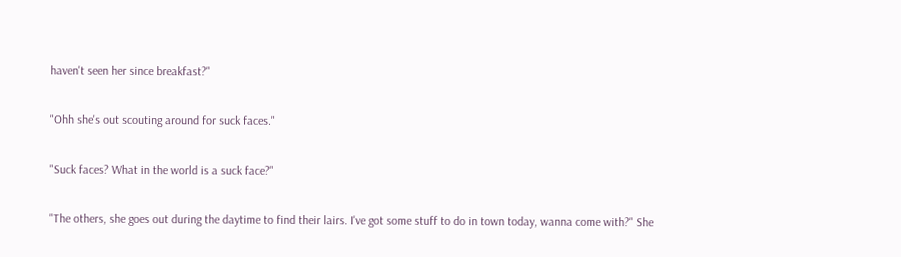haven't seen her since breakfast?"

"Ohh she's out scouting around for suck faces."

"Suck faces? What in the world is a suck face?"

"The others, she goes out during the daytime to find their lairs. I've got some stuff to do in town today, wanna come with?" She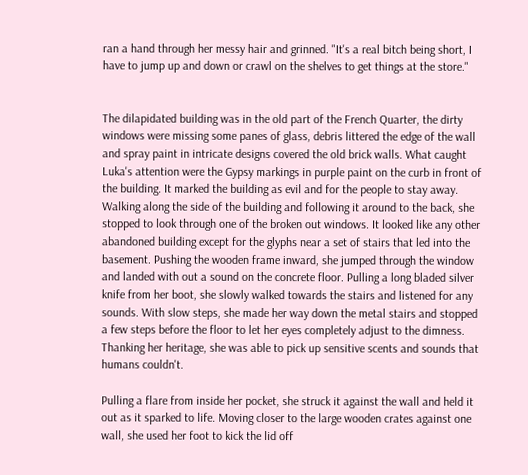ran a hand through her messy hair and grinned. "It's a real bitch being short, I have to jump up and down or crawl on the shelves to get things at the store."


The dilapidated building was in the old part of the French Quarter, the dirty windows were missing some panes of glass, debris littered the edge of the wall and spray paint in intricate designs covered the old brick walls. What caught Luka's attention were the Gypsy markings in purple paint on the curb in front of the building. It marked the building as evil and for the people to stay away. Walking along the side of the building and following it around to the back, she stopped to look through one of the broken out windows. It looked like any other abandoned building except for the glyphs near a set of stairs that led into the basement. Pushing the wooden frame inward, she jumped through the window and landed with out a sound on the concrete floor. Pulling a long bladed silver knife from her boot, she slowly walked towards the stairs and listened for any sounds. With slow steps, she made her way down the metal stairs and stopped a few steps before the floor to let her eyes completely adjust to the dimness. Thanking her heritage, she was able to pick up sensitive scents and sounds that humans couldn't.

Pulling a flare from inside her pocket, she struck it against the wall and held it out as it sparked to life. Moving closer to the large wooden crates against one wall, she used her foot to kick the lid off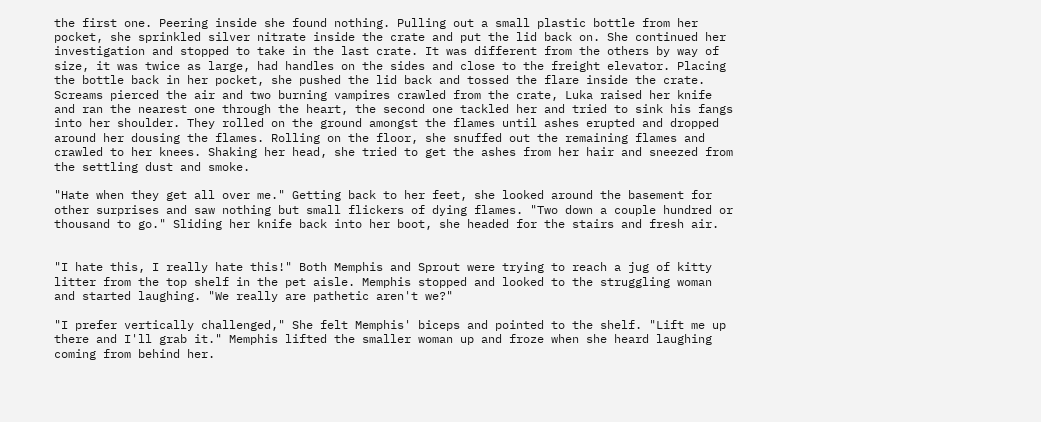the first one. Peering inside she found nothing. Pulling out a small plastic bottle from her pocket, she sprinkled silver nitrate inside the crate and put the lid back on. She continued her investigation and stopped to take in the last crate. It was different from the others by way of size, it was twice as large, had handles on the sides and close to the freight elevator. Placing the bottle back in her pocket, she pushed the lid back and tossed the flare inside the crate. Screams pierced the air and two burning vampires crawled from the crate, Luka raised her knife and ran the nearest one through the heart, the second one tackled her and tried to sink his fangs into her shoulder. They rolled on the ground amongst the flames until ashes erupted and dropped around her dousing the flames. Rolling on the floor, she snuffed out the remaining flames and crawled to her knees. Shaking her head, she tried to get the ashes from her hair and sneezed from the settling dust and smoke.

"Hate when they get all over me." Getting back to her feet, she looked around the basement for other surprises and saw nothing but small flickers of dying flames. "Two down a couple hundred or thousand to go." Sliding her knife back into her boot, she headed for the stairs and fresh air.


"I hate this, I really hate this!" Both Memphis and Sprout were trying to reach a jug of kitty litter from the top shelf in the pet aisle. Memphis stopped and looked to the struggling woman and started laughing. "We really are pathetic aren't we?"

"I prefer vertically challenged," She felt Memphis' biceps and pointed to the shelf. "Lift me up there and I'll grab it." Memphis lifted the smaller woman up and froze when she heard laughing coming from behind her.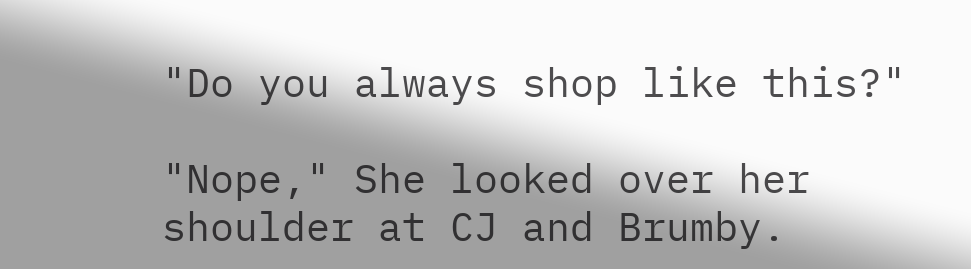"Do you always shop like this?"

"Nope," She looked over her shoulder at CJ and Brumby.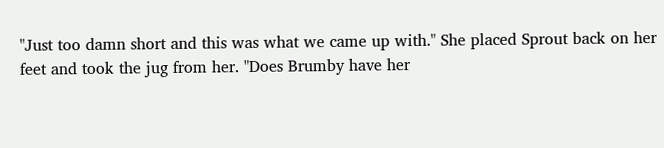"Just too damn short and this was what we came up with." She placed Sprout back on her feet and took the jug from her. "Does Brumby have her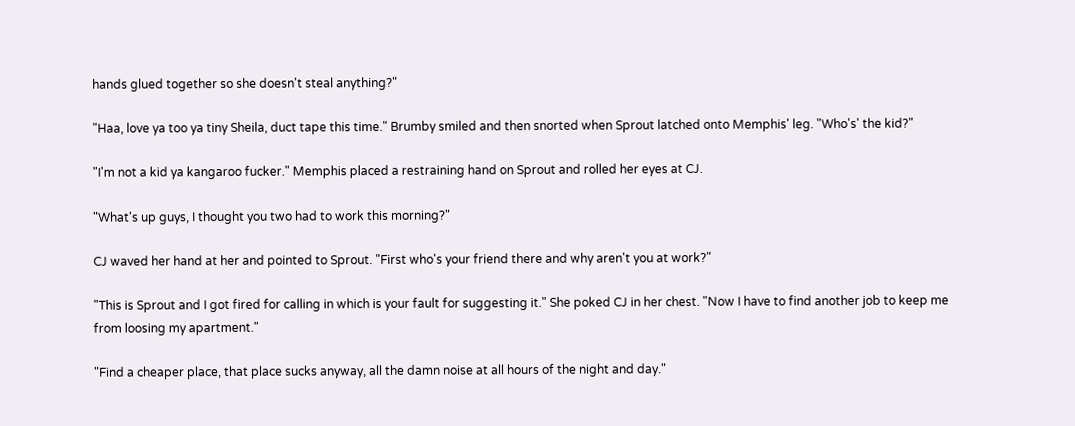hands glued together so she doesn't steal anything?"

"Haa, love ya too ya tiny Sheila, duct tape this time." Brumby smiled and then snorted when Sprout latched onto Memphis' leg. "Who's' the kid?"

"I'm not a kid ya kangaroo fucker." Memphis placed a restraining hand on Sprout and rolled her eyes at CJ.

"What's up guys, I thought you two had to work this morning?"

CJ waved her hand at her and pointed to Sprout. "First who's your friend there and why aren't you at work?"

"This is Sprout and I got fired for calling in which is your fault for suggesting it." She poked CJ in her chest. "Now I have to find another job to keep me from loosing my apartment."

"Find a cheaper place, that place sucks anyway, all the damn noise at all hours of the night and day."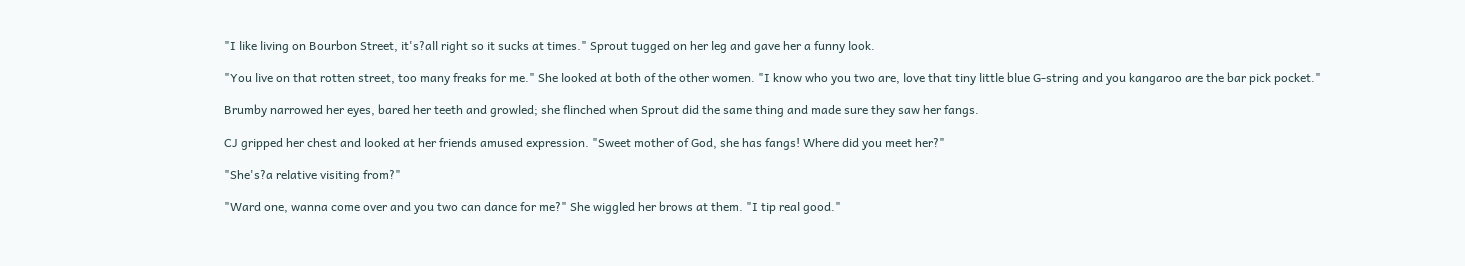"I like living on Bourbon Street, it's?all right so it sucks at times." Sprout tugged on her leg and gave her a funny look.

"You live on that rotten street, too many freaks for me." She looked at both of the other women. "I know who you two are, love that tiny little blue G-string and you kangaroo are the bar pick pocket."

Brumby narrowed her eyes, bared her teeth and growled; she flinched when Sprout did the same thing and made sure they saw her fangs.

CJ gripped her chest and looked at her friends amused expression. "Sweet mother of God, she has fangs! Where did you meet her?"

"She's?a relative visiting from?"

"Ward one, wanna come over and you two can dance for me?" She wiggled her brows at them. "I tip real good."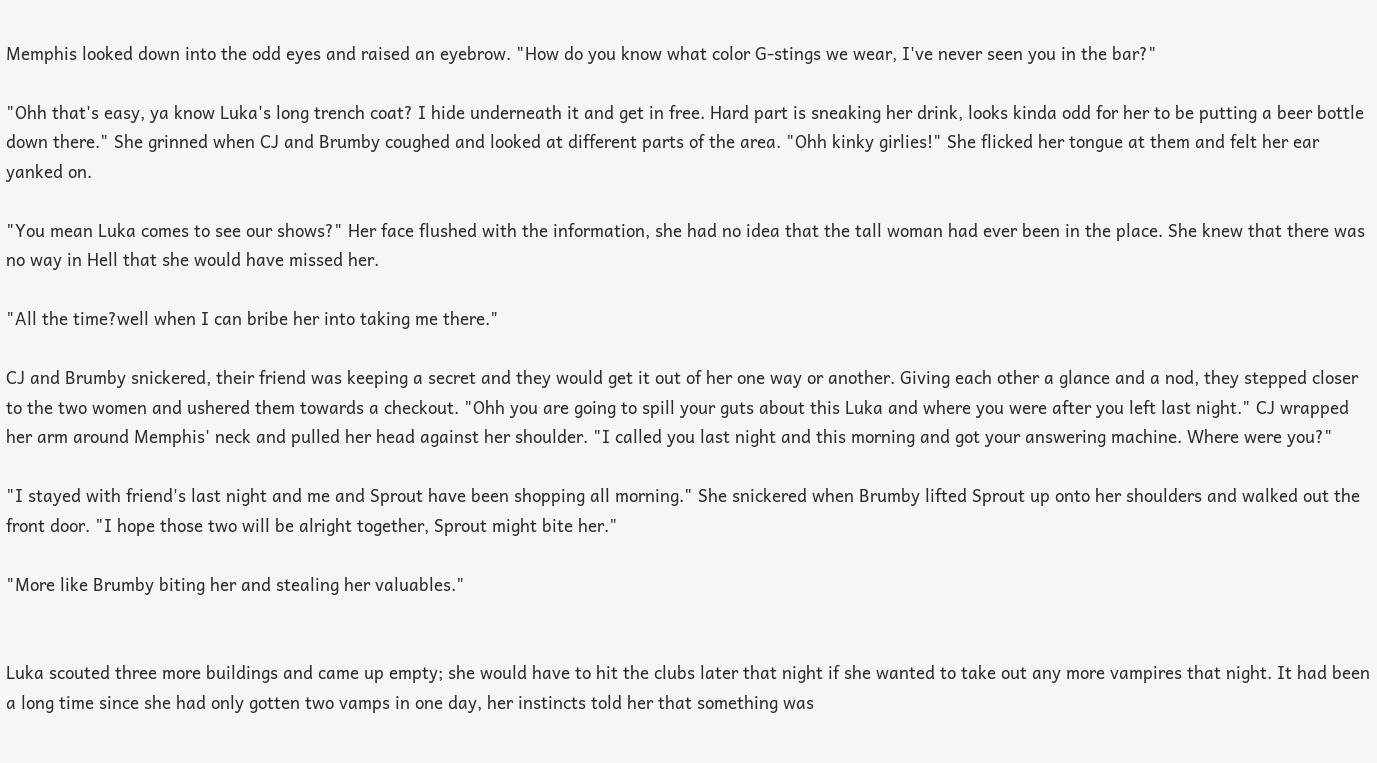Memphis looked down into the odd eyes and raised an eyebrow. "How do you know what color G-stings we wear, I've never seen you in the bar?"

"Ohh that's easy, ya know Luka's long trench coat? I hide underneath it and get in free. Hard part is sneaking her drink, looks kinda odd for her to be putting a beer bottle down there." She grinned when CJ and Brumby coughed and looked at different parts of the area. "Ohh kinky girlies!" She flicked her tongue at them and felt her ear yanked on.

"You mean Luka comes to see our shows?" Her face flushed with the information, she had no idea that the tall woman had ever been in the place. She knew that there was no way in Hell that she would have missed her.

"All the time?well when I can bribe her into taking me there."

CJ and Brumby snickered, their friend was keeping a secret and they would get it out of her one way or another. Giving each other a glance and a nod, they stepped closer to the two women and ushered them towards a checkout. "Ohh you are going to spill your guts about this Luka and where you were after you left last night." CJ wrapped her arm around Memphis' neck and pulled her head against her shoulder. "I called you last night and this morning and got your answering machine. Where were you?"

"I stayed with friend's last night and me and Sprout have been shopping all morning." She snickered when Brumby lifted Sprout up onto her shoulders and walked out the front door. "I hope those two will be alright together, Sprout might bite her."

"More like Brumby biting her and stealing her valuables."


Luka scouted three more buildings and came up empty; she would have to hit the clubs later that night if she wanted to take out any more vampires that night. It had been a long time since she had only gotten two vamps in one day, her instincts told her that something was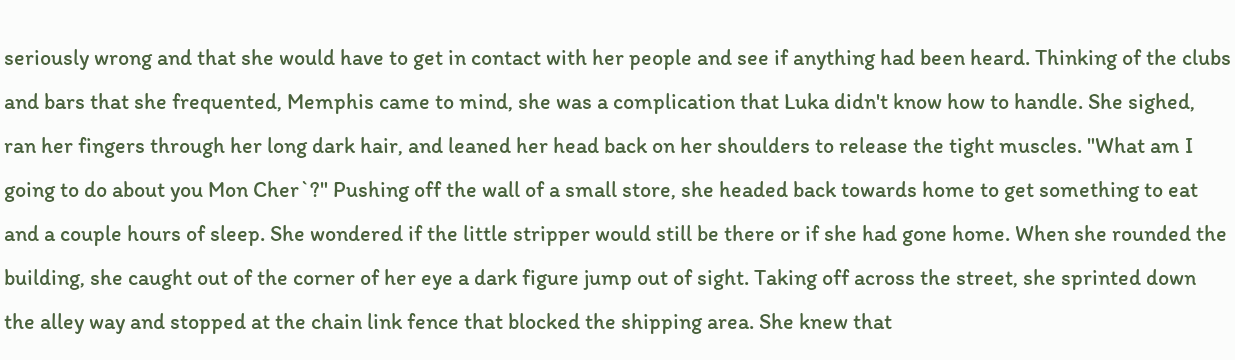seriously wrong and that she would have to get in contact with her people and see if anything had been heard. Thinking of the clubs and bars that she frequented, Memphis came to mind, she was a complication that Luka didn't know how to handle. She sighed, ran her fingers through her long dark hair, and leaned her head back on her shoulders to release the tight muscles. "What am I going to do about you Mon Cher`?" Pushing off the wall of a small store, she headed back towards home to get something to eat and a couple hours of sleep. She wondered if the little stripper would still be there or if she had gone home. When she rounded the building, she caught out of the corner of her eye a dark figure jump out of sight. Taking off across the street, she sprinted down the alley way and stopped at the chain link fence that blocked the shipping area. She knew that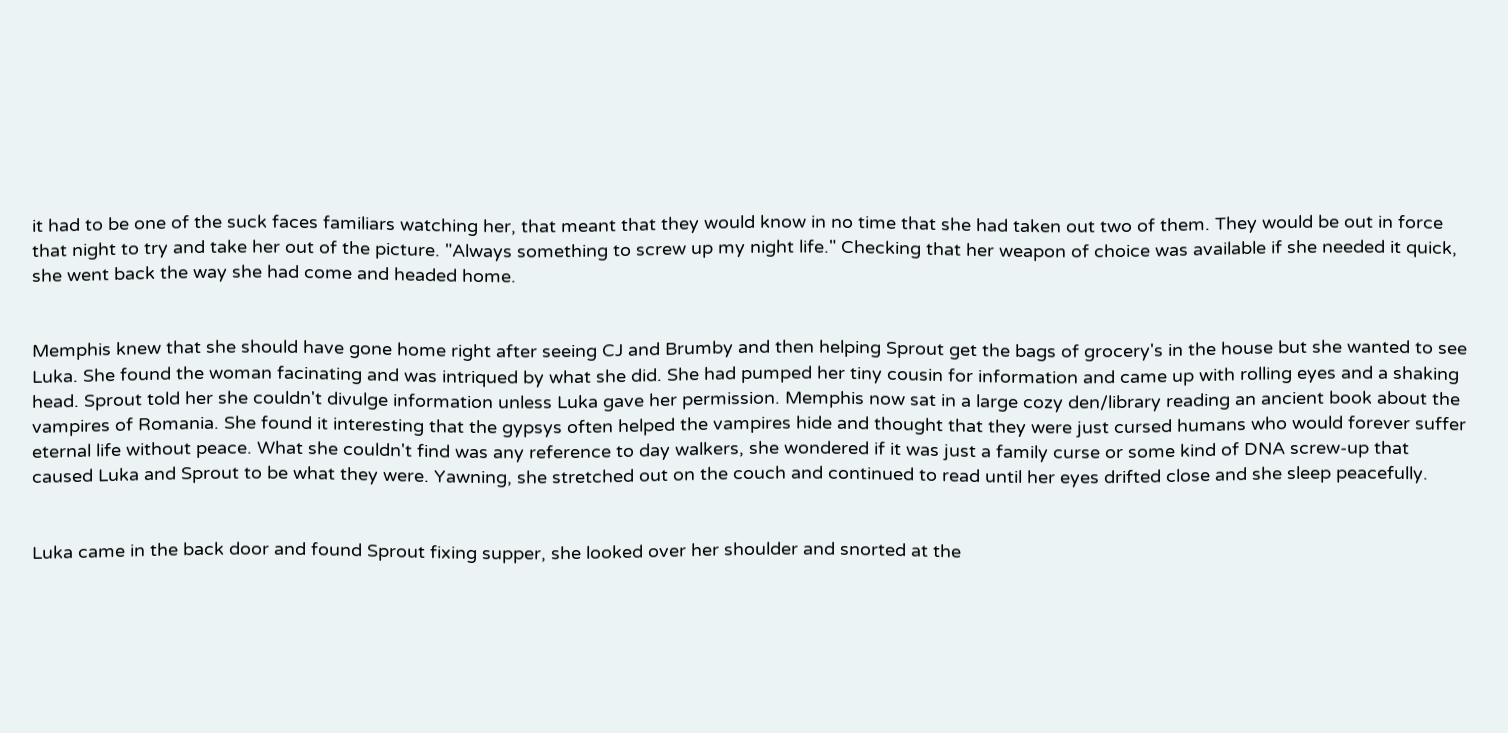it had to be one of the suck faces familiars watching her, that meant that they would know in no time that she had taken out two of them. They would be out in force that night to try and take her out of the picture. "Always something to screw up my night life." Checking that her weapon of choice was available if she needed it quick, she went back the way she had come and headed home.


Memphis knew that she should have gone home right after seeing CJ and Brumby and then helping Sprout get the bags of grocery's in the house but she wanted to see Luka. She found the woman facinating and was intriqued by what she did. She had pumped her tiny cousin for information and came up with rolling eyes and a shaking head. Sprout told her she couldn't divulge information unless Luka gave her permission. Memphis now sat in a large cozy den/library reading an ancient book about the vampires of Romania. She found it interesting that the gypsys often helped the vampires hide and thought that they were just cursed humans who would forever suffer eternal life without peace. What she couldn't find was any reference to day walkers, she wondered if it was just a family curse or some kind of DNA screw-up that caused Luka and Sprout to be what they were. Yawning, she stretched out on the couch and continued to read until her eyes drifted close and she sleep peacefully.


Luka came in the back door and found Sprout fixing supper, she looked over her shoulder and snorted at the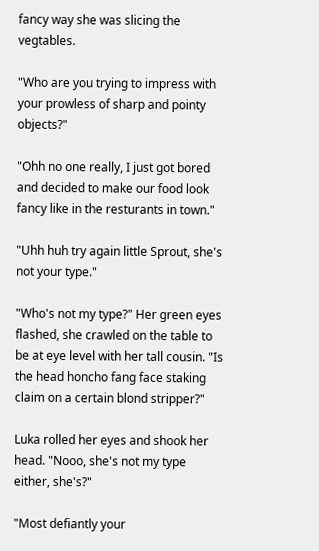fancy way she was slicing the vegtables.

"Who are you trying to impress with your prowless of sharp and pointy objects?"

"Ohh no one really, I just got bored and decided to make our food look fancy like in the resturants in town."

"Uhh huh try again little Sprout, she's not your type."

"Who's not my type?" Her green eyes flashed, she crawled on the table to be at eye level with her tall cousin. "Is the head honcho fang face staking claim on a certain blond stripper?"

Luka rolled her eyes and shook her head. "Nooo, she's not my type either, she's?"

"Most defiantly your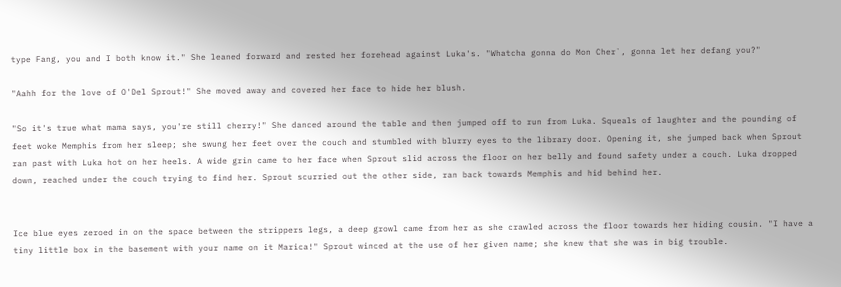type Fang, you and I both know it." She leaned forward and rested her forehead against Luka's. "Whatcha gonna do Mon Cher`, gonna let her defang you?"

"Aahh for the love of O'Del Sprout!" She moved away and covered her face to hide her blush.

"So it's true what mama says, you're still cherry!" She danced around the table and then jumped off to run from Luka. Squeals of laughter and the pounding of feet woke Memphis from her sleep; she swung her feet over the couch and stumbled with blurry eyes to the library door. Opening it, she jumped back when Sprout ran past with Luka hot on her heels. A wide grin came to her face when Sprout slid across the floor on her belly and found safety under a couch. Luka dropped down, reached under the couch trying to find her. Sprout scurried out the other side, ran back towards Memphis and hid behind her.


Ice blue eyes zeroed in on the space between the strippers legs, a deep growl came from her as she crawled across the floor towards her hiding cousin. "I have a tiny little box in the basement with your name on it Marica!" Sprout winced at the use of her given name; she knew that she was in big trouble.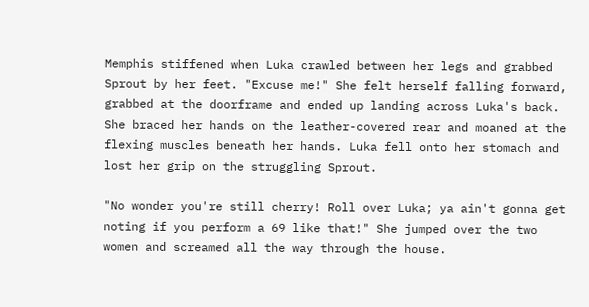Memphis stiffened when Luka crawled between her legs and grabbed Sprout by her feet. "Excuse me!" She felt herself falling forward, grabbed at the doorframe and ended up landing across Luka's back. She braced her hands on the leather-covered rear and moaned at the flexing muscles beneath her hands. Luka fell onto her stomach and lost her grip on the struggling Sprout.

"No wonder you're still cherry! Roll over Luka; ya ain't gonna get noting if you perform a 69 like that!" She jumped over the two women and screamed all the way through the house.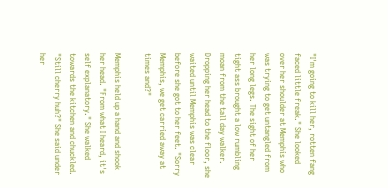"I'm going to kill her, rotten fang faced little freak." She looked over her shoulder at Memphis who was trying to get untangled from her long legs. The sight of her tight ass brought a low rumbling moan from the tall day walker. Dropping her head to the floor, she waited until Memphis was clear before she got to her feet. "Sorry Memphis, we get carried away at times and?"

Memphis held up a hand and shook her head. "From what I heard, it's self explanatory." She walked towards the kitchen and chuckled. "Still cherry huh?" She said under her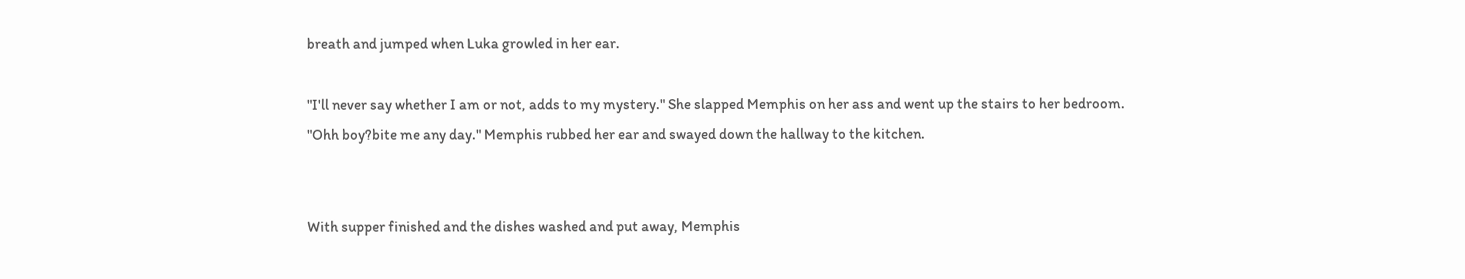breath and jumped when Luka growled in her ear.

"I'll never say whether I am or not, adds to my mystery." She slapped Memphis on her ass and went up the stairs to her bedroom.
"Ohh boy?bite me any day." Memphis rubbed her ear and swayed down the hallway to the kitchen.


With supper finished and the dishes washed and put away, Memphis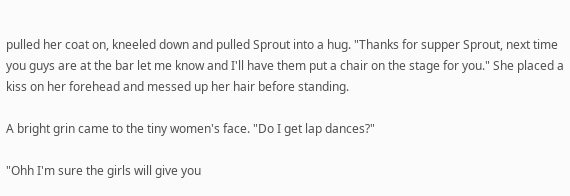pulled her coat on, kneeled down and pulled Sprout into a hug. "Thanks for supper Sprout, next time you guys are at the bar let me know and I'll have them put a chair on the stage for you." She placed a kiss on her forehead and messed up her hair before standing.

A bright grin came to the tiny women's face. "Do I get lap dances?"

"Ohh I'm sure the girls will give you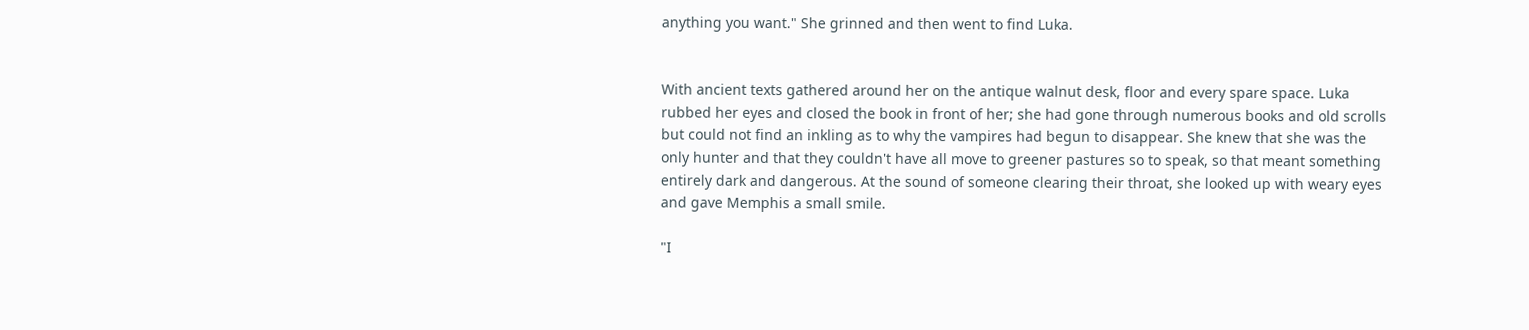anything you want." She grinned and then went to find Luka.


With ancient texts gathered around her on the antique walnut desk, floor and every spare space. Luka rubbed her eyes and closed the book in front of her; she had gone through numerous books and old scrolls but could not find an inkling as to why the vampires had begun to disappear. She knew that she was the only hunter and that they couldn't have all move to greener pastures so to speak, so that meant something entirely dark and dangerous. At the sound of someone clearing their throat, she looked up with weary eyes and gave Memphis a small smile.

"I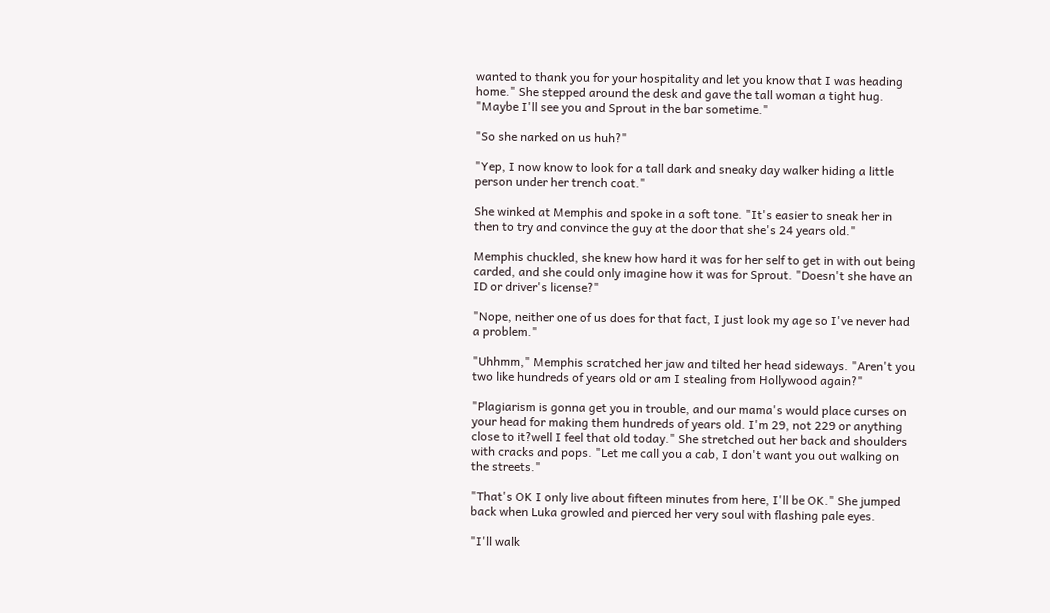wanted to thank you for your hospitality and let you know that I was heading home." She stepped around the desk and gave the tall woman a tight hug. "Maybe I'll see you and Sprout in the bar sometime."

"So she narked on us huh?"

"Yep, I now know to look for a tall dark and sneaky day walker hiding a little person under her trench coat."

She winked at Memphis and spoke in a soft tone. "It's easier to sneak her in then to try and convince the guy at the door that she's 24 years old."

Memphis chuckled, she knew how hard it was for her self to get in with out being carded, and she could only imagine how it was for Sprout. "Doesn't she have an ID or driver's license?"

"Nope, neither one of us does for that fact, I just look my age so I've never had a problem."

"Uhhmm," Memphis scratched her jaw and tilted her head sideways. "Aren't you two like hundreds of years old or am I stealing from Hollywood again?"

"Plagiarism is gonna get you in trouble, and our mama's would place curses on your head for making them hundreds of years old. I'm 29, not 229 or anything close to it?well I feel that old today." She stretched out her back and shoulders with cracks and pops. "Let me call you a cab, I don't want you out walking on the streets."

"That's OK I only live about fifteen minutes from here, I'll be OK." She jumped back when Luka growled and pierced her very soul with flashing pale eyes.

"I'll walk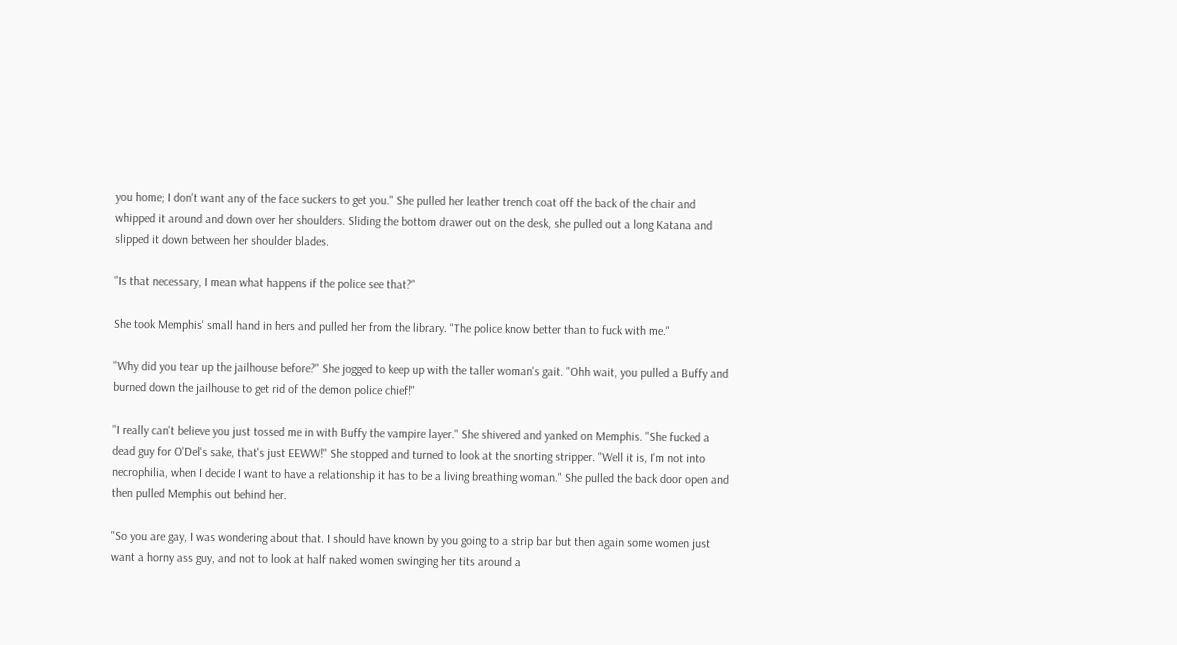you home; I don't want any of the face suckers to get you." She pulled her leather trench coat off the back of the chair and whipped it around and down over her shoulders. Sliding the bottom drawer out on the desk, she pulled out a long Katana and slipped it down between her shoulder blades.

"Is that necessary, I mean what happens if the police see that?"

She took Memphis' small hand in hers and pulled her from the library. "The police know better than to fuck with me."

"Why did you tear up the jailhouse before?" She jogged to keep up with the taller woman's gait. "Ohh wait, you pulled a Buffy and burned down the jailhouse to get rid of the demon police chief!"

"I really can't believe you just tossed me in with Buffy the vampire layer." She shivered and yanked on Memphis. "She fucked a dead guy for O'Del's sake, that's just EEWW!" She stopped and turned to look at the snorting stripper. "Well it is, I'm not into necrophilia, when I decide I want to have a relationship it has to be a living breathing woman." She pulled the back door open and then pulled Memphis out behind her.

"So you are gay, I was wondering about that. I should have known by you going to a strip bar but then again some women just want a horny ass guy, and not to look at half naked women swinging her tits around a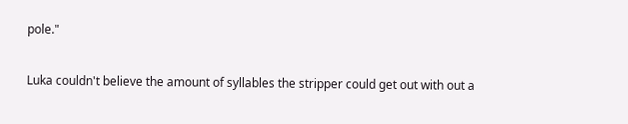pole."

Luka couldn't believe the amount of syllables the stripper could get out with out a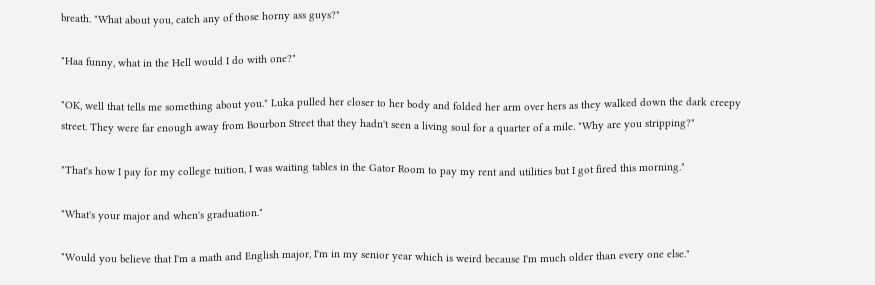breath. "What about you, catch any of those horny ass guys?"

"Haa funny, what in the Hell would I do with one?"

"OK, well that tells me something about you." Luka pulled her closer to her body and folded her arm over hers as they walked down the dark creepy street. They were far enough away from Bourbon Street that they hadn't seen a living soul for a quarter of a mile. "Why are you stripping?"

"That's how I pay for my college tuition, I was waiting tables in the Gator Room to pay my rent and utilities but I got fired this morning."

"What's your major and when's graduation."

"Would you believe that I'm a math and English major, I'm in my senior year which is weird because I'm much older than every one else."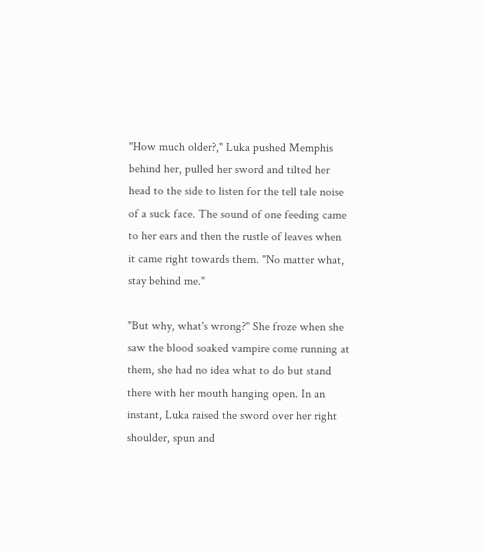"How much older?," Luka pushed Memphis behind her, pulled her sword and tilted her head to the side to listen for the tell tale noise of a suck face. The sound of one feeding came to her ears and then the rustle of leaves when it came right towards them. "No matter what, stay behind me."

"But why, what's wrong?" She froze when she saw the blood soaked vampire come running at them, she had no idea what to do but stand there with her mouth hanging open. In an instant, Luka raised the sword over her right shoulder, spun and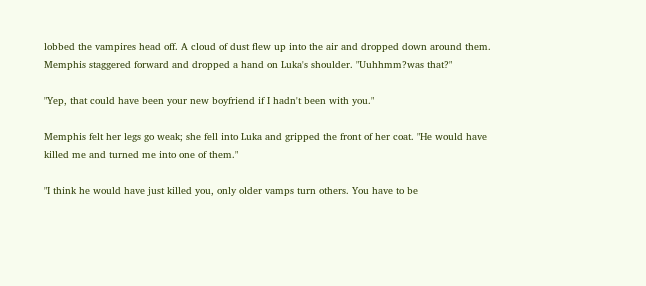lobbed the vampires head off. A cloud of dust flew up into the air and dropped down around them. Memphis staggered forward and dropped a hand on Luka's shoulder. "Uuhhmm?was that?"

"Yep, that could have been your new boyfriend if I hadn't been with you."

Memphis felt her legs go weak; she fell into Luka and gripped the front of her coat. "He would have killed me and turned me into one of them."

"I think he would have just killed you, only older vamps turn others. You have to be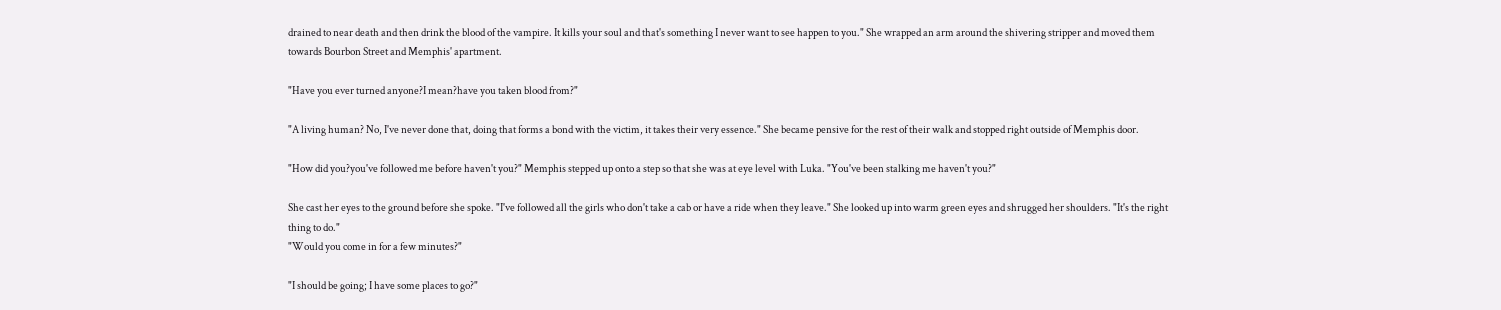drained to near death and then drink the blood of the vampire. It kills your soul and that's something I never want to see happen to you." She wrapped an arm around the shivering stripper and moved them towards Bourbon Street and Memphis' apartment.

"Have you ever turned anyone?I mean?have you taken blood from?"

"A living human? No, I've never done that, doing that forms a bond with the victim, it takes their very essence." She became pensive for the rest of their walk and stopped right outside of Memphis door.

"How did you?you've followed me before haven't you?" Memphis stepped up onto a step so that she was at eye level with Luka. "You've been stalking me haven't you?"

She cast her eyes to the ground before she spoke. "I've followed all the girls who don't take a cab or have a ride when they leave." She looked up into warm green eyes and shrugged her shoulders. "It's the right thing to do."
"Would you come in for a few minutes?"

"I should be going; I have some places to go?"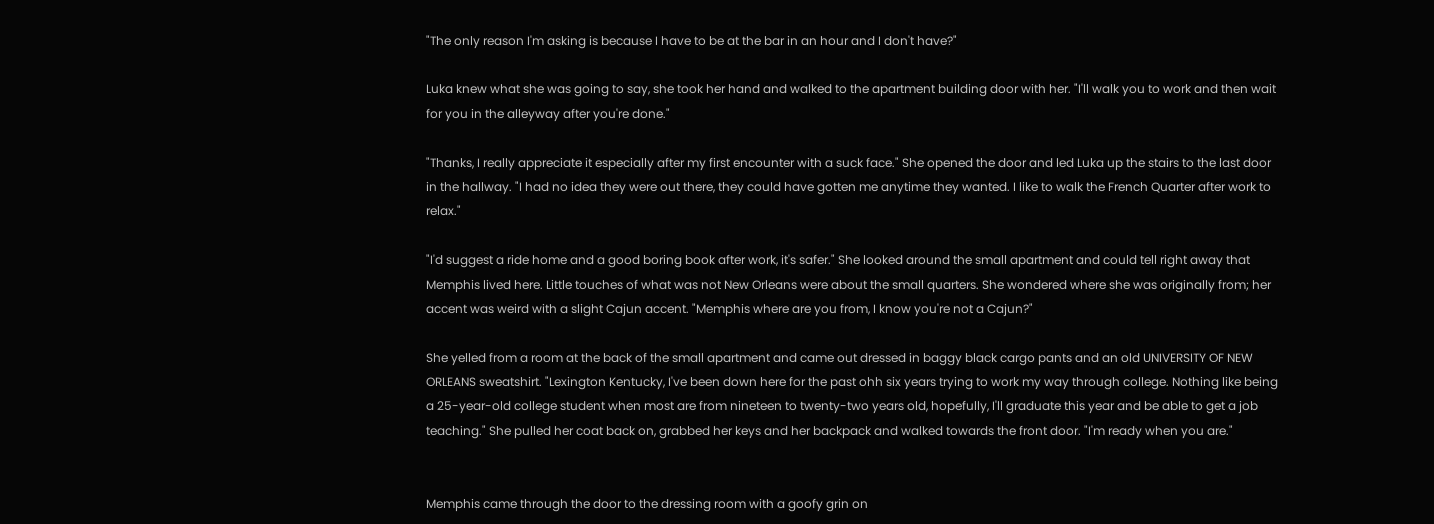"The only reason I'm asking is because I have to be at the bar in an hour and I don't have?"

Luka knew what she was going to say, she took her hand and walked to the apartment building door with her. "I'll walk you to work and then wait for you in the alleyway after you're done."

"Thanks, I really appreciate it especially after my first encounter with a suck face." She opened the door and led Luka up the stairs to the last door in the hallway. "I had no idea they were out there, they could have gotten me anytime they wanted. I like to walk the French Quarter after work to relax."

"I'd suggest a ride home and a good boring book after work, it's safer." She looked around the small apartment and could tell right away that Memphis lived here. Little touches of what was not New Orleans were about the small quarters. She wondered where she was originally from; her accent was weird with a slight Cajun accent. "Memphis where are you from, I know you're not a Cajun?"

She yelled from a room at the back of the small apartment and came out dressed in baggy black cargo pants and an old UNIVERSITY OF NEW ORLEANS sweatshirt. "Lexington Kentucky, I've been down here for the past ohh six years trying to work my way through college. Nothing like being a 25-year-old college student when most are from nineteen to twenty-two years old, hopefully, I'll graduate this year and be able to get a job teaching." She pulled her coat back on, grabbed her keys and her backpack and walked towards the front door. "I'm ready when you are."


Memphis came through the door to the dressing room with a goofy grin on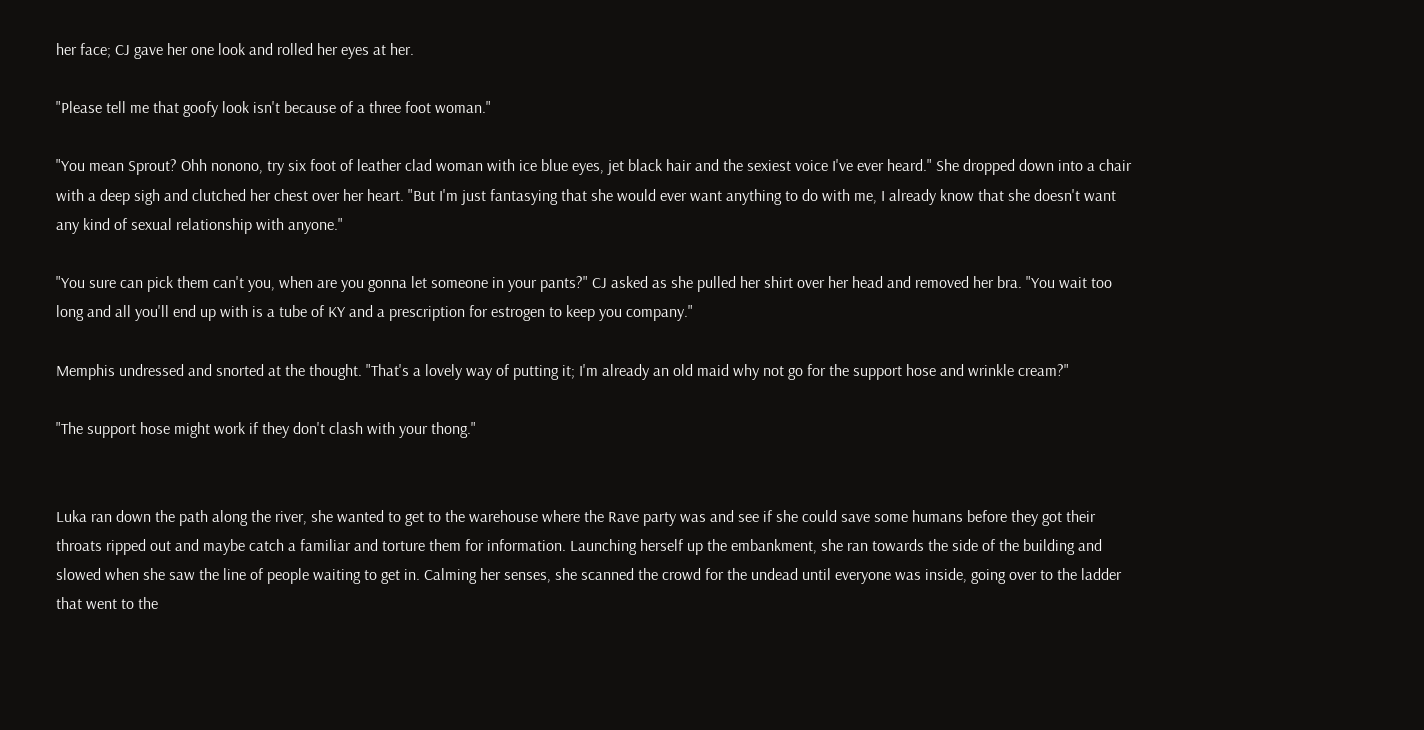her face; CJ gave her one look and rolled her eyes at her.

"Please tell me that goofy look isn't because of a three foot woman."

"You mean Sprout? Ohh nonono, try six foot of leather clad woman with ice blue eyes, jet black hair and the sexiest voice I've ever heard." She dropped down into a chair with a deep sigh and clutched her chest over her heart. "But I'm just fantasying that she would ever want anything to do with me, I already know that she doesn't want any kind of sexual relationship with anyone."

"You sure can pick them can't you, when are you gonna let someone in your pants?" CJ asked as she pulled her shirt over her head and removed her bra. "You wait too long and all you'll end up with is a tube of KY and a prescription for estrogen to keep you company."

Memphis undressed and snorted at the thought. "That's a lovely way of putting it; I'm already an old maid why not go for the support hose and wrinkle cream?"

"The support hose might work if they don't clash with your thong."


Luka ran down the path along the river, she wanted to get to the warehouse where the Rave party was and see if she could save some humans before they got their throats ripped out and maybe catch a familiar and torture them for information. Launching herself up the embankment, she ran towards the side of the building and slowed when she saw the line of people waiting to get in. Calming her senses, she scanned the crowd for the undead until everyone was inside, going over to the ladder that went to the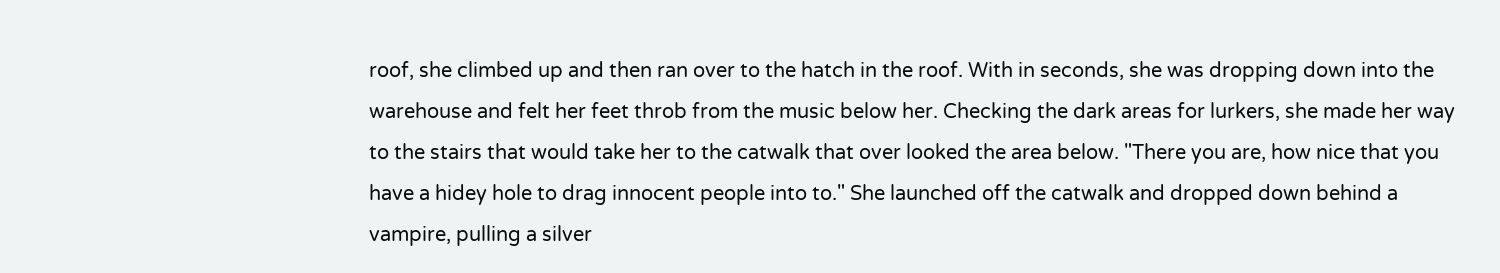roof, she climbed up and then ran over to the hatch in the roof. With in seconds, she was dropping down into the warehouse and felt her feet throb from the music below her. Checking the dark areas for lurkers, she made her way to the stairs that would take her to the catwalk that over looked the area below. "There you are, how nice that you have a hidey hole to drag innocent people into to." She launched off the catwalk and dropped down behind a vampire, pulling a silver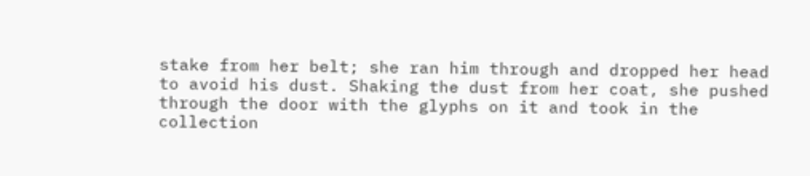stake from her belt; she ran him through and dropped her head to avoid his dust. Shaking the dust from her coat, she pushed through the door with the glyphs on it and took in the collection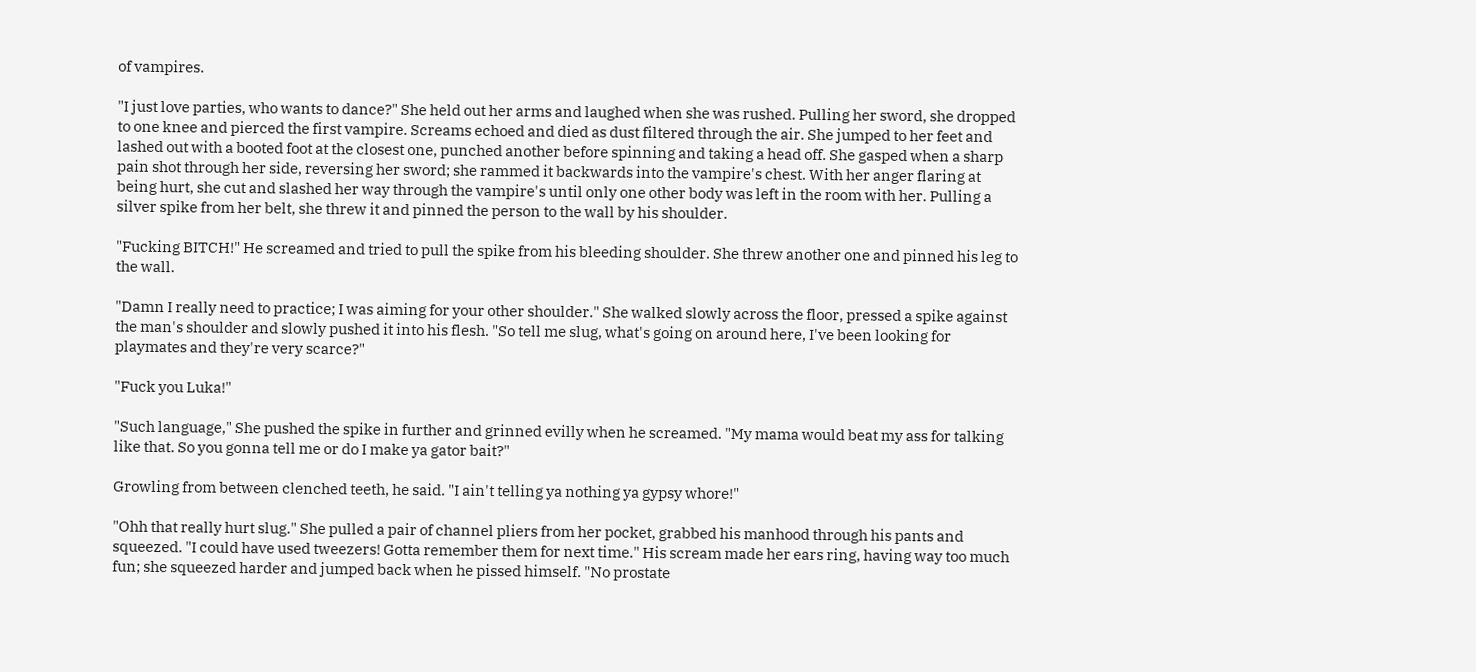of vampires.

"I just love parties, who wants to dance?" She held out her arms and laughed when she was rushed. Pulling her sword, she dropped to one knee and pierced the first vampire. Screams echoed and died as dust filtered through the air. She jumped to her feet and lashed out with a booted foot at the closest one, punched another before spinning and taking a head off. She gasped when a sharp pain shot through her side, reversing her sword; she rammed it backwards into the vampire's chest. With her anger flaring at being hurt, she cut and slashed her way through the vampire's until only one other body was left in the room with her. Pulling a silver spike from her belt, she threw it and pinned the person to the wall by his shoulder.

"Fucking BITCH!" He screamed and tried to pull the spike from his bleeding shoulder. She threw another one and pinned his leg to the wall.

"Damn I really need to practice; I was aiming for your other shoulder." She walked slowly across the floor, pressed a spike against the man's shoulder and slowly pushed it into his flesh. "So tell me slug, what's going on around here, I've been looking for playmates and they're very scarce?"

"Fuck you Luka!"

"Such language," She pushed the spike in further and grinned evilly when he screamed. "My mama would beat my ass for talking like that. So you gonna tell me or do I make ya gator bait?"

Growling from between clenched teeth, he said. "I ain't telling ya nothing ya gypsy whore!"

"Ohh that really hurt slug." She pulled a pair of channel pliers from her pocket, grabbed his manhood through his pants and squeezed. "I could have used tweezers! Gotta remember them for next time." His scream made her ears ring, having way too much fun; she squeezed harder and jumped back when he pissed himself. "No prostate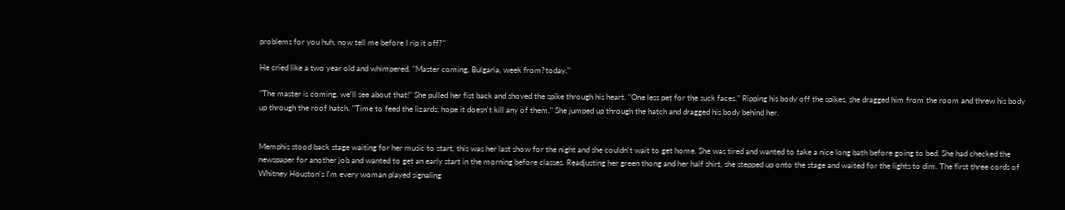problems for you huh, now tell me before I rip it off?"

He cried like a two year old and whimpered. "Master coming, Bulgaria, week from?today."

"The master is coming, we'll see about that!" She pulled her fist back and shoved the spike through his heart. "One less pet for the suck faces." Ripping his body off the spikes, she dragged him from the room and threw his body up through the roof hatch. "Time to feed the lizards; hope it doesn't kill any of them." She jumped up through the hatch and dragged his body behind her.


Memphis stood back stage waiting for her music to start, this was her last show for the night and she couldn't wait to get home. She was tired and wanted to take a nice long bath before going to bed. She had checked the newspaper for another job and wanted to get an early start in the morning before classes. Readjusting her green thong and her half shirt, she stepped up onto the stage and waited for the lights to dim. The first three cords of Whitney Houston's I'm every woman played signaling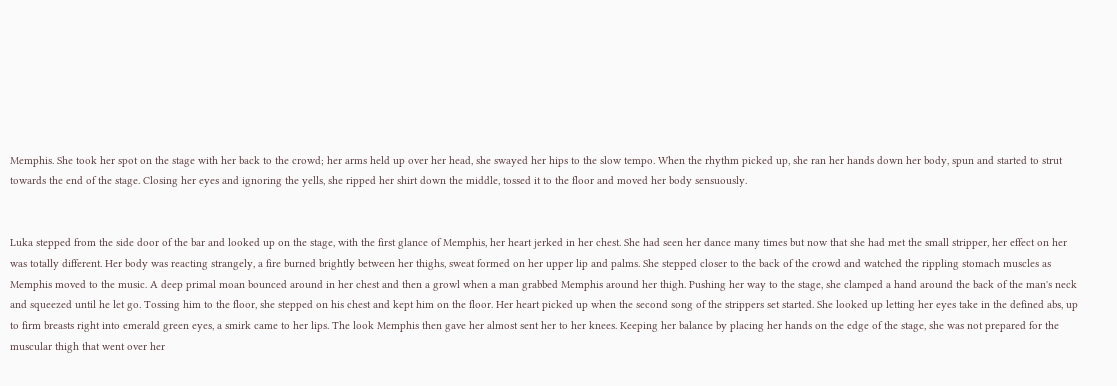Memphis. She took her spot on the stage with her back to the crowd; her arms held up over her head, she swayed her hips to the slow tempo. When the rhythm picked up, she ran her hands down her body, spun and started to strut towards the end of the stage. Closing her eyes and ignoring the yells, she ripped her shirt down the middle, tossed it to the floor and moved her body sensuously.


Luka stepped from the side door of the bar and looked up on the stage, with the first glance of Memphis, her heart jerked in her chest. She had seen her dance many times but now that she had met the small stripper, her effect on her was totally different. Her body was reacting strangely, a fire burned brightly between her thighs, sweat formed on her upper lip and palms. She stepped closer to the back of the crowd and watched the rippling stomach muscles as Memphis moved to the music. A deep primal moan bounced around in her chest and then a growl when a man grabbed Memphis around her thigh. Pushing her way to the stage, she clamped a hand around the back of the man's neck and squeezed until he let go. Tossing him to the floor, she stepped on his chest and kept him on the floor. Her heart picked up when the second song of the strippers set started. She looked up letting her eyes take in the defined abs, up to firm breasts right into emerald green eyes, a smirk came to her lips. The look Memphis then gave her almost sent her to her knees. Keeping her balance by placing her hands on the edge of the stage, she was not prepared for the muscular thigh that went over her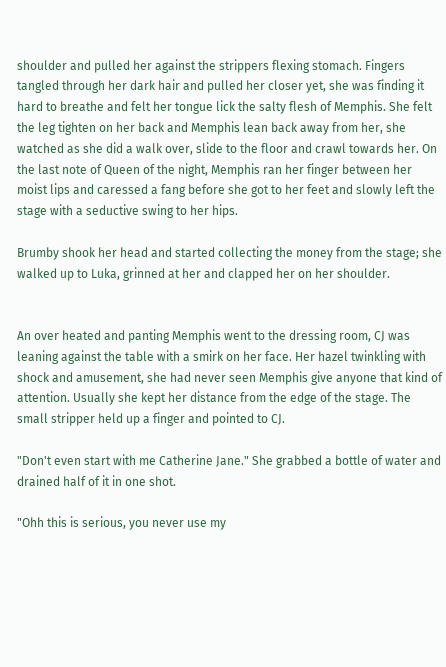shoulder and pulled her against the strippers flexing stomach. Fingers tangled through her dark hair and pulled her closer yet, she was finding it hard to breathe and felt her tongue lick the salty flesh of Memphis. She felt the leg tighten on her back and Memphis lean back away from her, she watched as she did a walk over, slide to the floor and crawl towards her. On the last note of Queen of the night, Memphis ran her finger between her moist lips and caressed a fang before she got to her feet and slowly left the stage with a seductive swing to her hips.

Brumby shook her head and started collecting the money from the stage; she walked up to Luka, grinned at her and clapped her on her shoulder.


An over heated and panting Memphis went to the dressing room, CJ was leaning against the table with a smirk on her face. Her hazel twinkling with shock and amusement, she had never seen Memphis give anyone that kind of attention. Usually she kept her distance from the edge of the stage. The small stripper held up a finger and pointed to CJ.

"Don't even start with me Catherine Jane." She grabbed a bottle of water and drained half of it in one shot.

"Ohh this is serious, you never use my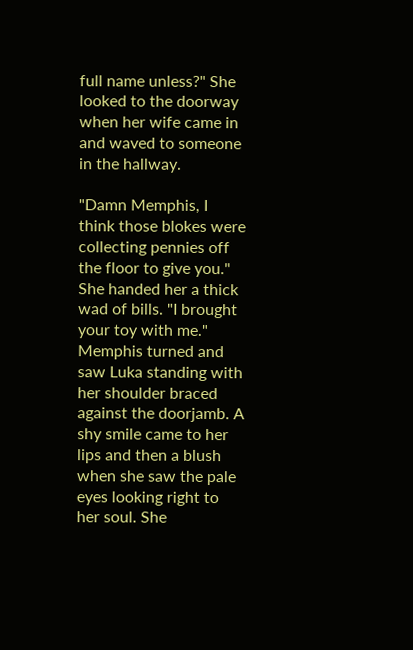full name unless?" She looked to the doorway when her wife came in and waved to someone in the hallway.

"Damn Memphis, I think those blokes were collecting pennies off the floor to give you." She handed her a thick wad of bills. "I brought your toy with me." Memphis turned and saw Luka standing with her shoulder braced against the doorjamb. A shy smile came to her lips and then a blush when she saw the pale eyes looking right to her soul. She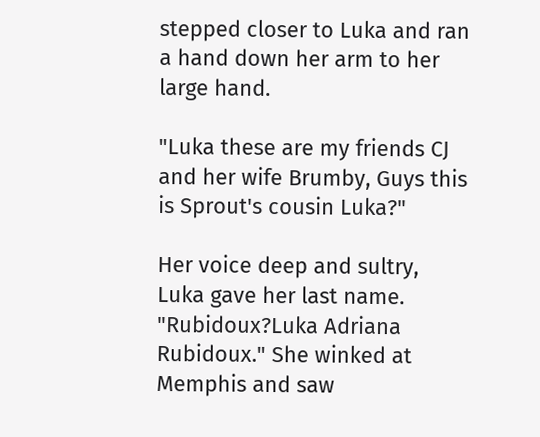stepped closer to Luka and ran a hand down her arm to her large hand.

"Luka these are my friends CJ and her wife Brumby, Guys this is Sprout's cousin Luka?"

Her voice deep and sultry, Luka gave her last name. "Rubidoux?Luka Adriana Rubidoux." She winked at Memphis and saw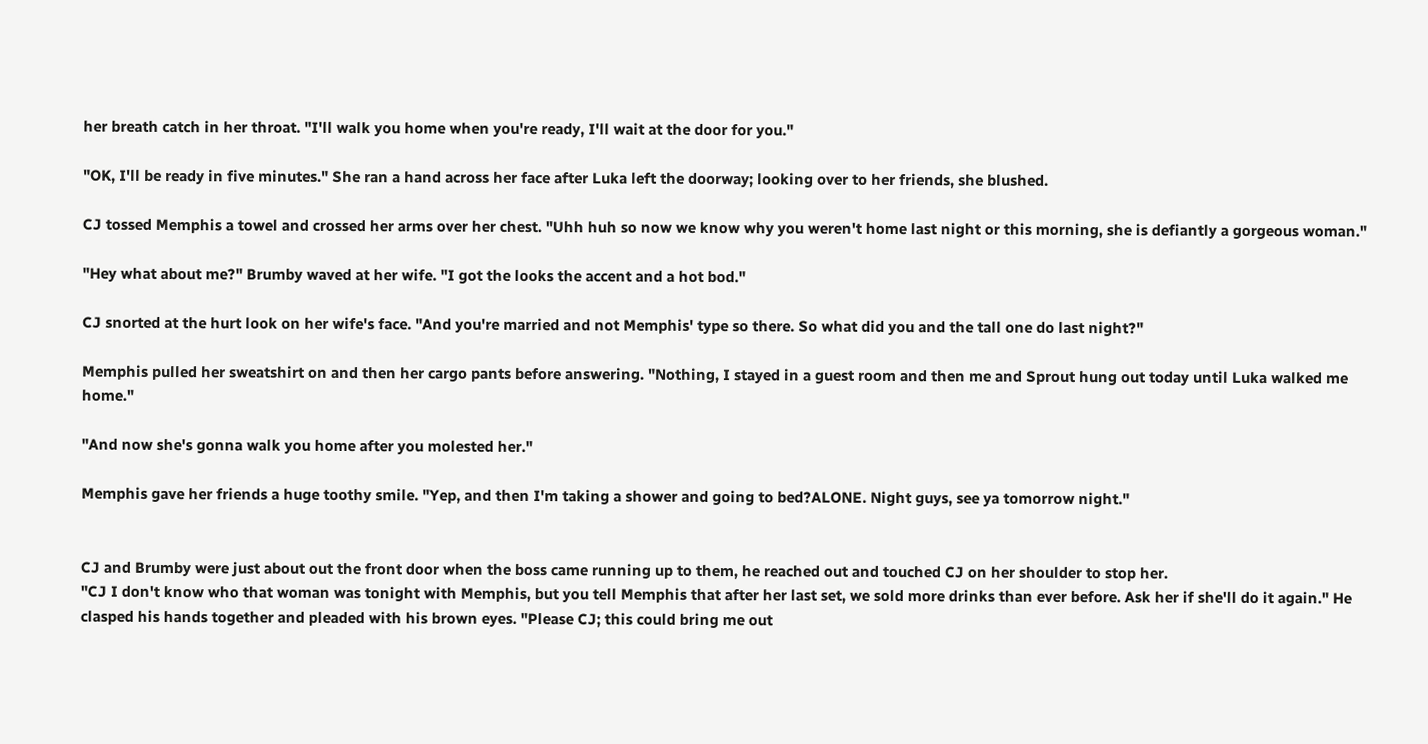her breath catch in her throat. "I'll walk you home when you're ready, I'll wait at the door for you."

"OK, I'll be ready in five minutes." She ran a hand across her face after Luka left the doorway; looking over to her friends, she blushed.

CJ tossed Memphis a towel and crossed her arms over her chest. "Uhh huh so now we know why you weren't home last night or this morning, she is defiantly a gorgeous woman."

"Hey what about me?" Brumby waved at her wife. "I got the looks the accent and a hot bod."

CJ snorted at the hurt look on her wife's face. "And you're married and not Memphis' type so there. So what did you and the tall one do last night?"

Memphis pulled her sweatshirt on and then her cargo pants before answering. "Nothing, I stayed in a guest room and then me and Sprout hung out today until Luka walked me home."

"And now she's gonna walk you home after you molested her."

Memphis gave her friends a huge toothy smile. "Yep, and then I'm taking a shower and going to bed?ALONE. Night guys, see ya tomorrow night."


CJ and Brumby were just about out the front door when the boss came running up to them, he reached out and touched CJ on her shoulder to stop her.
"CJ I don't know who that woman was tonight with Memphis, but you tell Memphis that after her last set, we sold more drinks than ever before. Ask her if she'll do it again." He clasped his hands together and pleaded with his brown eyes. "Please CJ; this could bring me out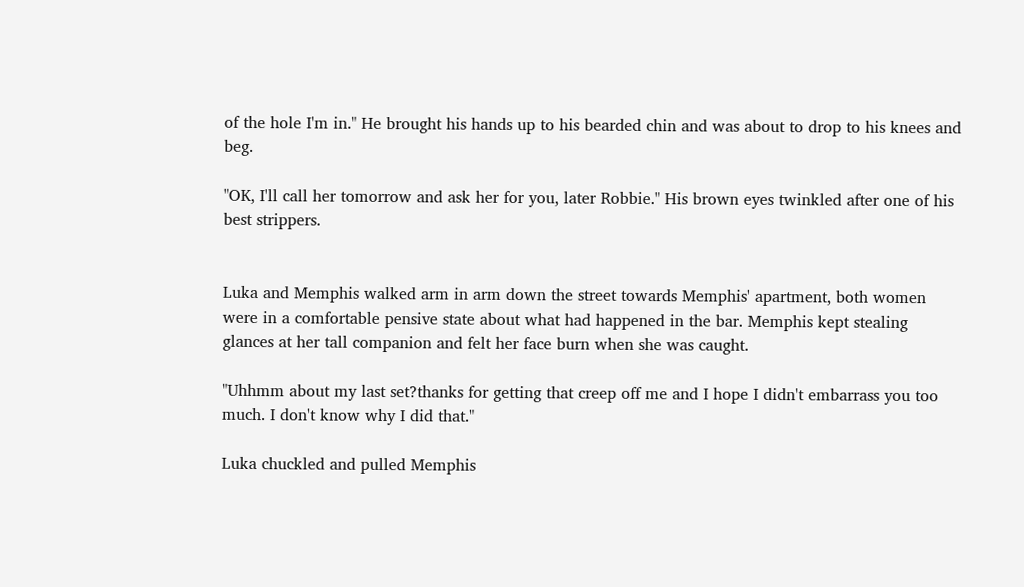of the hole I'm in." He brought his hands up to his bearded chin and was about to drop to his knees and beg.

"OK, I'll call her tomorrow and ask her for you, later Robbie." His brown eyes twinkled after one of his best strippers.


Luka and Memphis walked arm in arm down the street towards Memphis' apartment, both women were in a comfortable pensive state about what had happened in the bar. Memphis kept stealing glances at her tall companion and felt her face burn when she was caught.

"Uhhmm about my last set?thanks for getting that creep off me and I hope I didn't embarrass you too much. I don't know why I did that."

Luka chuckled and pulled Memphis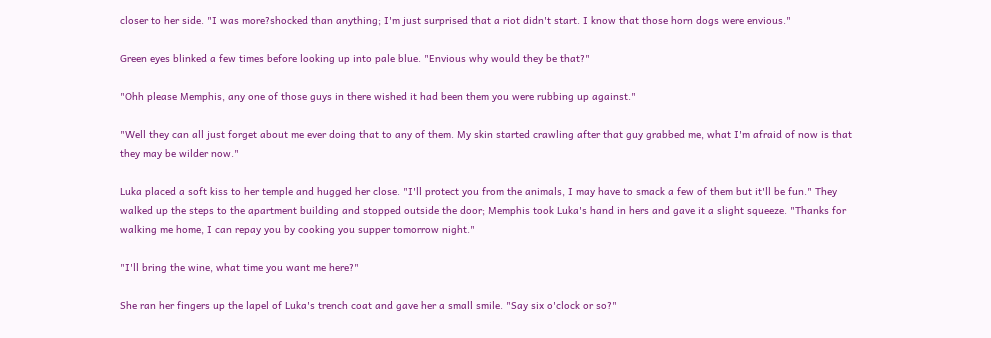closer to her side. "I was more?shocked than anything; I'm just surprised that a riot didn't start. I know that those horn dogs were envious."

Green eyes blinked a few times before looking up into pale blue. "Envious why would they be that?"

"Ohh please Memphis, any one of those guys in there wished it had been them you were rubbing up against."

"Well they can all just forget about me ever doing that to any of them. My skin started crawling after that guy grabbed me, what I'm afraid of now is that they may be wilder now."

Luka placed a soft kiss to her temple and hugged her close. "I'll protect you from the animals, I may have to smack a few of them but it'll be fun." They walked up the steps to the apartment building and stopped outside the door; Memphis took Luka's hand in hers and gave it a slight squeeze. "Thanks for walking me home, I can repay you by cooking you supper tomorrow night."

"I'll bring the wine, what time you want me here?"

She ran her fingers up the lapel of Luka's trench coat and gave her a small smile. "Say six o'clock or so?"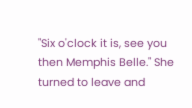"Six o'clock it is, see you then Memphis Belle." She turned to leave and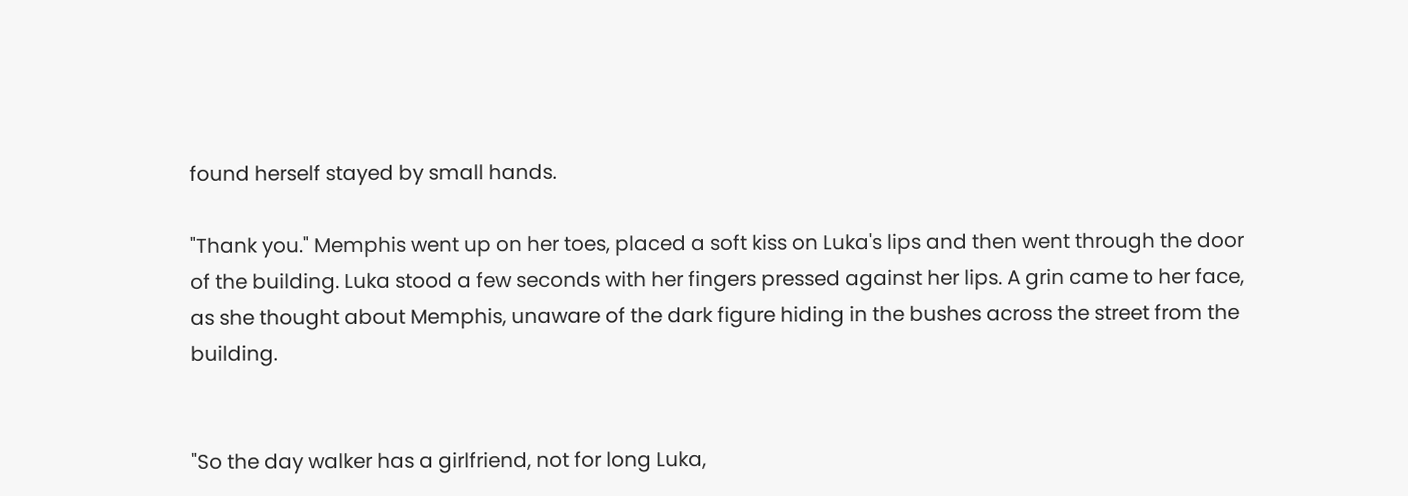found herself stayed by small hands.

"Thank you." Memphis went up on her toes, placed a soft kiss on Luka's lips and then went through the door of the building. Luka stood a few seconds with her fingers pressed against her lips. A grin came to her face, as she thought about Memphis, unaware of the dark figure hiding in the bushes across the street from the building.


"So the day walker has a girlfriend, not for long Luka,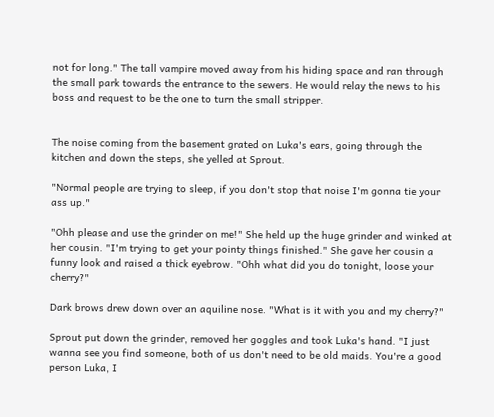not for long." The tall vampire moved away from his hiding space and ran through the small park towards the entrance to the sewers. He would relay the news to his boss and request to be the one to turn the small stripper.


The noise coming from the basement grated on Luka's ears, going through the kitchen and down the steps, she yelled at Sprout.

"Normal people are trying to sleep, if you don't stop that noise I'm gonna tie your ass up."

"Ohh please and use the grinder on me!" She held up the huge grinder and winked at her cousin. "I'm trying to get your pointy things finished." She gave her cousin a funny look and raised a thick eyebrow. "Ohh what did you do tonight, loose your cherry?"

Dark brows drew down over an aquiline nose. "What is it with you and my cherry?"

Sprout put down the grinder, removed her goggles and took Luka's hand. "I just wanna see you find someone, both of us don't need to be old maids. You're a good person Luka, I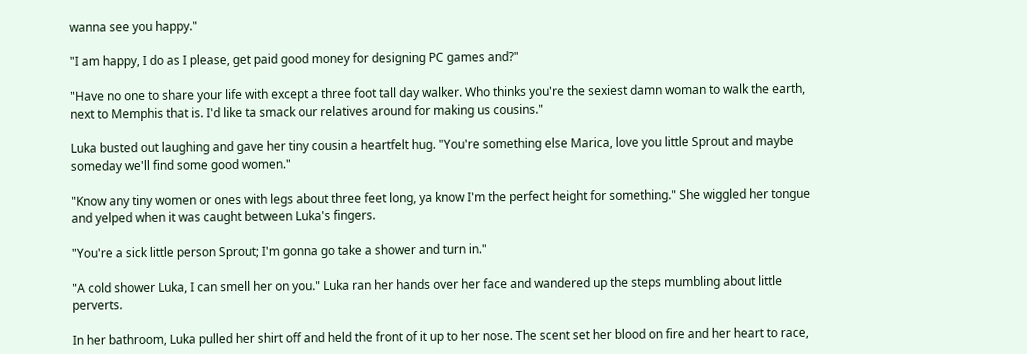wanna see you happy."

"I am happy, I do as I please, get paid good money for designing PC games and?"

"Have no one to share your life with except a three foot tall day walker. Who thinks you're the sexiest damn woman to walk the earth, next to Memphis that is. I'd like ta smack our relatives around for making us cousins."

Luka busted out laughing and gave her tiny cousin a heartfelt hug. "You're something else Marica, love you little Sprout and maybe someday we'll find some good women."

"Know any tiny women or ones with legs about three feet long, ya know I'm the perfect height for something." She wiggled her tongue and yelped when it was caught between Luka's fingers.

"You're a sick little person Sprout; I'm gonna go take a shower and turn in."

"A cold shower Luka, I can smell her on you." Luka ran her hands over her face and wandered up the steps mumbling about little perverts.

In her bathroom, Luka pulled her shirt off and held the front of it up to her nose. The scent set her blood on fire and her heart to race,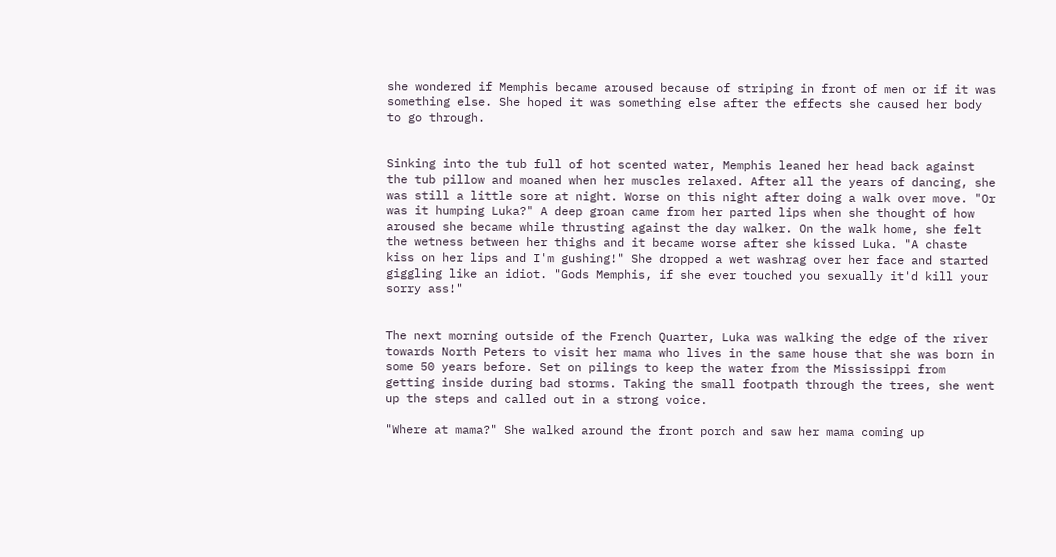she wondered if Memphis became aroused because of striping in front of men or if it was something else. She hoped it was something else after the effects she caused her body to go through.


Sinking into the tub full of hot scented water, Memphis leaned her head back against the tub pillow and moaned when her muscles relaxed. After all the years of dancing, she was still a little sore at night. Worse on this night after doing a walk over move. "Or was it humping Luka?" A deep groan came from her parted lips when she thought of how aroused she became while thrusting against the day walker. On the walk home, she felt the wetness between her thighs and it became worse after she kissed Luka. "A chaste kiss on her lips and I'm gushing!" She dropped a wet washrag over her face and started giggling like an idiot. "Gods Memphis, if she ever touched you sexually it'd kill your sorry ass!"


The next morning outside of the French Quarter, Luka was walking the edge of the river towards North Peters to visit her mama who lives in the same house that she was born in some 50 years before. Set on pilings to keep the water from the Mississippi from getting inside during bad storms. Taking the small footpath through the trees, she went up the steps and called out in a strong voice.

"Where at mama?" She walked around the front porch and saw her mama coming up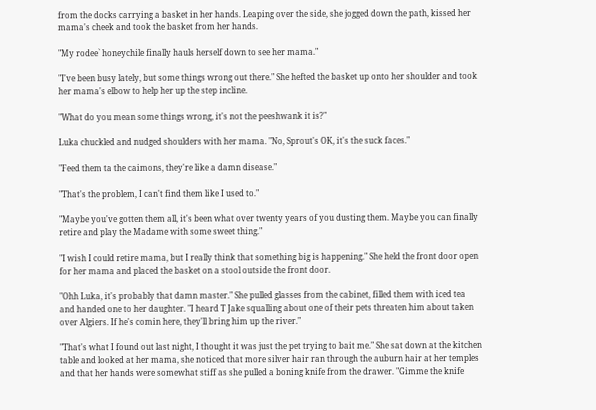from the docks carrying a basket in her hands. Leaping over the side, she jogged down the path, kissed her mama's cheek and took the basket from her hands.

"My rodee` honeychile finally hauls herself down to see her mama."

"I've been busy lately, but some things wrong out there." She hefted the basket up onto her shoulder and took her mama's elbow to help her up the step incline.

"What do you mean some things wrong, it's not the peeshwank it is?"

Luka chuckled and nudged shoulders with her mama. "No, Sprout's OK, it's the suck faces."

"Feed them ta the caimons, they're like a damn disease."

"That's the problem, I can't find them like I used to."

"Maybe you've gotten them all, it's been what over twenty years of you dusting them. Maybe you can finally retire and play the Madame with some sweet thing."

"I wish I could retire mama, but I really think that something big is happening." She held the front door open for her mama and placed the basket on a stool outside the front door.

"Ohh Luka, it's probably that damn master." She pulled glasses from the cabinet, filled them with iced tea and handed one to her daughter. "I heard T Jake squalling about one of their pets threaten him about taken over Algiers. If he's comin here, they'll bring him up the river."

"That's what I found out last night, I thought it was just the pet trying to bait me." She sat down at the kitchen table and looked at her mama, she noticed that more silver hair ran through the auburn hair at her temples and that her hands were somewhat stiff as she pulled a boning knife from the drawer. "Gimme the knife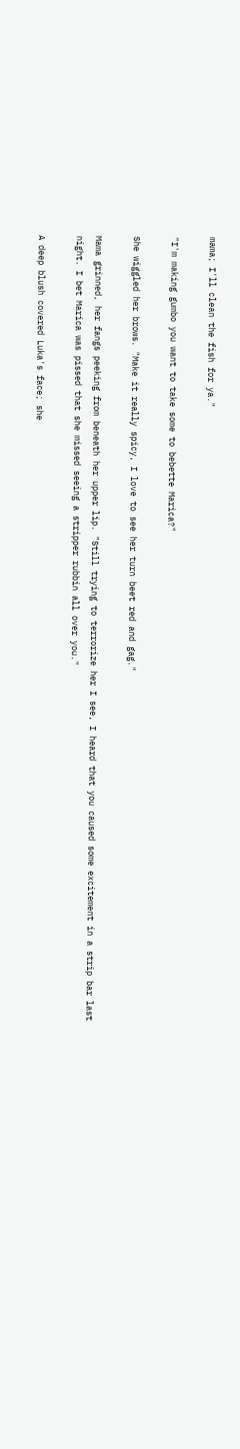mama; I'll clean the fish for ya."

"I'm making gumbo you want to take some to bebette Marica?"

She wiggled her brows. "Make it really spicy, I love to see her turn beet red and gag."

Mama grinned, her fangs peeking from beneath her upper lip. "Still trying to terrorize her I see, I heard that you caused some excitement in a strip bar last night. I bet Marica was pissed that she missed seeing a stripper rubbin all over you."

A deep blush covered Luka's face; she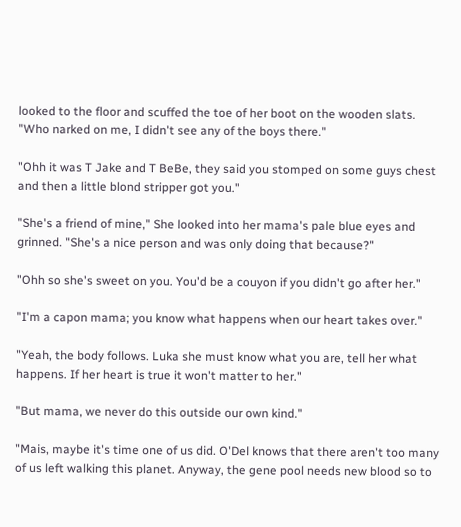looked to the floor and scuffed the toe of her boot on the wooden slats. "Who narked on me, I didn't see any of the boys there."

"Ohh it was T Jake and T BeBe, they said you stomped on some guys chest and then a little blond stripper got you."

"She's a friend of mine," She looked into her mama's pale blue eyes and grinned. "She's a nice person and was only doing that because?"

"Ohh so she's sweet on you. You'd be a couyon if you didn't go after her."

"I'm a capon mama; you know what happens when our heart takes over."

"Yeah, the body follows. Luka she must know what you are, tell her what happens. If her heart is true it won't matter to her."

"But mama, we never do this outside our own kind."

"Mais, maybe it's time one of us did. O'Del knows that there aren't too many of us left walking this planet. Anyway, the gene pool needs new blood so to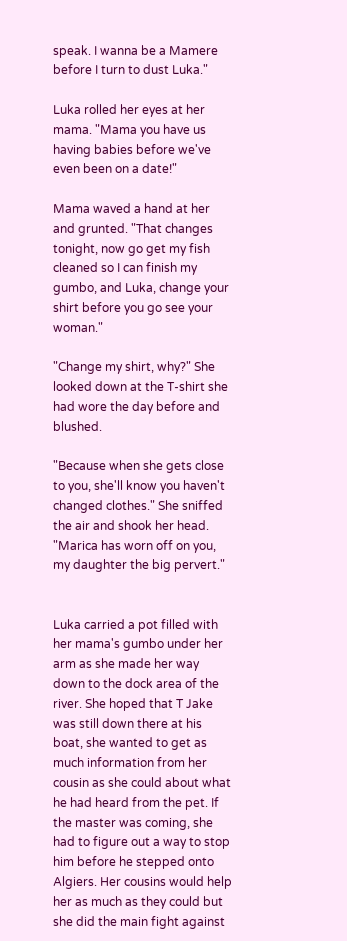speak. I wanna be a Mamere before I turn to dust Luka."

Luka rolled her eyes at her mama. "Mama you have us having babies before we've even been on a date!"

Mama waved a hand at her and grunted. "That changes tonight, now go get my fish cleaned so I can finish my gumbo, and Luka, change your shirt before you go see your woman."

"Change my shirt, why?" She looked down at the T-shirt she had wore the day before and blushed.

"Because when she gets close to you, she'll know you haven't changed clothes." She sniffed the air and shook her head. "Marica has worn off on you, my daughter the big pervert."


Luka carried a pot filled with her mama's gumbo under her arm as she made her way down to the dock area of the river. She hoped that T Jake was still down there at his boat, she wanted to get as much information from her cousin as she could about what he had heard from the pet. If the master was coming, she had to figure out a way to stop him before he stepped onto Algiers. Her cousins would help her as much as they could but she did the main fight against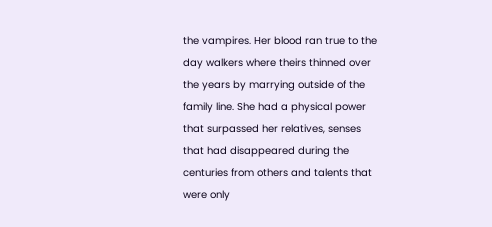the vampires. Her blood ran true to the day walkers where theirs thinned over the years by marrying outside of the family line. She had a physical power that surpassed her relatives, senses that had disappeared during the centuries from others and talents that were only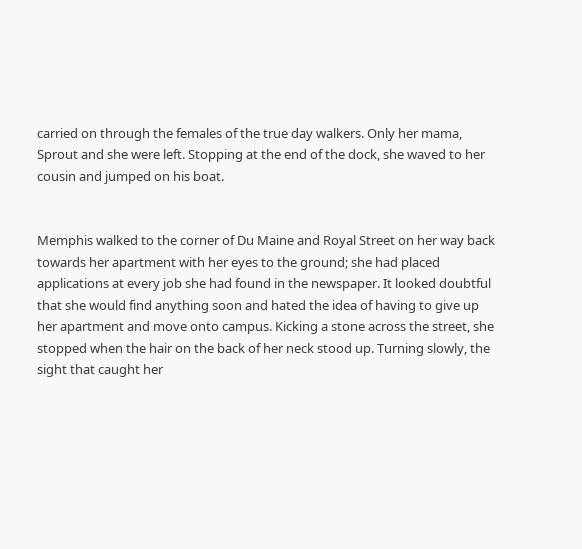carried on through the females of the true day walkers. Only her mama, Sprout and she were left. Stopping at the end of the dock, she waved to her cousin and jumped on his boat.


Memphis walked to the corner of Du Maine and Royal Street on her way back towards her apartment with her eyes to the ground; she had placed applications at every job she had found in the newspaper. It looked doubtful that she would find anything soon and hated the idea of having to give up her apartment and move onto campus. Kicking a stone across the street, she stopped when the hair on the back of her neck stood up. Turning slowly, the sight that caught her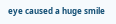eye caused a huge smile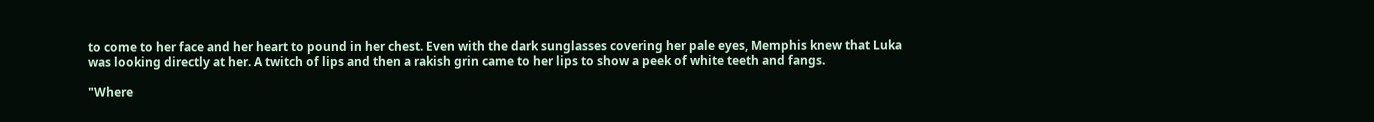to come to her face and her heart to pound in her chest. Even with the dark sunglasses covering her pale eyes, Memphis knew that Luka was looking directly at her. A twitch of lips and then a rakish grin came to her lips to show a peek of white teeth and fangs.

"Where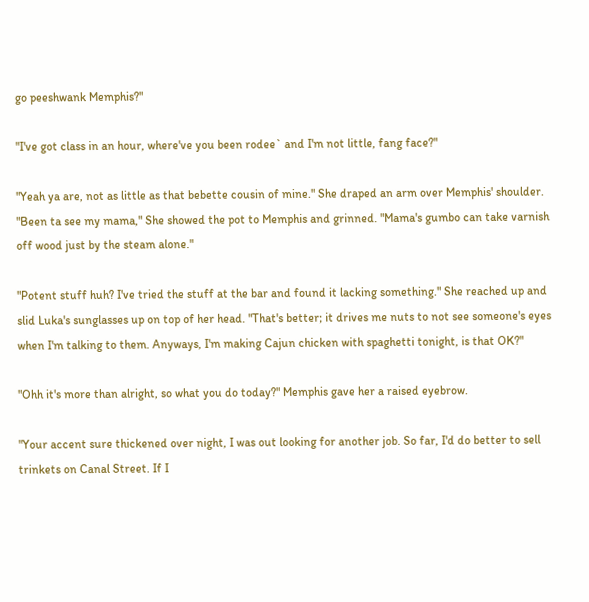go peeshwank Memphis?"

"I've got class in an hour, where've you been rodee` and I'm not little, fang face?"

"Yeah ya are, not as little as that bebette cousin of mine." She draped an arm over Memphis' shoulder. "Been ta see my mama," She showed the pot to Memphis and grinned. "Mama's gumbo can take varnish off wood just by the steam alone."

"Potent stuff huh? I've tried the stuff at the bar and found it lacking something." She reached up and slid Luka's sunglasses up on top of her head. "That's better; it drives me nuts to not see someone's eyes when I'm talking to them. Anyways, I'm making Cajun chicken with spaghetti tonight, is that OK?"

"Ohh it's more than alright, so what you do today?" Memphis gave her a raised eyebrow.

"Your accent sure thickened over night, I was out looking for another job. So far, I'd do better to sell trinkets on Canal Street. If I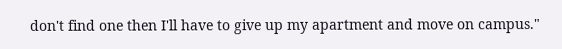don't find one then I'll have to give up my apartment and move on campus."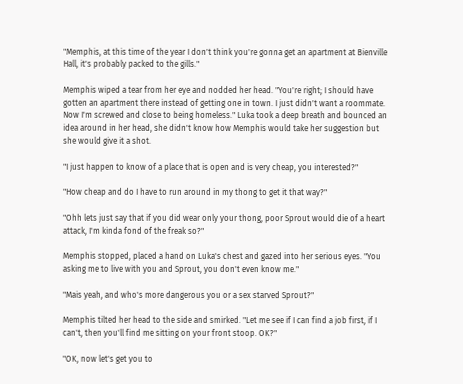"Memphis, at this time of the year I don't think you're gonna get an apartment at Bienville Hall, it's probably packed to the gills."

Memphis wiped a tear from her eye and nodded her head. "You're right; I should have gotten an apartment there instead of getting one in town. I just didn't want a roommate. Now I'm screwed and close to being homeless." Luka took a deep breath and bounced an idea around in her head, she didn't know how Memphis would take her suggestion but she would give it a shot.

"I just happen to know of a place that is open and is very cheap, you interested?"

"How cheap and do I have to run around in my thong to get it that way?"

"Ohh lets just say that if you did wear only your thong, poor Sprout would die of a heart attack, I'm kinda fond of the freak so?"

Memphis stopped, placed a hand on Luka's chest and gazed into her serious eyes. "You asking me to live with you and Sprout, you don't even know me."

"Mais yeah, and who's more dangerous you or a sex starved Sprout?"

Memphis tilted her head to the side and smirked. "Let me see if I can find a job first, if I can't, then you'll find me sitting on your front stoop. OK?"

"OK, now let's get you to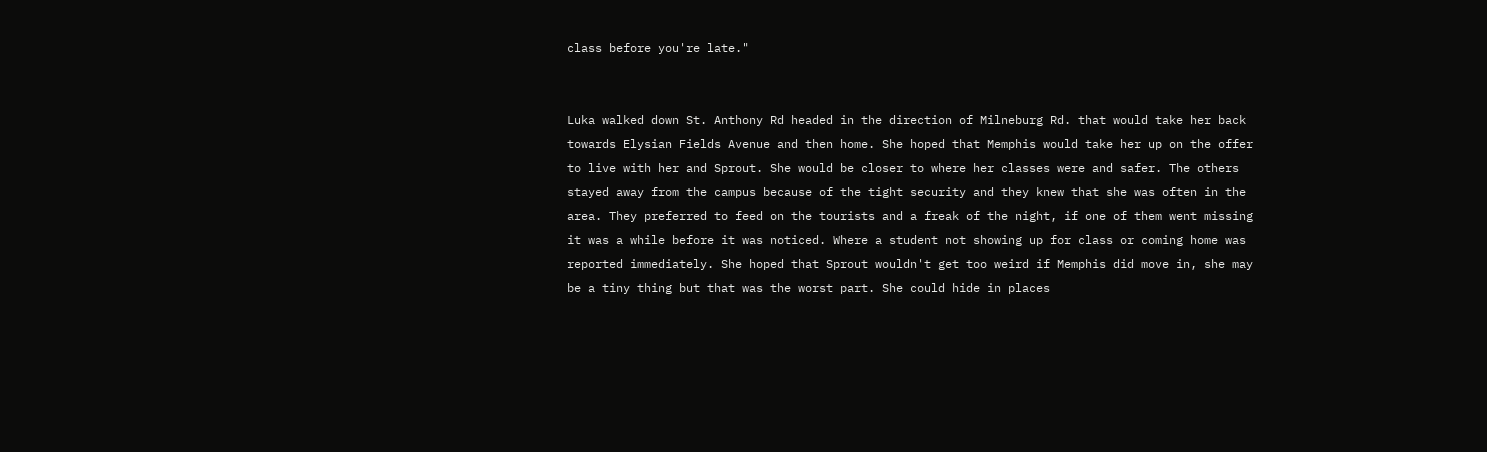class before you're late."


Luka walked down St. Anthony Rd headed in the direction of Milneburg Rd. that would take her back towards Elysian Fields Avenue and then home. She hoped that Memphis would take her up on the offer to live with her and Sprout. She would be closer to where her classes were and safer. The others stayed away from the campus because of the tight security and they knew that she was often in the area. They preferred to feed on the tourists and a freak of the night, if one of them went missing it was a while before it was noticed. Where a student not showing up for class or coming home was reported immediately. She hoped that Sprout wouldn't get too weird if Memphis did move in, she may be a tiny thing but that was the worst part. She could hide in places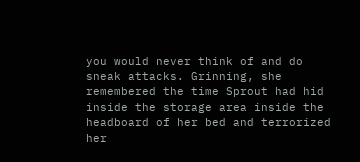you would never think of and do sneak attacks. Grinning, she remembered the time Sprout had hid inside the storage area inside the headboard of her bed and terrorized her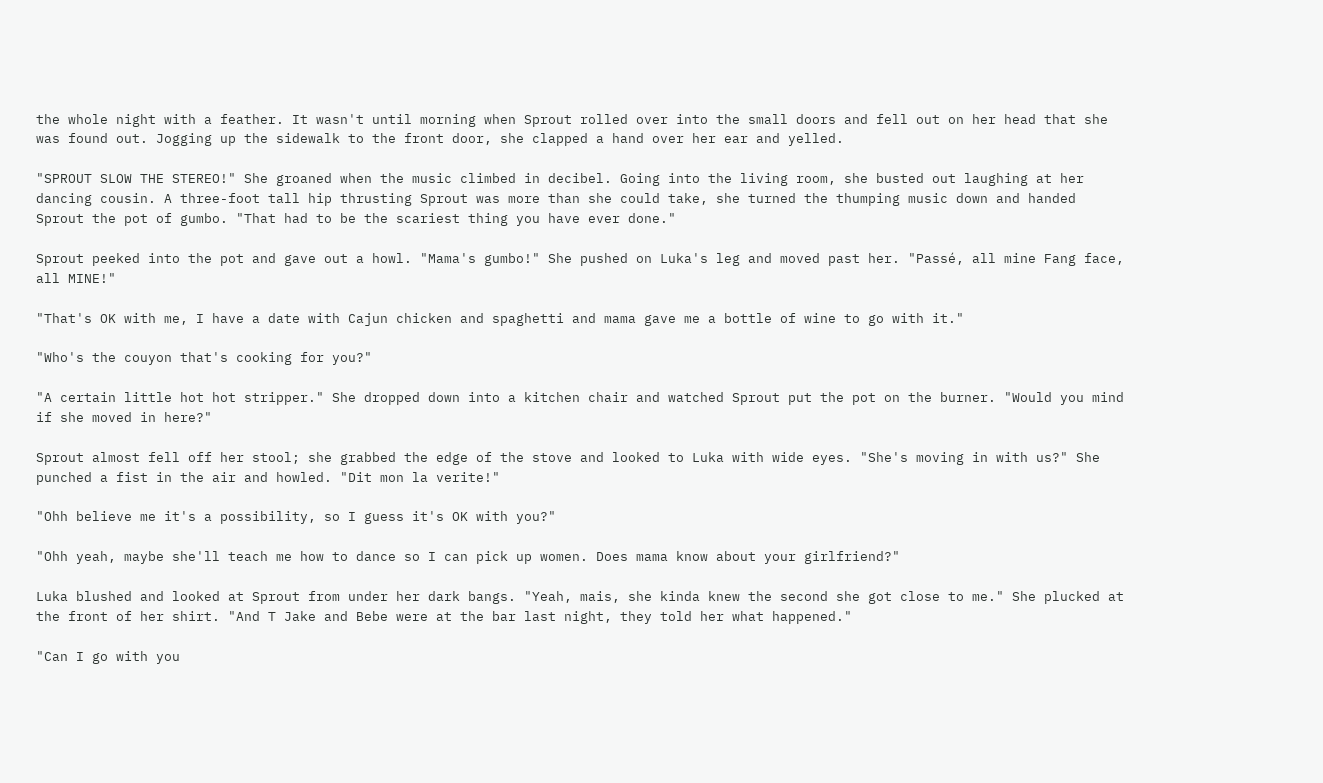the whole night with a feather. It wasn't until morning when Sprout rolled over into the small doors and fell out on her head that she was found out. Jogging up the sidewalk to the front door, she clapped a hand over her ear and yelled.

"SPROUT SLOW THE STEREO!" She groaned when the music climbed in decibel. Going into the living room, she busted out laughing at her dancing cousin. A three-foot tall hip thrusting Sprout was more than she could take, she turned the thumping music down and handed Sprout the pot of gumbo. "That had to be the scariest thing you have ever done."

Sprout peeked into the pot and gave out a howl. "Mama's gumbo!" She pushed on Luka's leg and moved past her. "Passé, all mine Fang face, all MINE!"

"That's OK with me, I have a date with Cajun chicken and spaghetti and mama gave me a bottle of wine to go with it."

"Who's the couyon that's cooking for you?"

"A certain little hot hot stripper." She dropped down into a kitchen chair and watched Sprout put the pot on the burner. "Would you mind if she moved in here?"

Sprout almost fell off her stool; she grabbed the edge of the stove and looked to Luka with wide eyes. "She's moving in with us?" She punched a fist in the air and howled. "Dit mon la verite!"

"Ohh believe me it's a possibility, so I guess it's OK with you?"

"Ohh yeah, maybe she'll teach me how to dance so I can pick up women. Does mama know about your girlfriend?"

Luka blushed and looked at Sprout from under her dark bangs. "Yeah, mais, she kinda knew the second she got close to me." She plucked at the front of her shirt. "And T Jake and Bebe were at the bar last night, they told her what happened."

"Can I go with you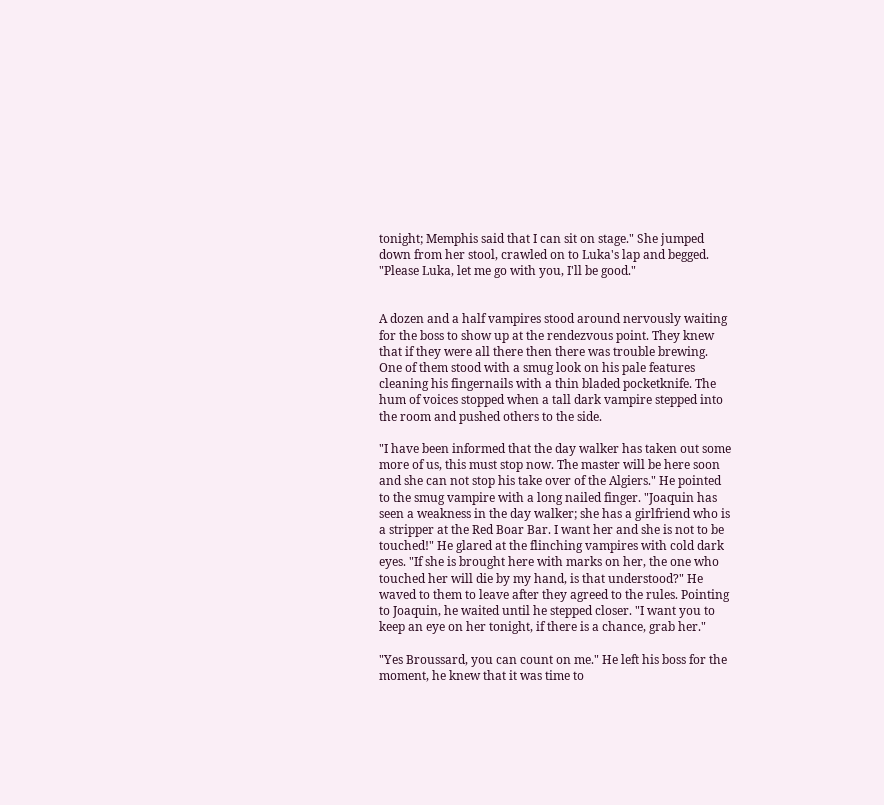tonight; Memphis said that I can sit on stage." She jumped down from her stool, crawled on to Luka's lap and begged. "Please Luka, let me go with you, I'll be good."


A dozen and a half vampires stood around nervously waiting for the boss to show up at the rendezvous point. They knew that if they were all there then there was trouble brewing. One of them stood with a smug look on his pale features cleaning his fingernails with a thin bladed pocketknife. The hum of voices stopped when a tall dark vampire stepped into the room and pushed others to the side.

"I have been informed that the day walker has taken out some more of us, this must stop now. The master will be here soon and she can not stop his take over of the Algiers." He pointed to the smug vampire with a long nailed finger. "Joaquin has seen a weakness in the day walker; she has a girlfriend who is a stripper at the Red Boar Bar. I want her and she is not to be touched!" He glared at the flinching vampires with cold dark eyes. "If she is brought here with marks on her, the one who touched her will die by my hand, is that understood?" He waved to them to leave after they agreed to the rules. Pointing to Joaquin, he waited until he stepped closer. "I want you to keep an eye on her tonight, if there is a chance, grab her."

"Yes Broussard, you can count on me." He left his boss for the moment, he knew that it was time to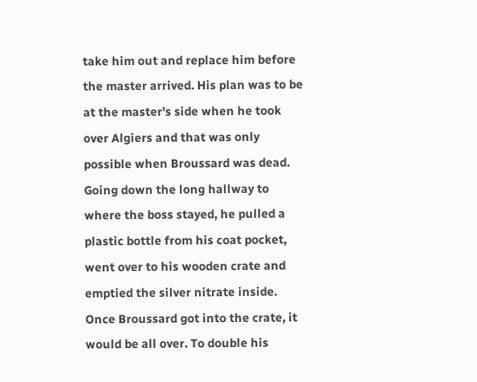take him out and replace him before the master arrived. His plan was to be at the master's side when he took over Algiers and that was only possible when Broussard was dead. Going down the long hallway to where the boss stayed, he pulled a plastic bottle from his coat pocket, went over to his wooden crate and emptied the silver nitrate inside. Once Broussard got into the crate, it would be all over. To double his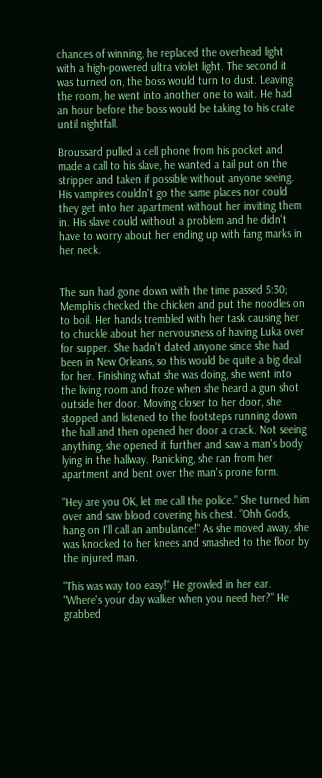chances of winning, he replaced the overhead light with a high-powered ultra violet light. The second it was turned on, the boss would turn to dust. Leaving the room, he went into another one to wait. He had an hour before the boss would be taking to his crate until nightfall.

Broussard pulled a cell phone from his pocket and made a call to his slave, he wanted a tail put on the stripper and taken if possible without anyone seeing. His vampires couldn't go the same places nor could they get into her apartment without her inviting them in. His slave could without a problem and he didn't have to worry about her ending up with fang marks in her neck.


The sun had gone down with the time passed 5:30; Memphis checked the chicken and put the noodles on to boil. Her hands trembled with her task causing her to chuckle about her nervousness of having Luka over for supper. She hadn't dated anyone since she had been in New Orleans, so this would be quite a big deal for her. Finishing what she was doing, she went into the living room and froze when she heard a gun shot outside her door. Moving closer to her door, she stopped and listened to the footsteps running down the hall and then opened her door a crack. Not seeing anything, she opened it further and saw a man's body lying in the hallway. Panicking, she ran from her apartment and bent over the man's prone form.

"Hey are you OK, let me call the police." She turned him over and saw blood covering his chest. "Ohh Gods, hang on I'll call an ambulance!" As she moved away, she was knocked to her knees and smashed to the floor by the injured man.

"This was way too easy!" He growled in her ear. "Where's your day walker when you need her?" He grabbed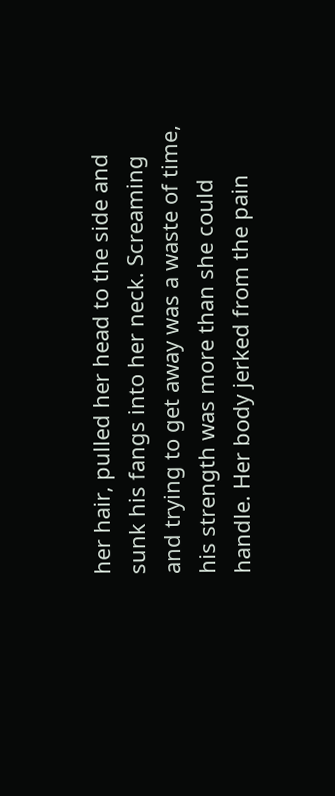her hair, pulled her head to the side and sunk his fangs into her neck. Screaming and trying to get away was a waste of time, his strength was more than she could handle. Her body jerked from the pain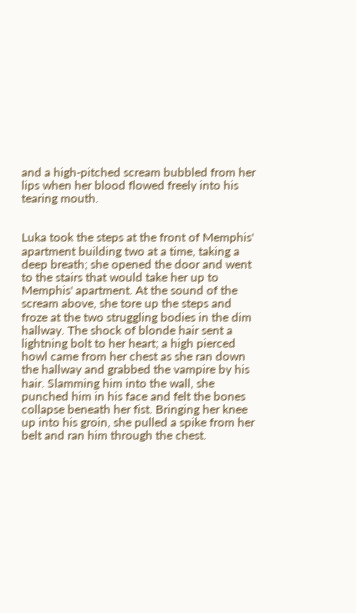and a high-pitched scream bubbled from her lips when her blood flowed freely into his tearing mouth.


Luka took the steps at the front of Memphis' apartment building two at a time, taking a deep breath; she opened the door and went to the stairs that would take her up to Memphis' apartment. At the sound of the scream above, she tore up the steps and froze at the two struggling bodies in the dim hallway. The shock of blonde hair sent a lightning bolt to her heart; a high pierced howl came from her chest as she ran down the hallway and grabbed the vampire by his hair. Slamming him into the wall, she punched him in his face and felt the bones collapse beneath her fist. Bringing her knee up into his groin, she pulled a spike from her belt and ran him through the chest.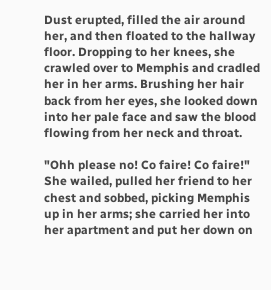Dust erupted, filled the air around her, and then floated to the hallway floor. Dropping to her knees, she crawled over to Memphis and cradled her in her arms. Brushing her hair back from her eyes, she looked down into her pale face and saw the blood flowing from her neck and throat.

"Ohh please no! Co faire! Co faire!" She wailed, pulled her friend to her chest and sobbed, picking Memphis up in her arms; she carried her into her apartment and put her down on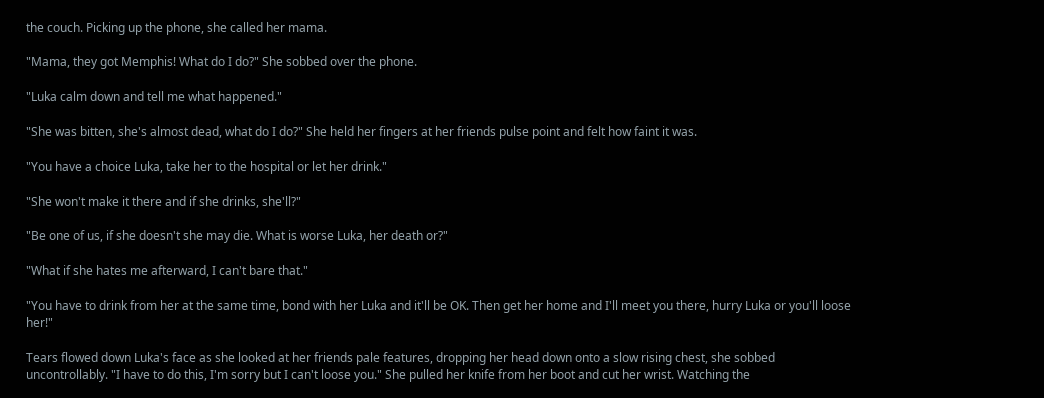the couch. Picking up the phone, she called her mama.

"Mama, they got Memphis! What do I do?" She sobbed over the phone.

"Luka calm down and tell me what happened."

"She was bitten, she's almost dead, what do I do?" She held her fingers at her friends pulse point and felt how faint it was.

"You have a choice Luka, take her to the hospital or let her drink."

"She won't make it there and if she drinks, she'll?"

"Be one of us, if she doesn't she may die. What is worse Luka, her death or?"

"What if she hates me afterward, I can't bare that."

"You have to drink from her at the same time, bond with her Luka and it'll be OK. Then get her home and I'll meet you there, hurry Luka or you'll loose her!"

Tears flowed down Luka's face as she looked at her friends pale features, dropping her head down onto a slow rising chest, she sobbed uncontrollably. "I have to do this, I'm sorry but I can't loose you." She pulled her knife from her boot and cut her wrist. Watching the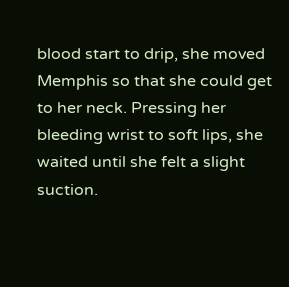blood start to drip, she moved Memphis so that she could get to her neck. Pressing her bleeding wrist to soft lips, she waited until she felt a slight suction.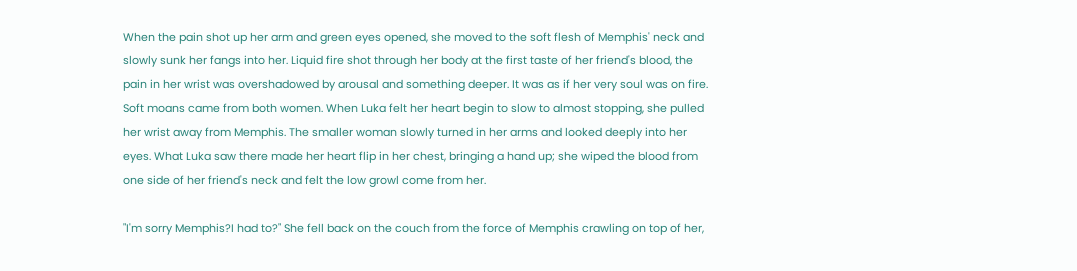When the pain shot up her arm and green eyes opened, she moved to the soft flesh of Memphis' neck and slowly sunk her fangs into her. Liquid fire shot through her body at the first taste of her friend's blood, the pain in her wrist was overshadowed by arousal and something deeper. It was as if her very soul was on fire. Soft moans came from both women. When Luka felt her heart begin to slow to almost stopping, she pulled her wrist away from Memphis. The smaller woman slowly turned in her arms and looked deeply into her eyes. What Luka saw there made her heart flip in her chest, bringing a hand up; she wiped the blood from one side of her friend's neck and felt the low growl come from her.

"I'm sorry Memphis?I had to?" She fell back on the couch from the force of Memphis crawling on top of her,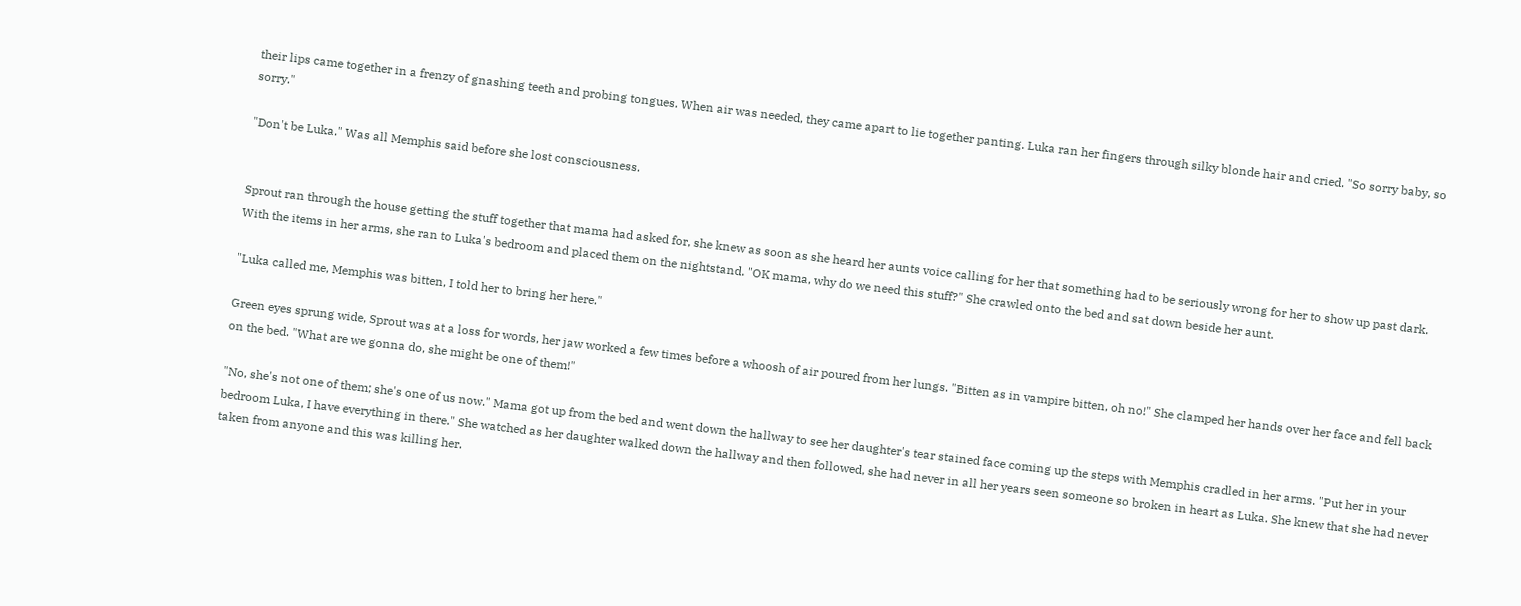their lips came together in a frenzy of gnashing teeth and probing tongues. When air was needed, they came apart to lie together panting. Luka ran her fingers through silky blonde hair and cried. "So sorry baby, so sorry."

"Don't be Luka." Was all Memphis said before she lost consciousness.


Sprout ran through the house getting the stuff together that mama had asked for, she knew as soon as she heard her aunts voice calling for her that something had to be seriously wrong for her to show up past dark. With the items in her arms, she ran to Luka's bedroom and placed them on the nightstand. "OK mama, why do we need this stuff?" She crawled onto the bed and sat down beside her aunt.

"Luka called me, Memphis was bitten, I told her to bring her here."

Green eyes sprung wide, Sprout was at a loss for words, her jaw worked a few times before a whoosh of air poured from her lungs. "Bitten as in vampire bitten, oh no!" She clamped her hands over her face and fell back on the bed. "What are we gonna do, she might be one of them!"

"No, she's not one of them; she's one of us now." Mama got up from the bed and went down the hallway to see her daughter's tear stained face coming up the steps with Memphis cradled in her arms. "Put her in your bedroom Luka, I have everything in there." She watched as her daughter walked down the hallway and then followed, she had never in all her years seen someone so broken in heart as Luka. She knew that she had never taken from anyone and this was killing her.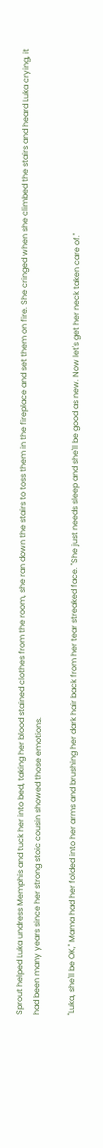Sprout helped Luka undress Memphis and tuck her into bed, taking her blood stained clothes from the room, she ran down the stairs to toss them in the fireplace and set them on fire. She cringed when she climbed the stairs and heard Luka crying, it had been many years since her strong stoic cousin showed those emotions.

"Luka, she'll be OK," Mama had her folded into her arms and brushing her dark hair back from her tear streaked face. "She just needs sleep and she'll be good as new. Now let's get her neck taken care of."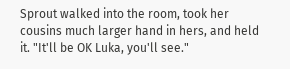Sprout walked into the room, took her cousins much larger hand in hers, and held it. "It'll be OK Luka, you'll see."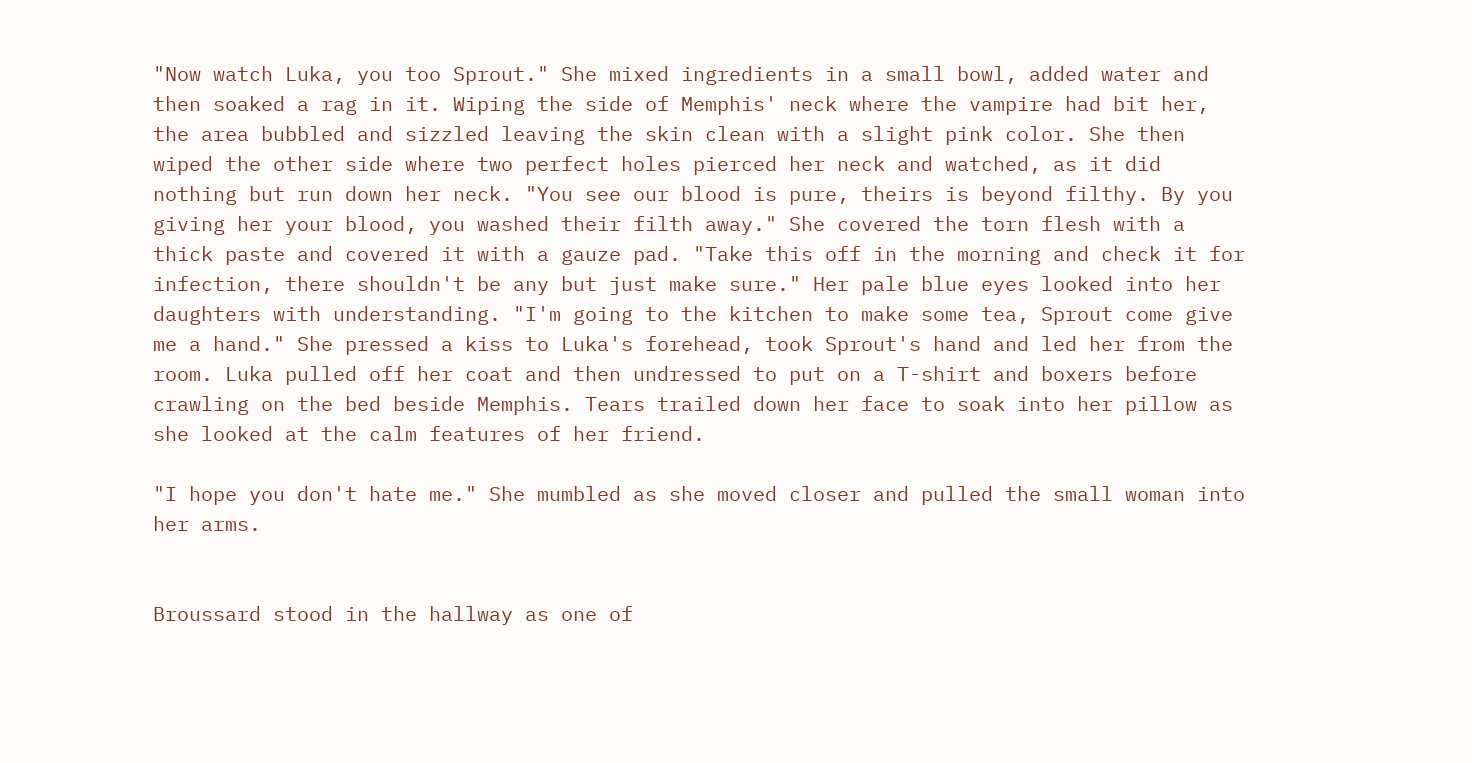"Now watch Luka, you too Sprout." She mixed ingredients in a small bowl, added water and then soaked a rag in it. Wiping the side of Memphis' neck where the vampire had bit her, the area bubbled and sizzled leaving the skin clean with a slight pink color. She then wiped the other side where two perfect holes pierced her neck and watched, as it did nothing but run down her neck. "You see our blood is pure, theirs is beyond filthy. By you giving her your blood, you washed their filth away." She covered the torn flesh with a thick paste and covered it with a gauze pad. "Take this off in the morning and check it for infection, there shouldn't be any but just make sure." Her pale blue eyes looked into her daughters with understanding. "I'm going to the kitchen to make some tea, Sprout come give me a hand." She pressed a kiss to Luka's forehead, took Sprout's hand and led her from the room. Luka pulled off her coat and then undressed to put on a T-shirt and boxers before crawling on the bed beside Memphis. Tears trailed down her face to soak into her pillow as she looked at the calm features of her friend.

"I hope you don't hate me." She mumbled as she moved closer and pulled the small woman into her arms.


Broussard stood in the hallway as one of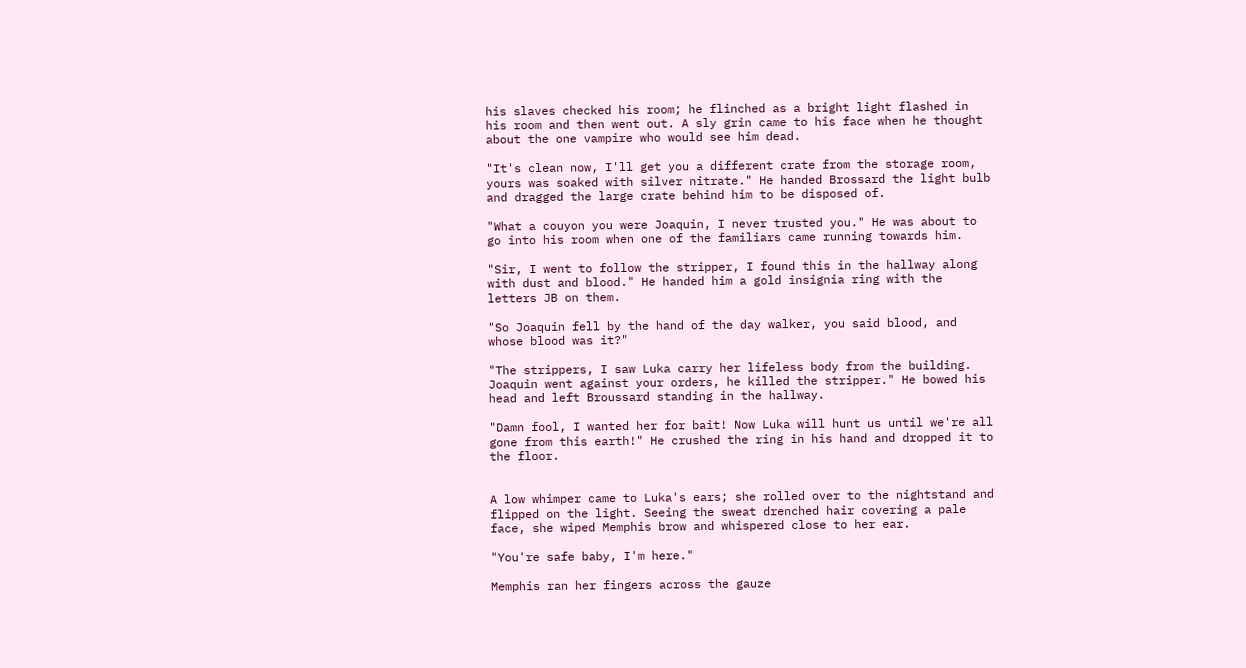his slaves checked his room; he flinched as a bright light flashed in his room and then went out. A sly grin came to his face when he thought about the one vampire who would see him dead.

"It's clean now, I'll get you a different crate from the storage room, yours was soaked with silver nitrate." He handed Brossard the light bulb and dragged the large crate behind him to be disposed of.

"What a couyon you were Joaquin, I never trusted you." He was about to go into his room when one of the familiars came running towards him.

"Sir, I went to follow the stripper, I found this in the hallway along with dust and blood." He handed him a gold insignia ring with the letters JB on them.

"So Joaquin fell by the hand of the day walker, you said blood, and whose blood was it?"

"The strippers, I saw Luka carry her lifeless body from the building. Joaquin went against your orders, he killed the stripper." He bowed his head and left Broussard standing in the hallway.

"Damn fool, I wanted her for bait! Now Luka will hunt us until we're all gone from this earth!" He crushed the ring in his hand and dropped it to the floor.


A low whimper came to Luka's ears; she rolled over to the nightstand and flipped on the light. Seeing the sweat drenched hair covering a pale face, she wiped Memphis brow and whispered close to her ear.

"You're safe baby, I'm here."

Memphis ran her fingers across the gauze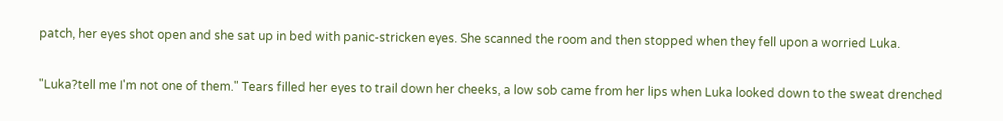patch, her eyes shot open and she sat up in bed with panic-stricken eyes. She scanned the room and then stopped when they fell upon a worried Luka.

"Luka?tell me I'm not one of them." Tears filled her eyes to trail down her cheeks, a low sob came from her lips when Luka looked down to the sweat drenched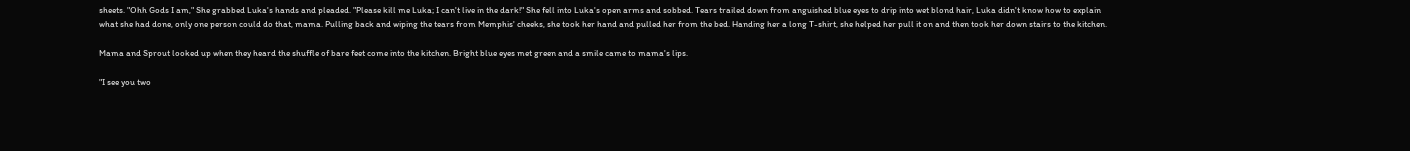sheets. "Ohh Gods I am," She grabbed Luka's hands and pleaded. "Please kill me Luka; I can't live in the dark!" She fell into Luka's open arms and sobbed. Tears trailed down from anguished blue eyes to drip into wet blond hair, Luka didn't know how to explain what she had done, only one person could do that, mama. Pulling back and wiping the tears from Memphis' cheeks, she took her hand and pulled her from the bed. Handing her a long T-shirt, she helped her pull it on and then took her down stairs to the kitchen.

Mama and Sprout looked up when they heard the shuffle of bare feet come into the kitchen. Bright blue eyes met green and a smile came to mama's lips.

"I see you two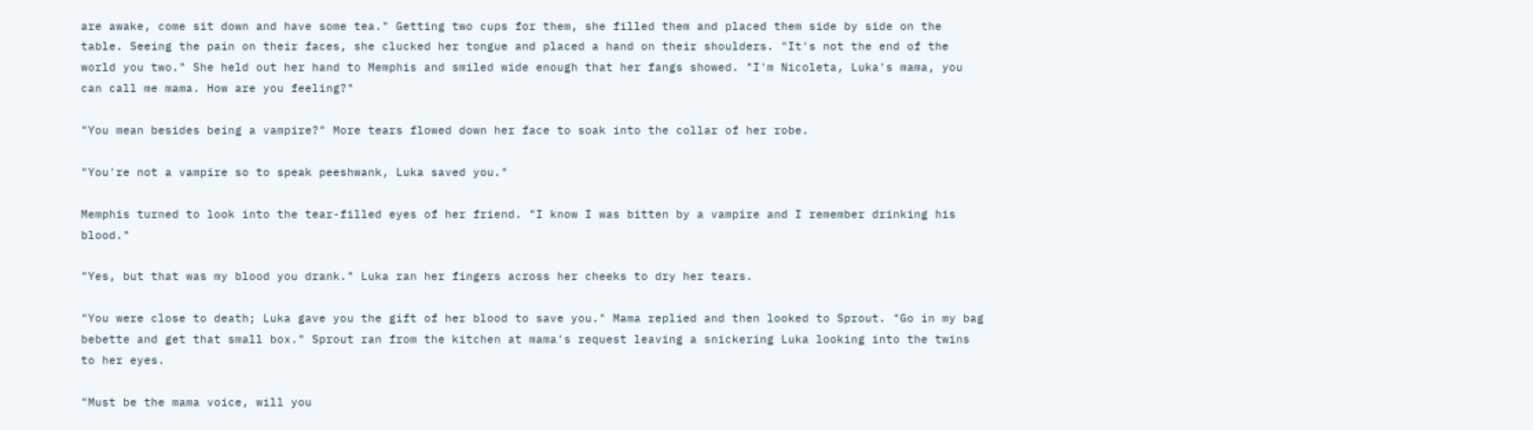are awake, come sit down and have some tea." Getting two cups for them, she filled them and placed them side by side on the table. Seeing the pain on their faces, she clucked her tongue and placed a hand on their shoulders. "It's not the end of the world you two." She held out her hand to Memphis and smiled wide enough that her fangs showed. "I'm Nicoleta, Luka's mama, you can call me mama. How are you feeling?"

"You mean besides being a vampire?" More tears flowed down her face to soak into the collar of her robe.

"You're not a vampire so to speak peeshwank, Luka saved you."

Memphis turned to look into the tear-filled eyes of her friend. "I know I was bitten by a vampire and I remember drinking his blood."

"Yes, but that was my blood you drank." Luka ran her fingers across her cheeks to dry her tears.

"You were close to death; Luka gave you the gift of her blood to save you." Mama replied and then looked to Sprout. "Go in my bag bebette and get that small box." Sprout ran from the kitchen at mama's request leaving a snickering Luka looking into the twins to her eyes.

"Must be the mama voice, will you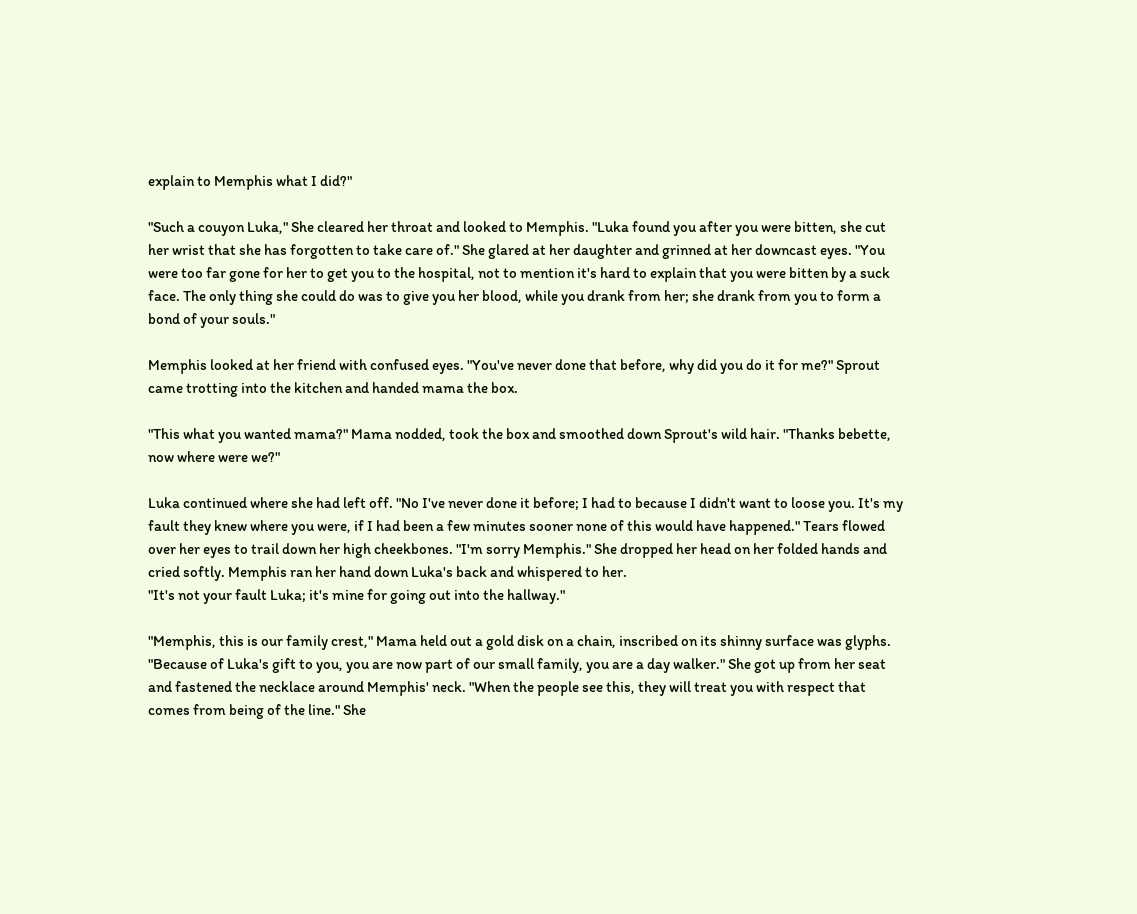explain to Memphis what I did?"

"Such a couyon Luka," She cleared her throat and looked to Memphis. "Luka found you after you were bitten, she cut her wrist that she has forgotten to take care of." She glared at her daughter and grinned at her downcast eyes. "You were too far gone for her to get you to the hospital, not to mention it's hard to explain that you were bitten by a suck face. The only thing she could do was to give you her blood, while you drank from her; she drank from you to form a bond of your souls."

Memphis looked at her friend with confused eyes. "You've never done that before, why did you do it for me?" Sprout came trotting into the kitchen and handed mama the box.

"This what you wanted mama?" Mama nodded, took the box and smoothed down Sprout's wild hair. "Thanks bebette, now where were we?"

Luka continued where she had left off. "No I've never done it before; I had to because I didn't want to loose you. It's my fault they knew where you were, if I had been a few minutes sooner none of this would have happened." Tears flowed over her eyes to trail down her high cheekbones. "I'm sorry Memphis." She dropped her head on her folded hands and cried softly. Memphis ran her hand down Luka's back and whispered to her.
"It's not your fault Luka; it's mine for going out into the hallway."

"Memphis, this is our family crest," Mama held out a gold disk on a chain, inscribed on its shinny surface was glyphs. "Because of Luka's gift to you, you are now part of our small family, you are a day walker." She got up from her seat and fastened the necklace around Memphis' neck. "When the people see this, they will treat you with respect that comes from being of the line." She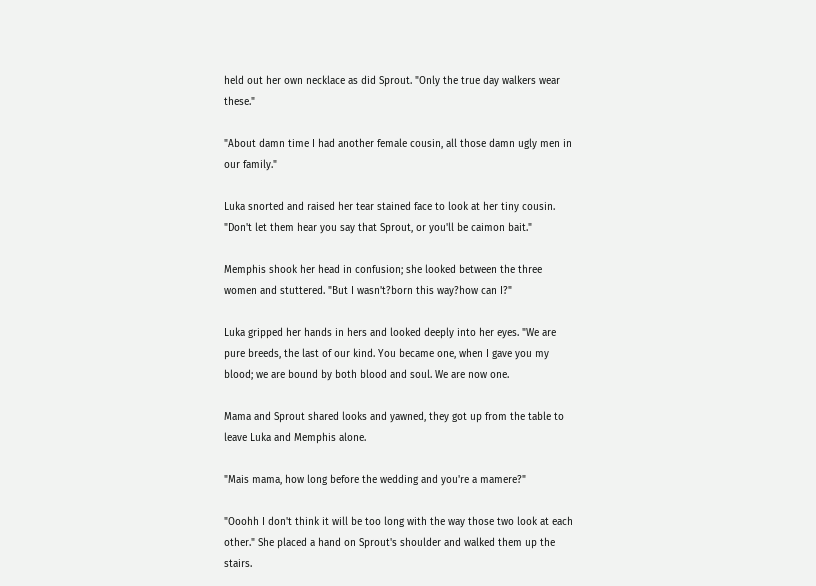held out her own necklace as did Sprout. "Only the true day walkers wear these."

"About damn time I had another female cousin, all those damn ugly men in our family."

Luka snorted and raised her tear stained face to look at her tiny cousin. "Don't let them hear you say that Sprout, or you'll be caimon bait."

Memphis shook her head in confusion; she looked between the three women and stuttered. "But I wasn't?born this way?how can I?"

Luka gripped her hands in hers and looked deeply into her eyes. "We are pure breeds, the last of our kind. You became one, when I gave you my blood; we are bound by both blood and soul. We are now one.

Mama and Sprout shared looks and yawned, they got up from the table to leave Luka and Memphis alone.

"Mais mama, how long before the wedding and you're a mamere?"

"Ooohh I don't think it will be too long with the way those two look at each other." She placed a hand on Sprout's shoulder and walked them up the stairs.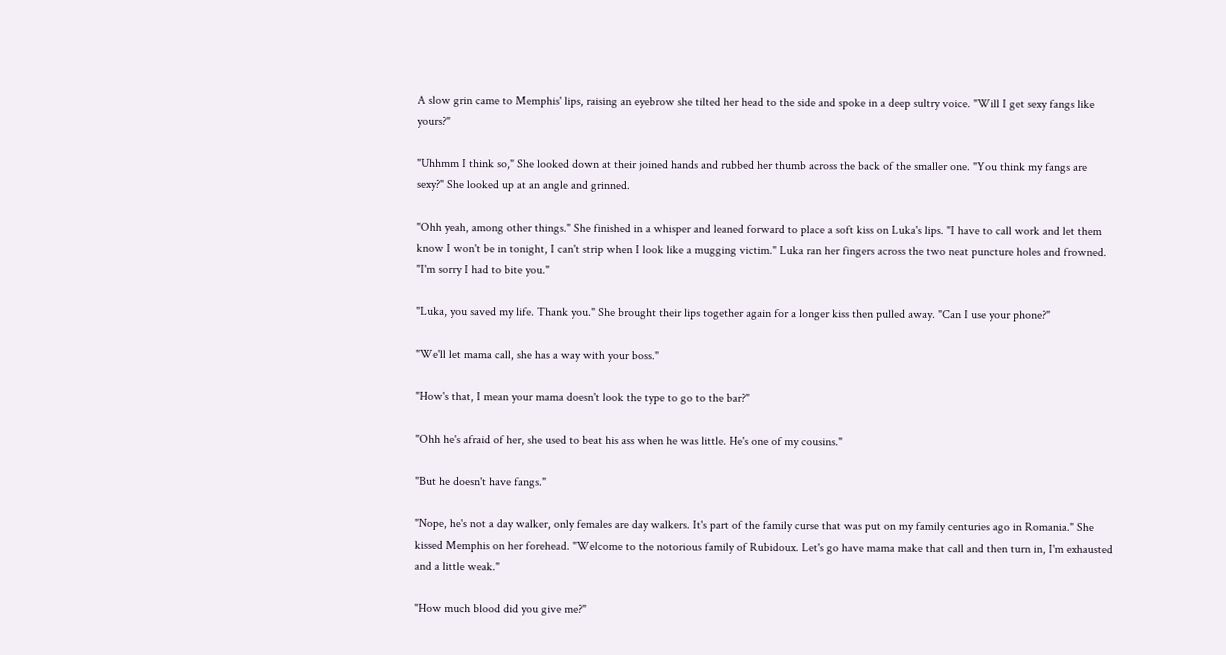A slow grin came to Memphis' lips, raising an eyebrow she tilted her head to the side and spoke in a deep sultry voice. "Will I get sexy fangs like yours?"

"Uhhmm I think so," She looked down at their joined hands and rubbed her thumb across the back of the smaller one. "You think my fangs are sexy?" She looked up at an angle and grinned.

"Ohh yeah, among other things." She finished in a whisper and leaned forward to place a soft kiss on Luka's lips. "I have to call work and let them know I won't be in tonight, I can't strip when I look like a mugging victim." Luka ran her fingers across the two neat puncture holes and frowned. "I'm sorry I had to bite you."

"Luka, you saved my life. Thank you." She brought their lips together again for a longer kiss then pulled away. "Can I use your phone?"

"We'll let mama call, she has a way with your boss."

"How's that, I mean your mama doesn't look the type to go to the bar?"

"Ohh he's afraid of her, she used to beat his ass when he was little. He's one of my cousins."

"But he doesn't have fangs."

"Nope, he's not a day walker, only females are day walkers. It's part of the family curse that was put on my family centuries ago in Romania." She kissed Memphis on her forehead. "Welcome to the notorious family of Rubidoux. Let's go have mama make that call and then turn in, I'm exhausted and a little weak."

"How much blood did you give me?"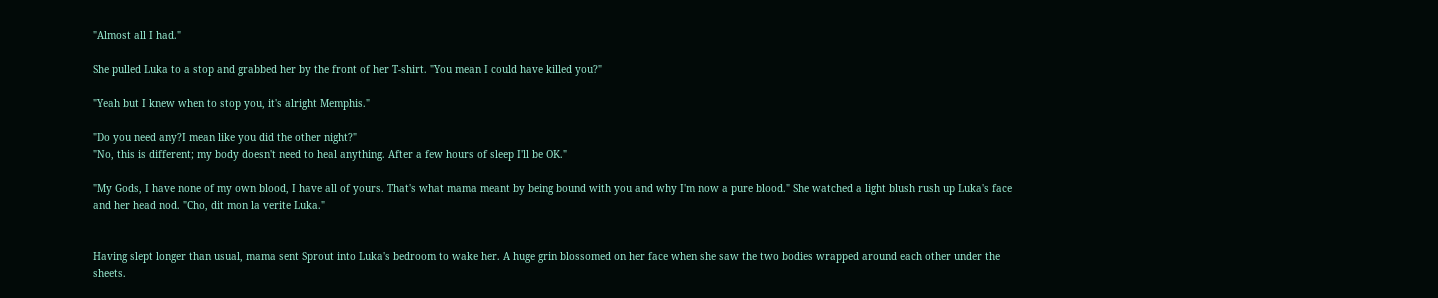"Almost all I had."

She pulled Luka to a stop and grabbed her by the front of her T-shirt. "You mean I could have killed you?"

"Yeah but I knew when to stop you, it's alright Memphis."

"Do you need any?I mean like you did the other night?"
"No, this is different; my body doesn't need to heal anything. After a few hours of sleep I'll be OK."

"My Gods, I have none of my own blood, I have all of yours. That's what mama meant by being bound with you and why I'm now a pure blood." She watched a light blush rush up Luka's face and her head nod. "Cho, dit mon la verite Luka."


Having slept longer than usual, mama sent Sprout into Luka's bedroom to wake her. A huge grin blossomed on her face when she saw the two bodies wrapped around each other under the sheets.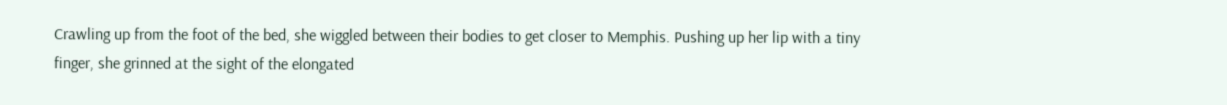Crawling up from the foot of the bed, she wiggled between their bodies to get closer to Memphis. Pushing up her lip with a tiny finger, she grinned at the sight of the elongated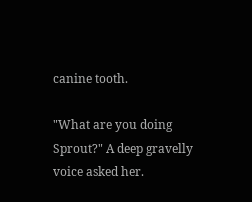canine tooth.

"What are you doing Sprout?" A deep gravelly voice asked her.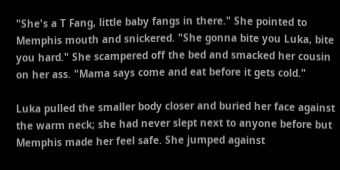"She's a T Fang, little baby fangs in there." She pointed to Memphis mouth and snickered. "She gonna bite you Luka, bite you hard." She scampered off the bed and smacked her cousin on her ass. "Mama says come and eat before it gets cold."

Luka pulled the smaller body closer and buried her face against the warm neck; she had never slept next to anyone before but Memphis made her feel safe. She jumped against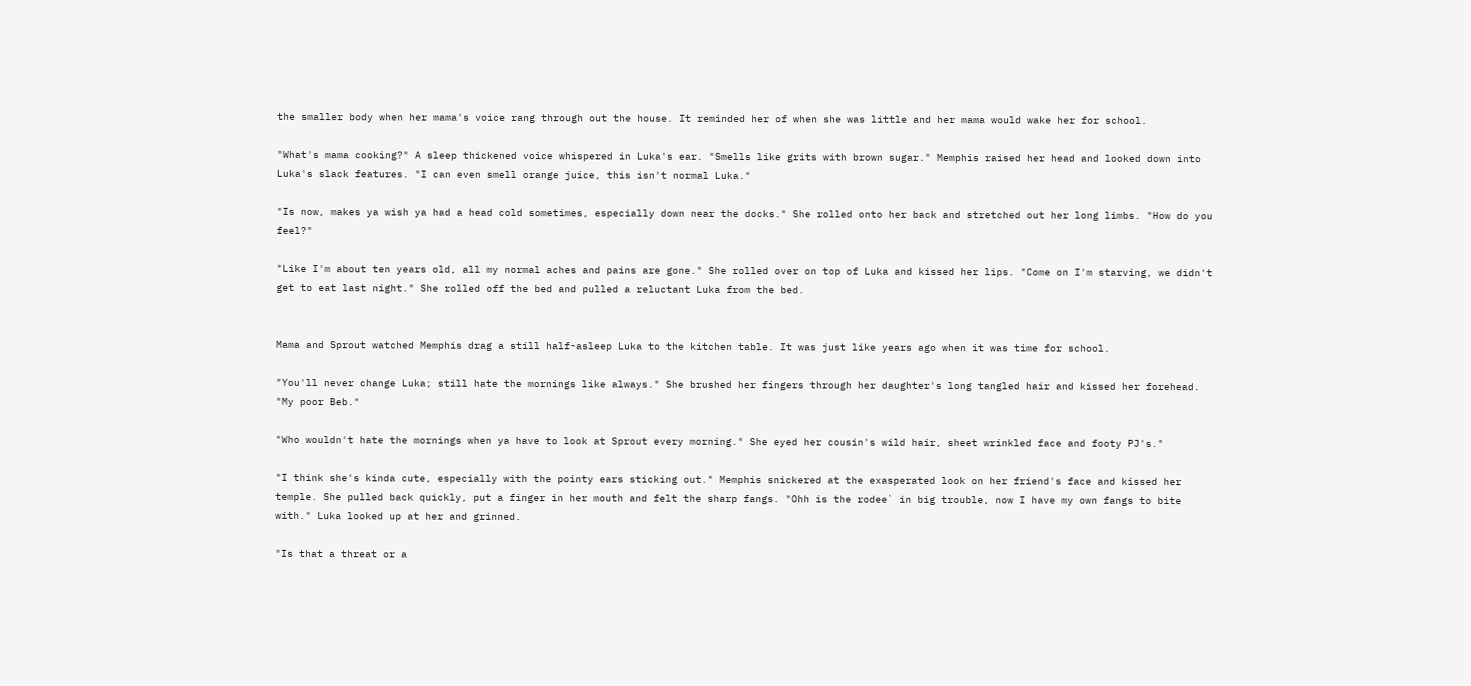the smaller body when her mama's voice rang through out the house. It reminded her of when she was little and her mama would wake her for school.

"What's mama cooking?" A sleep thickened voice whispered in Luka's ear. "Smells like grits with brown sugar." Memphis raised her head and looked down into Luka's slack features. "I can even smell orange juice, this isn't normal Luka."

"Is now, makes ya wish ya had a head cold sometimes, especially down near the docks." She rolled onto her back and stretched out her long limbs. "How do you feel?"

"Like I'm about ten years old, all my normal aches and pains are gone." She rolled over on top of Luka and kissed her lips. "Come on I'm starving, we didn't get to eat last night." She rolled off the bed and pulled a reluctant Luka from the bed.


Mama and Sprout watched Memphis drag a still half-asleep Luka to the kitchen table. It was just like years ago when it was time for school.

"You'll never change Luka; still hate the mornings like always." She brushed her fingers through her daughter's long tangled hair and kissed her forehead. "My poor Beb."

"Who wouldn't hate the mornings when ya have to look at Sprout every morning." She eyed her cousin's wild hair, sheet wrinkled face and footy PJ's."

"I think she's kinda cute, especially with the pointy ears sticking out." Memphis snickered at the exasperated look on her friend's face and kissed her temple. She pulled back quickly, put a finger in her mouth and felt the sharp fangs. "Ohh is the rodee` in big trouble, now I have my own fangs to bite with." Luka looked up at her and grinned.

"Is that a threat or a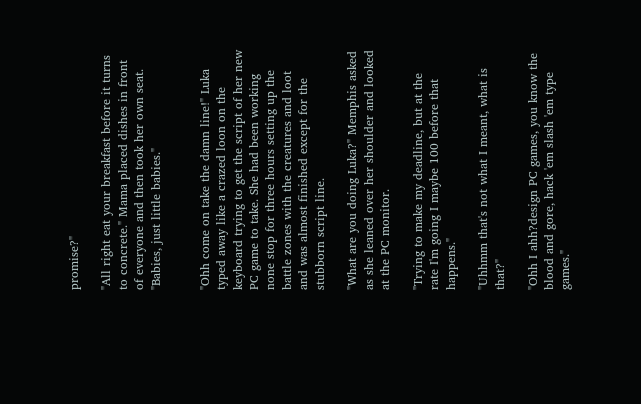promise?"

"All right eat your breakfast before it turns to concrete." Mama placed dishes in front of everyone and then took her own seat. "Babies, just little babies."


"Ohh come on take the damn line!" Luka typed away like a crazed loon on the keyboard trying to get the script of her new PC game to take. She had been working none stop for three hours setting up the battle zones with the creatures and loot and was almost finished except for the stubborn script line.

"What are you doing Luka?" Memphis asked as she leaned over her shoulder and looked at the PC monitor.

"Trying to make my deadline, but at the rate I'm going I maybe 100 before that happens."

"Uhhmm that's not what I meant, what is that?"

"Ohh I ahh?design PC games, you know the blood and gore, hack 'em slash 'em type games."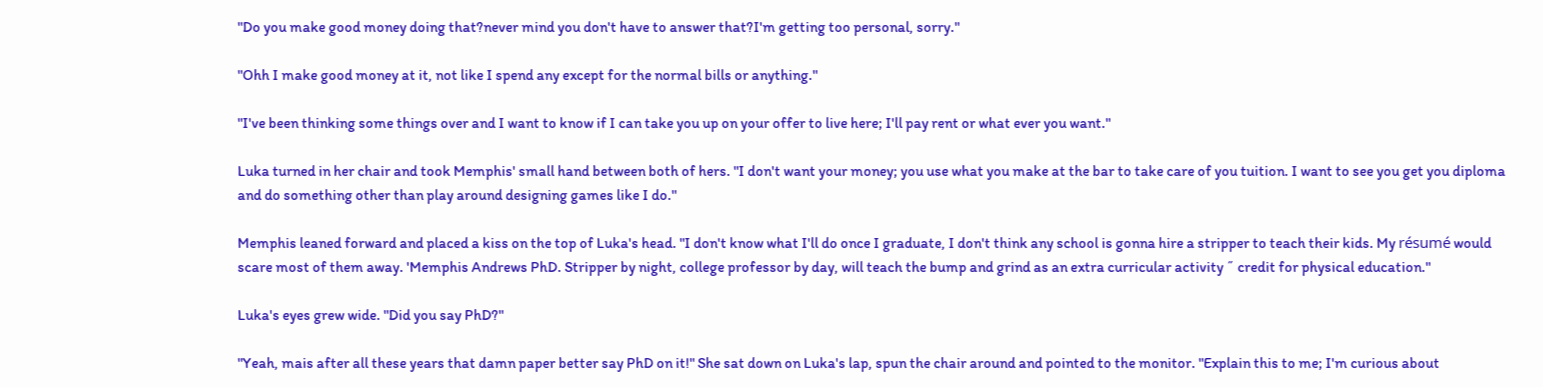"Do you make good money doing that?never mind you don't have to answer that?I'm getting too personal, sorry."

"Ohh I make good money at it, not like I spend any except for the normal bills or anything."

"I've been thinking some things over and I want to know if I can take you up on your offer to live here; I'll pay rent or what ever you want."

Luka turned in her chair and took Memphis' small hand between both of hers. "I don't want your money; you use what you make at the bar to take care of you tuition. I want to see you get you diploma and do something other than play around designing games like I do."

Memphis leaned forward and placed a kiss on the top of Luka's head. "I don't know what I'll do once I graduate, I don't think any school is gonna hire a stripper to teach their kids. My résumé would scare most of them away. 'Memphis Andrews PhD. Stripper by night, college professor by day, will teach the bump and grind as an extra curricular activity ˝ credit for physical education."

Luka's eyes grew wide. "Did you say PhD?"

"Yeah, mais after all these years that damn paper better say PhD on it!" She sat down on Luka's lap, spun the chair around and pointed to the monitor. "Explain this to me; I'm curious about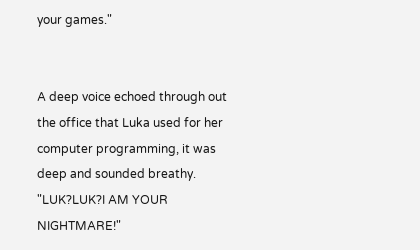your games."


A deep voice echoed through out the office that Luka used for her computer programming, it was deep and sounded breathy. "LUK?LUK?I AM YOUR NIGHTMARE!"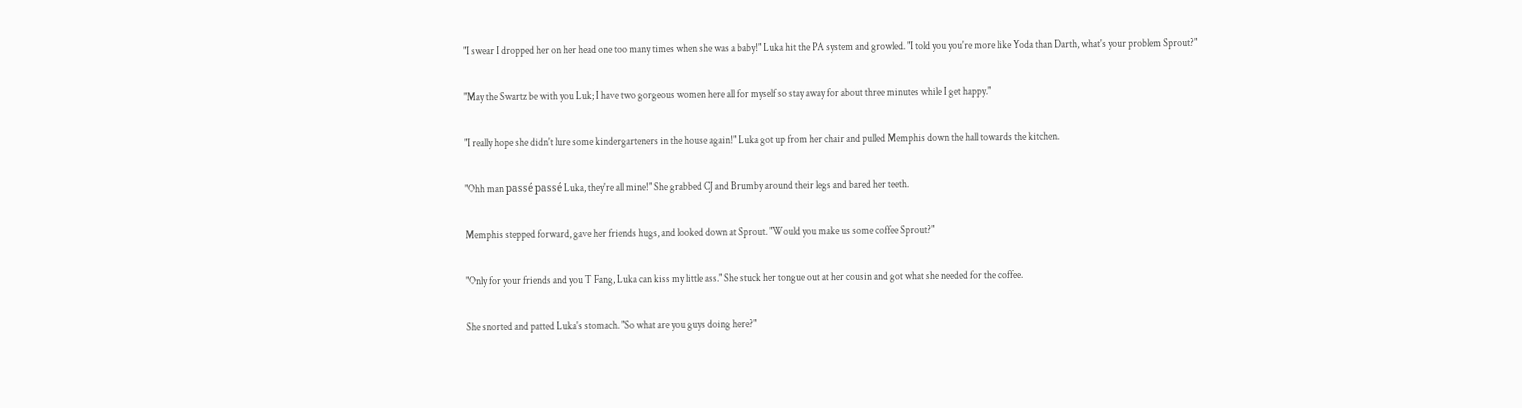"I swear I dropped her on her head one too many times when she was a baby!" Luka hit the PA system and growled. "I told you you're more like Yoda than Darth, what's your problem Sprout?"

"May the Swartz be with you Luk; I have two gorgeous women here all for myself so stay away for about three minutes while I get happy."

"I really hope she didn't lure some kindergarteners in the house again!" Luka got up from her chair and pulled Memphis down the hall towards the kitchen.

"Ohh man passé passé Luka, they're all mine!" She grabbed CJ and Brumby around their legs and bared her teeth.

Memphis stepped forward, gave her friends hugs, and looked down at Sprout. "Would you make us some coffee Sprout?"

"Only for your friends and you T Fang, Luka can kiss my little ass." She stuck her tongue out at her cousin and got what she needed for the coffee.

She snorted and patted Luka's stomach. "So what are you guys doing here?"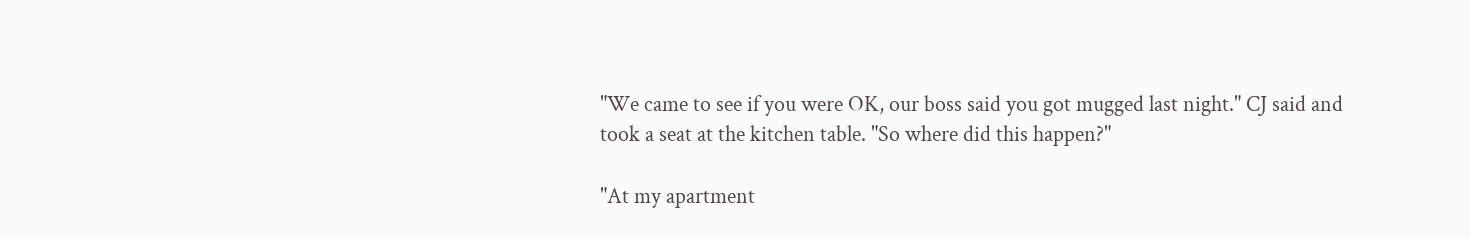"We came to see if you were OK, our boss said you got mugged last night." CJ said and took a seat at the kitchen table. "So where did this happen?"

"At my apartment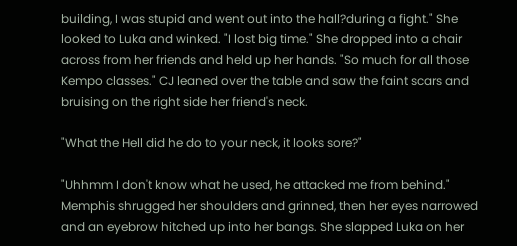building, I was stupid and went out into the hall?during a fight." She looked to Luka and winked. "I lost big time." She dropped into a chair across from her friends and held up her hands. "So much for all those Kempo classes." CJ leaned over the table and saw the faint scars and bruising on the right side her friend's neck.

"What the Hell did he do to your neck, it looks sore?"

"Uhhmm I don't know what he used, he attacked me from behind." Memphis shrugged her shoulders and grinned, then her eyes narrowed and an eyebrow hitched up into her bangs. She slapped Luka on her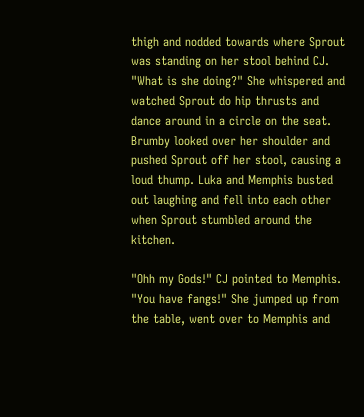thigh and nodded towards where Sprout was standing on her stool behind CJ. "What is she doing?" She whispered and watched Sprout do hip thrusts and dance around in a circle on the seat. Brumby looked over her shoulder and pushed Sprout off her stool, causing a loud thump. Luka and Memphis busted out laughing and fell into each other when Sprout stumbled around the kitchen.

"Ohh my Gods!" CJ pointed to Memphis. "You have fangs!" She jumped up from the table, went over to Memphis and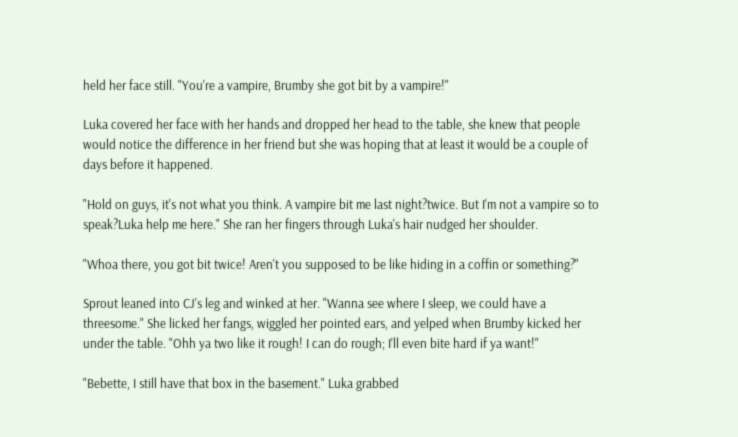held her face still. "You're a vampire, Brumby she got bit by a vampire!"

Luka covered her face with her hands and dropped her head to the table, she knew that people would notice the difference in her friend but she was hoping that at least it would be a couple of days before it happened.

"Hold on guys, it's not what you think. A vampire bit me last night?twice. But I'm not a vampire so to speak?Luka help me here." She ran her fingers through Luka's hair nudged her shoulder.

"Whoa there, you got bit twice! Aren't you supposed to be like hiding in a coffin or something?"

Sprout leaned into CJ's leg and winked at her. "Wanna see where I sleep, we could have a threesome." She licked her fangs, wiggled her pointed ears, and yelped when Brumby kicked her under the table. "Ohh ya two like it rough! I can do rough; I'll even bite hard if ya want!"

"Bebette, I still have that box in the basement." Luka grabbed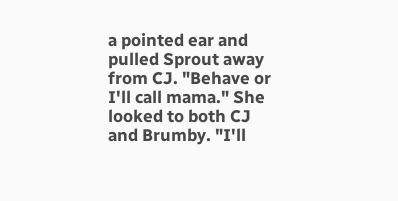a pointed ear and pulled Sprout away from CJ. "Behave or I'll call mama." She looked to both CJ and Brumby. "I'll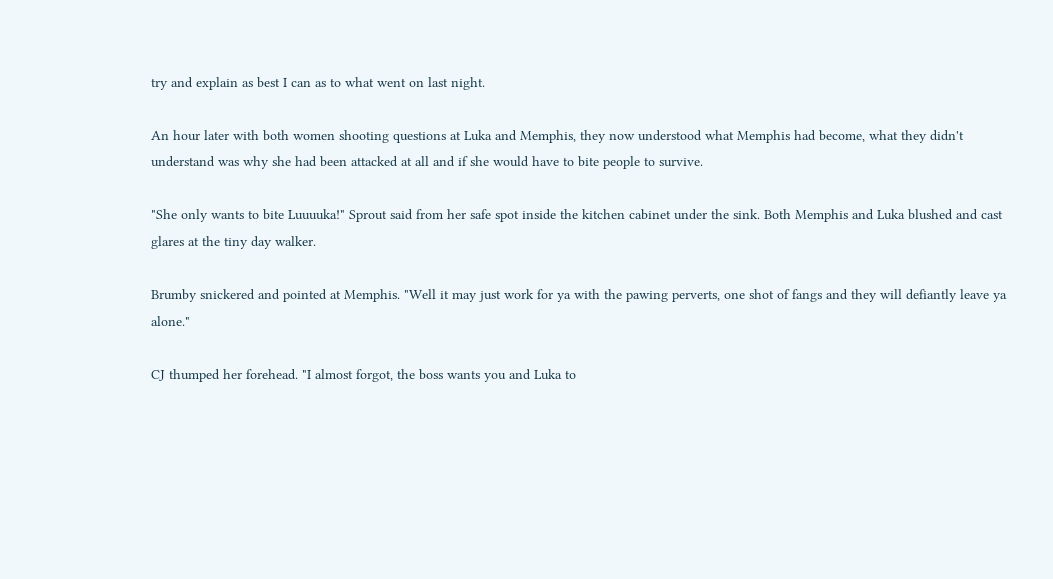try and explain as best I can as to what went on last night.

An hour later with both women shooting questions at Luka and Memphis, they now understood what Memphis had become, what they didn't understand was why she had been attacked at all and if she would have to bite people to survive.

"She only wants to bite Luuuuka!" Sprout said from her safe spot inside the kitchen cabinet under the sink. Both Memphis and Luka blushed and cast glares at the tiny day walker.

Brumby snickered and pointed at Memphis. "Well it may just work for ya with the pawing perverts, one shot of fangs and they will defiantly leave ya alone."

CJ thumped her forehead. "I almost forgot, the boss wants you and Luka to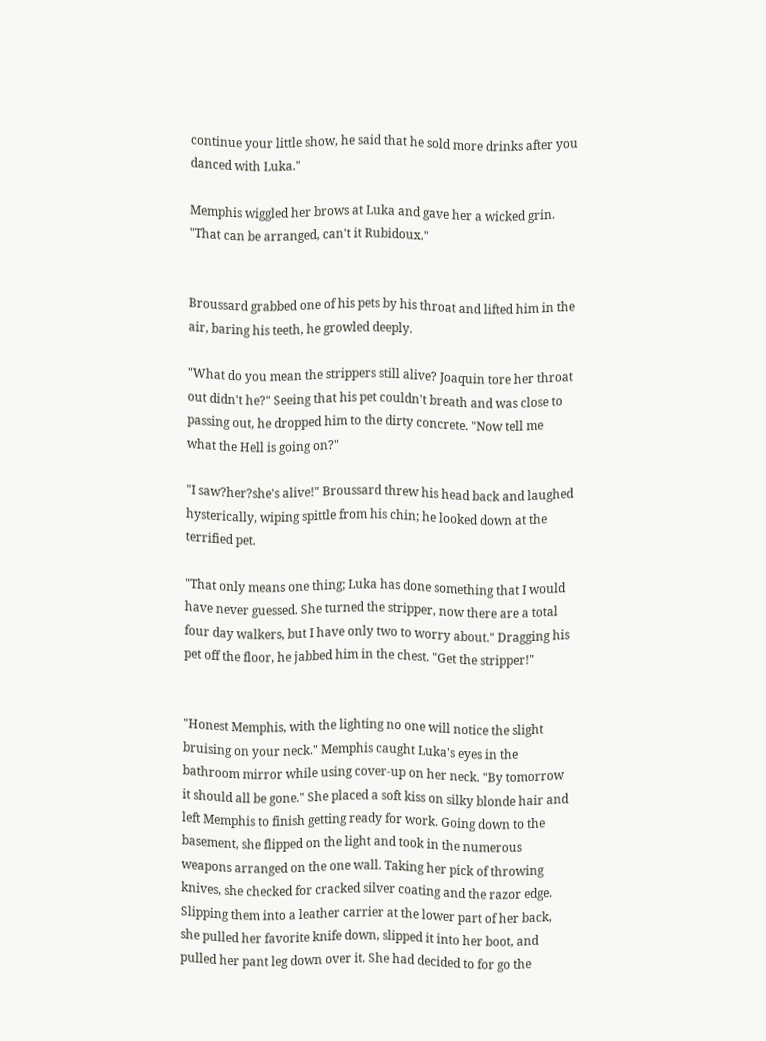continue your little show, he said that he sold more drinks after you danced with Luka."

Memphis wiggled her brows at Luka and gave her a wicked grin. "That can be arranged, can't it Rubidoux."


Broussard grabbed one of his pets by his throat and lifted him in the air, baring his teeth, he growled deeply.

"What do you mean the strippers still alive? Joaquin tore her throat out didn't he?" Seeing that his pet couldn't breath and was close to passing out, he dropped him to the dirty concrete. "Now tell me what the Hell is going on?"

"I saw?her?she's alive!" Broussard threw his head back and laughed hysterically, wiping spittle from his chin; he looked down at the terrified pet.

"That only means one thing; Luka has done something that I would have never guessed. She turned the stripper, now there are a total four day walkers, but I have only two to worry about." Dragging his pet off the floor, he jabbed him in the chest. "Get the stripper!"


"Honest Memphis, with the lighting no one will notice the slight bruising on your neck." Memphis caught Luka's eyes in the bathroom mirror while using cover-up on her neck. "By tomorrow it should all be gone." She placed a soft kiss on silky blonde hair and left Memphis to finish getting ready for work. Going down to the basement, she flipped on the light and took in the numerous weapons arranged on the one wall. Taking her pick of throwing knives, she checked for cracked silver coating and the razor edge. Slipping them into a leather carrier at the lower part of her back, she pulled her favorite knife down, slipped it into her boot, and pulled her pant leg down over it. She had decided to for go the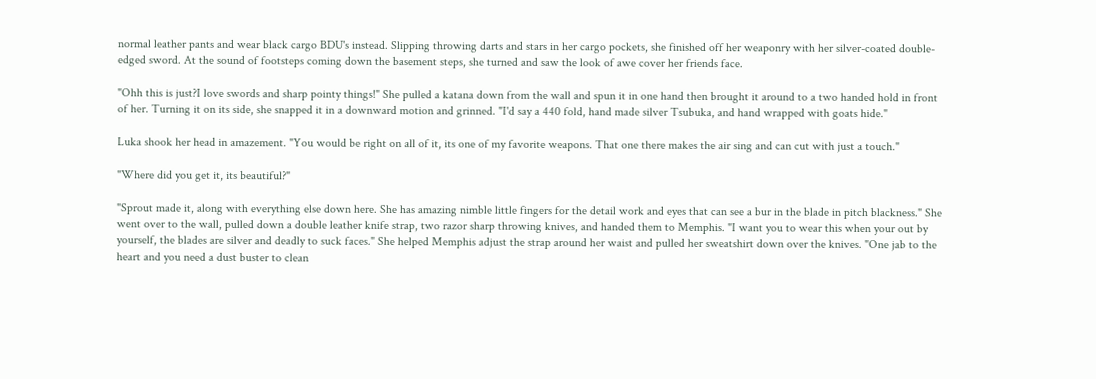normal leather pants and wear black cargo BDU's instead. Slipping throwing darts and stars in her cargo pockets, she finished off her weaponry with her silver-coated double-edged sword. At the sound of footsteps coming down the basement steps, she turned and saw the look of awe cover her friends face.

"Ohh this is just?I love swords and sharp pointy things!" She pulled a katana down from the wall and spun it in one hand then brought it around to a two handed hold in front of her. Turning it on its side, she snapped it in a downward motion and grinned. "I'd say a 440 fold, hand made silver Tsubuka, and hand wrapped with goats hide."

Luka shook her head in amazement. "You would be right on all of it, its one of my favorite weapons. That one there makes the air sing and can cut with just a touch."

"Where did you get it, its beautiful?"

"Sprout made it, along with everything else down here. She has amazing nimble little fingers for the detail work and eyes that can see a bur in the blade in pitch blackness." She went over to the wall, pulled down a double leather knife strap, two razor sharp throwing knives, and handed them to Memphis. "I want you to wear this when your out by yourself, the blades are silver and deadly to suck faces." She helped Memphis adjust the strap around her waist and pulled her sweatshirt down over the knives. "One jab to the heart and you need a dust buster to clean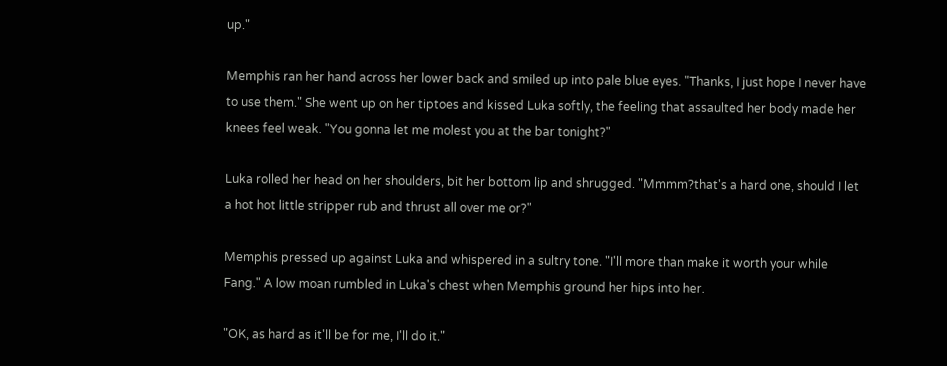up."

Memphis ran her hand across her lower back and smiled up into pale blue eyes. "Thanks, I just hope I never have to use them." She went up on her tiptoes and kissed Luka softly, the feeling that assaulted her body made her knees feel weak. "You gonna let me molest you at the bar tonight?"

Luka rolled her head on her shoulders, bit her bottom lip and shrugged. "Mmmm?that's a hard one, should I let a hot hot little stripper rub and thrust all over me or?"

Memphis pressed up against Luka and whispered in a sultry tone. "I'll more than make it worth your while Fang." A low moan rumbled in Luka's chest when Memphis ground her hips into her.

"OK, as hard as it'll be for me, I'll do it."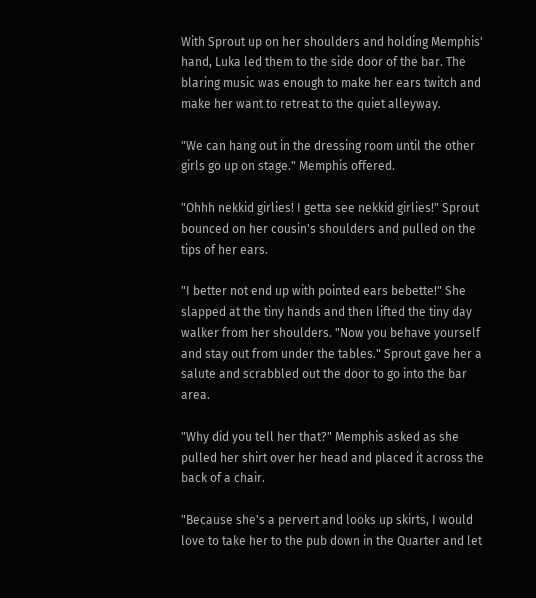With Sprout up on her shoulders and holding Memphis' hand, Luka led them to the side door of the bar. The blaring music was enough to make her ears twitch and make her want to retreat to the quiet alleyway.

"We can hang out in the dressing room until the other girls go up on stage." Memphis offered.

"Ohhh nekkid girlies! I getta see nekkid girlies!" Sprout bounced on her cousin's shoulders and pulled on the tips of her ears.

"I better not end up with pointed ears bebette!" She slapped at the tiny hands and then lifted the tiny day walker from her shoulders. "Now you behave yourself and stay out from under the tables." Sprout gave her a salute and scrabbled out the door to go into the bar area.

"Why did you tell her that?" Memphis asked as she pulled her shirt over her head and placed it across the back of a chair.

"Because she's a pervert and looks up skirts, I would love to take her to the pub down in the Quarter and let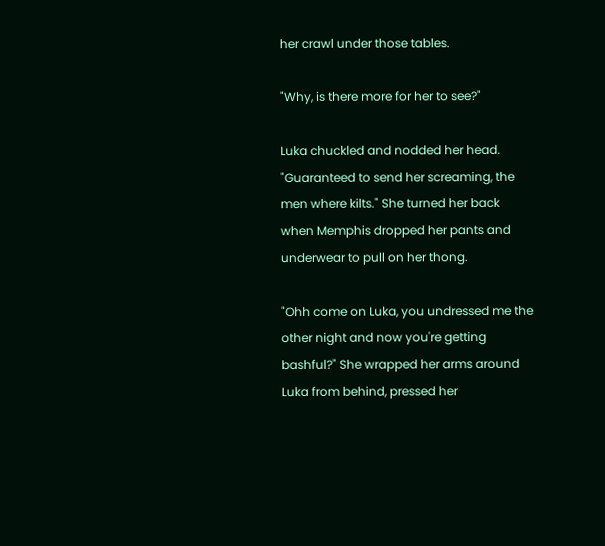her crawl under those tables.

"Why, is there more for her to see?"

Luka chuckled and nodded her head. "Guaranteed to send her screaming, the men where kilts." She turned her back when Memphis dropped her pants and underwear to pull on her thong.

"Ohh come on Luka, you undressed me the other night and now you're getting bashful?" She wrapped her arms around Luka from behind, pressed her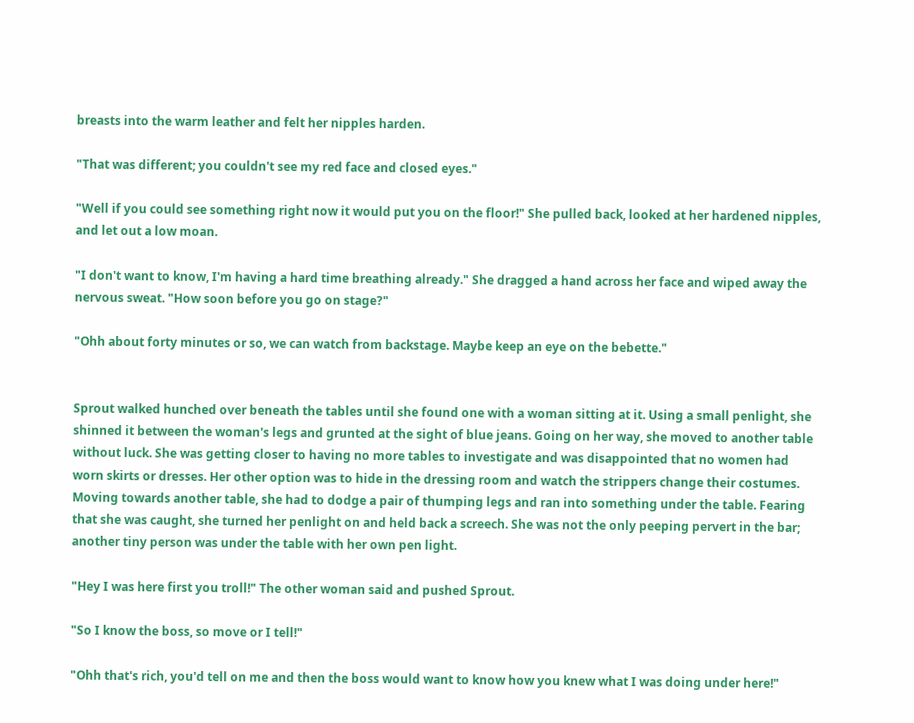breasts into the warm leather and felt her nipples harden.

"That was different; you couldn't see my red face and closed eyes."

"Well if you could see something right now it would put you on the floor!" She pulled back, looked at her hardened nipples, and let out a low moan.

"I don't want to know, I'm having a hard time breathing already." She dragged a hand across her face and wiped away the nervous sweat. "How soon before you go on stage?"

"Ohh about forty minutes or so, we can watch from backstage. Maybe keep an eye on the bebette."


Sprout walked hunched over beneath the tables until she found one with a woman sitting at it. Using a small penlight, she shinned it between the woman's legs and grunted at the sight of blue jeans. Going on her way, she moved to another table without luck. She was getting closer to having no more tables to investigate and was disappointed that no women had worn skirts or dresses. Her other option was to hide in the dressing room and watch the strippers change their costumes. Moving towards another table, she had to dodge a pair of thumping legs and ran into something under the table. Fearing that she was caught, she turned her penlight on and held back a screech. She was not the only peeping pervert in the bar; another tiny person was under the table with her own pen light.

"Hey I was here first you troll!" The other woman said and pushed Sprout.

"So I know the boss, so move or I tell!"

"Ohh that's rich, you'd tell on me and then the boss would want to know how you knew what I was doing under here!"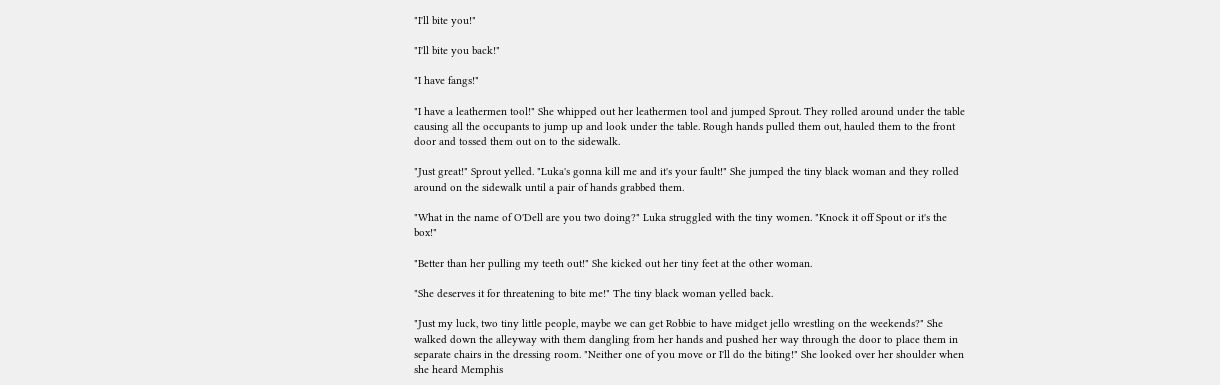"I'll bite you!"

"I'll bite you back!"

"I have fangs!"

"I have a leathermen tool!" She whipped out her leathermen tool and jumped Sprout. They rolled around under the table causing all the occupants to jump up and look under the table. Rough hands pulled them out, hauled them to the front door and tossed them out on to the sidewalk.

"Just great!" Sprout yelled. "Luka's gonna kill me and it's your fault!" She jumped the tiny black woman and they rolled around on the sidewalk until a pair of hands grabbed them.

"What in the name of O'Dell are you two doing?" Luka struggled with the tiny women. "Knock it off Spout or it's the box!"

"Better than her pulling my teeth out!" She kicked out her tiny feet at the other woman.

"She deserves it for threatening to bite me!" The tiny black woman yelled back.

"Just my luck, two tiny little people, maybe we can get Robbie to have midget jello wrestling on the weekends?" She walked down the alleyway with them dangling from her hands and pushed her way through the door to place them in separate chairs in the dressing room. "Neither one of you move or I'll do the biting!" She looked over her shoulder when she heard Memphis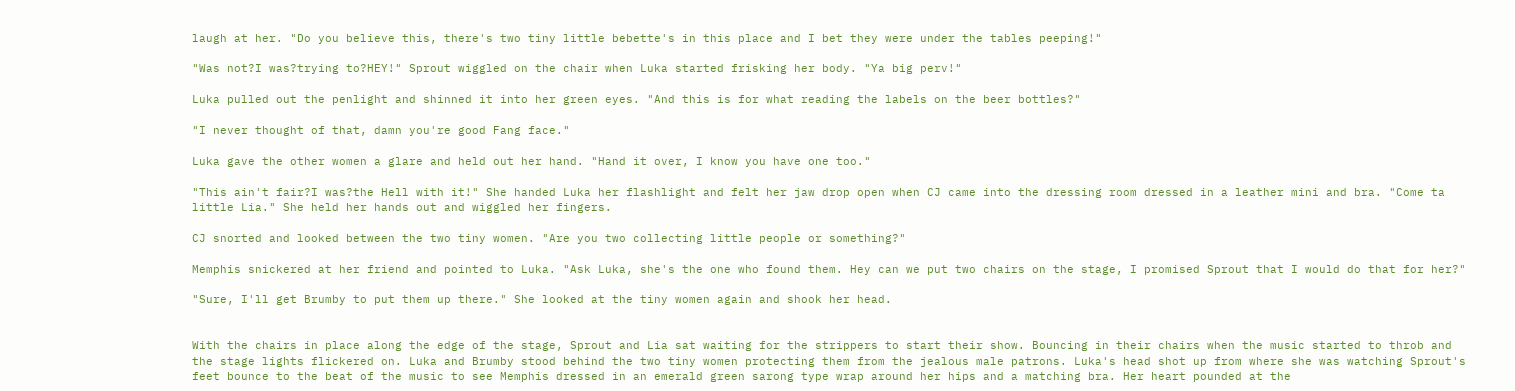laugh at her. "Do you believe this, there's two tiny little bebette's in this place and I bet they were under the tables peeping!"

"Was not?I was?trying to?HEY!" Sprout wiggled on the chair when Luka started frisking her body. "Ya big perv!"

Luka pulled out the penlight and shinned it into her green eyes. "And this is for what reading the labels on the beer bottles?"

"I never thought of that, damn you're good Fang face."

Luka gave the other women a glare and held out her hand. "Hand it over, I know you have one too."

"This ain't fair?I was?the Hell with it!" She handed Luka her flashlight and felt her jaw drop open when CJ came into the dressing room dressed in a leather mini and bra. "Come ta little Lia." She held her hands out and wiggled her fingers.

CJ snorted and looked between the two tiny women. "Are you two collecting little people or something?"

Memphis snickered at her friend and pointed to Luka. "Ask Luka, she's the one who found them. Hey can we put two chairs on the stage, I promised Sprout that I would do that for her?"

"Sure, I'll get Brumby to put them up there." She looked at the tiny women again and shook her head.


With the chairs in place along the edge of the stage, Sprout and Lia sat waiting for the strippers to start their show. Bouncing in their chairs when the music started to throb and the stage lights flickered on. Luka and Brumby stood behind the two tiny women protecting them from the jealous male patrons. Luka's head shot up from where she was watching Sprout's feet bounce to the beat of the music to see Memphis dressed in an emerald green sarong type wrap around her hips and a matching bra. Her heart pounded at the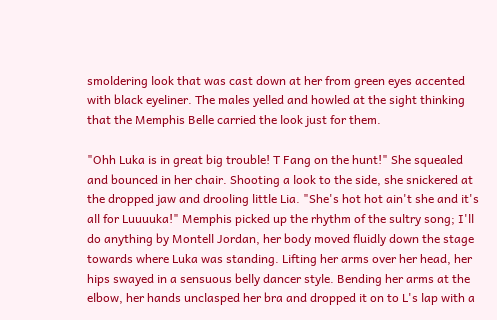smoldering look that was cast down at her from green eyes accented with black eyeliner. The males yelled and howled at the sight thinking that the Memphis Belle carried the look just for them.

"Ohh Luka is in great big trouble! T Fang on the hunt!" She squealed and bounced in her chair. Shooting a look to the side, she snickered at the dropped jaw and drooling little Lia. "She's hot hot ain't she and it's all for Luuuuka!" Memphis picked up the rhythm of the sultry song; I'll do anything by Montell Jordan, her body moved fluidly down the stage towards where Luka was standing. Lifting her arms over her head, her hips swayed in a sensuous belly dancer style. Bending her arms at the elbow, her hands unclasped her bra and dropped it on to L's lap with a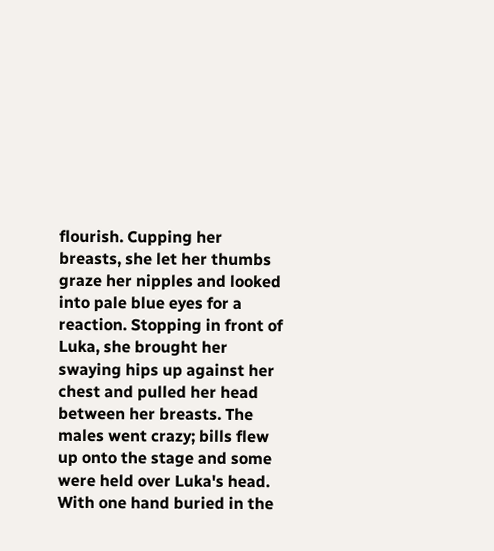flourish. Cupping her breasts, she let her thumbs graze her nipples and looked into pale blue eyes for a reaction. Stopping in front of Luka, she brought her swaying hips up against her chest and pulled her head between her breasts. The males went crazy; bills flew up onto the stage and some were held over Luka's head. With one hand buried in the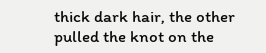thick dark hair, the other pulled the knot on the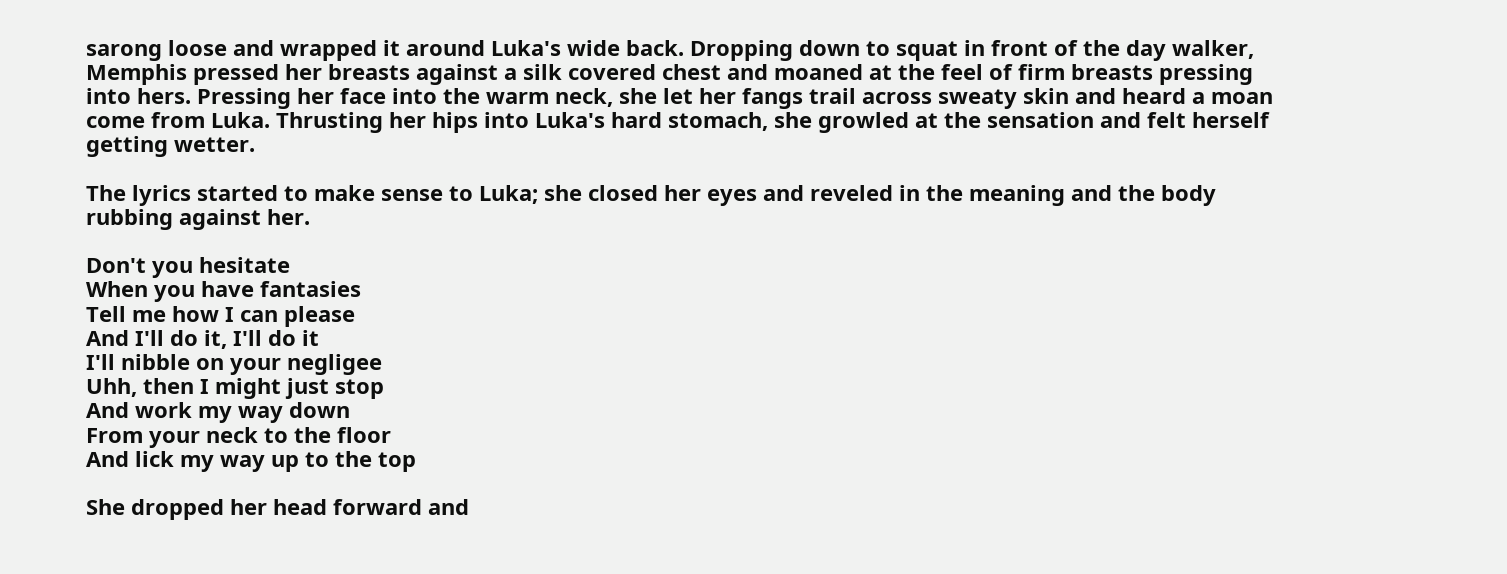sarong loose and wrapped it around Luka's wide back. Dropping down to squat in front of the day walker, Memphis pressed her breasts against a silk covered chest and moaned at the feel of firm breasts pressing into hers. Pressing her face into the warm neck, she let her fangs trail across sweaty skin and heard a moan come from Luka. Thrusting her hips into Luka's hard stomach, she growled at the sensation and felt herself getting wetter.

The lyrics started to make sense to Luka; she closed her eyes and reveled in the meaning and the body rubbing against her.

Don't you hesitate
When you have fantasies
Tell me how I can please
And I'll do it, I'll do it
I'll nibble on your negligee
Uhh, then I might just stop
And work my way down
From your neck to the floor
And lick my way up to the top

She dropped her head forward and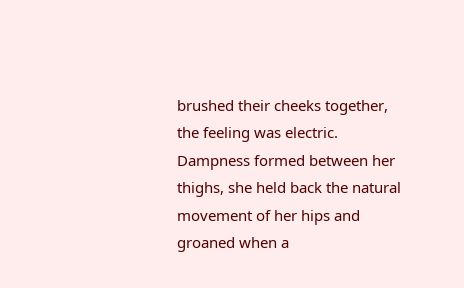brushed their cheeks together, the feeling was electric. Dampness formed between her thighs, she held back the natural movement of her hips and groaned when a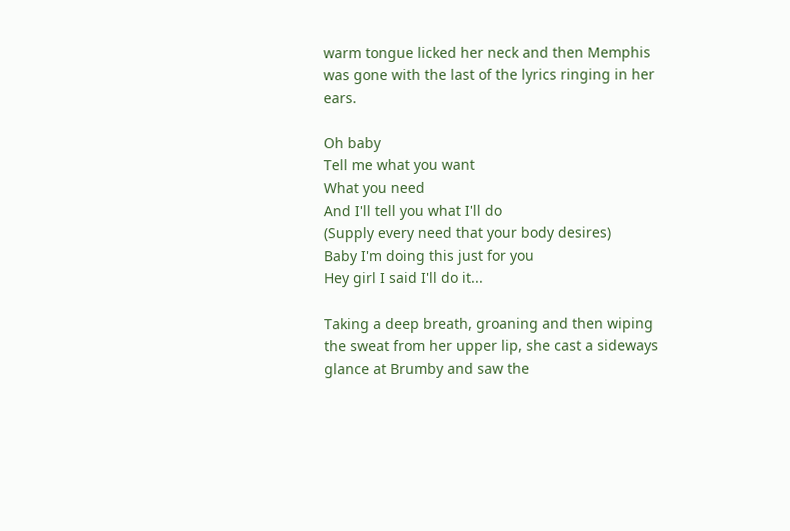warm tongue licked her neck and then Memphis was gone with the last of the lyrics ringing in her ears.

Oh baby
Tell me what you want
What you need
And I'll tell you what I'll do
(Supply every need that your body desires)
Baby I'm doing this just for you
Hey girl I said I'll do it...

Taking a deep breath, groaning and then wiping the sweat from her upper lip, she cast a sideways glance at Brumby and saw the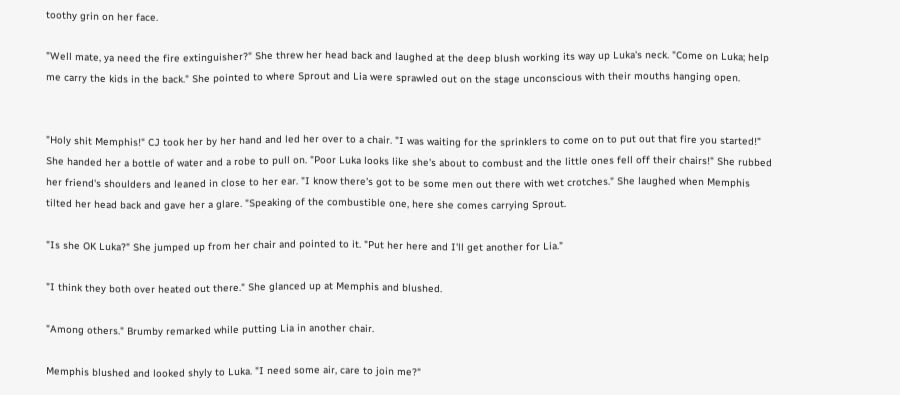toothy grin on her face.

"Well mate, ya need the fire extinguisher?" She threw her head back and laughed at the deep blush working its way up Luka's neck. "Come on Luka; help me carry the kids in the back." She pointed to where Sprout and Lia were sprawled out on the stage unconscious with their mouths hanging open.


"Holy shit Memphis!" CJ took her by her hand and led her over to a chair. "I was waiting for the sprinklers to come on to put out that fire you started!" She handed her a bottle of water and a robe to pull on. "Poor Luka looks like she's about to combust and the little ones fell off their chairs!" She rubbed her friend's shoulders and leaned in close to her ear. "I know there's got to be some men out there with wet crotches." She laughed when Memphis tilted her head back and gave her a glare. "Speaking of the combustible one, here she comes carrying Sprout.

"Is she OK Luka?" She jumped up from her chair and pointed to it. "Put her here and I'll get another for Lia."

"I think they both over heated out there." She glanced up at Memphis and blushed.

"Among others." Brumby remarked while putting Lia in another chair.

Memphis blushed and looked shyly to Luka. "I need some air, care to join me?"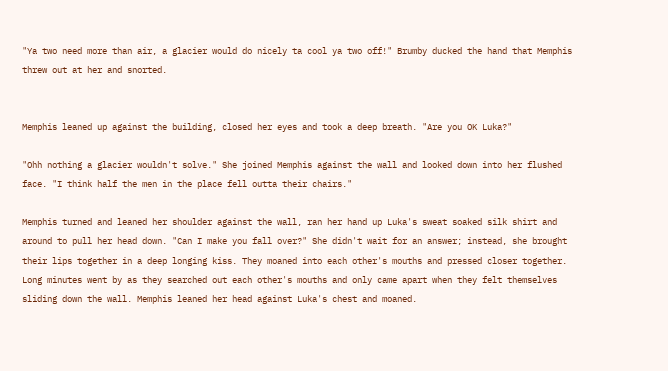"Ya two need more than air, a glacier would do nicely ta cool ya two off!" Brumby ducked the hand that Memphis threw out at her and snorted.


Memphis leaned up against the building, closed her eyes and took a deep breath. "Are you OK Luka?"

"Ohh nothing a glacier wouldn't solve." She joined Memphis against the wall and looked down into her flushed face. "I think half the men in the place fell outta their chairs."

Memphis turned and leaned her shoulder against the wall, ran her hand up Luka's sweat soaked silk shirt and around to pull her head down. "Can I make you fall over?" She didn't wait for an answer; instead, she brought their lips together in a deep longing kiss. They moaned into each other's mouths and pressed closer together. Long minutes went by as they searched out each other's mouths and only came apart when they felt themselves sliding down the wall. Memphis leaned her head against Luka's chest and moaned.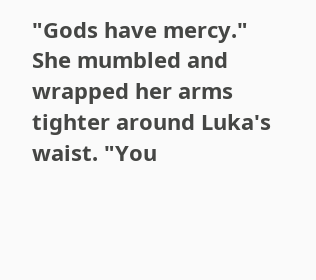"Gods have mercy." She mumbled and wrapped her arms tighter around Luka's waist. "You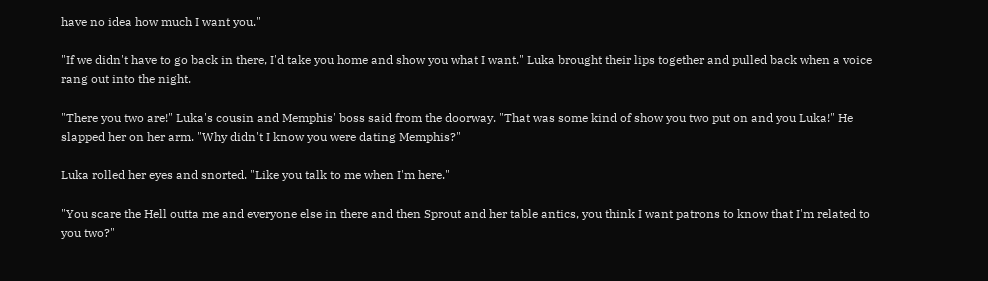have no idea how much I want you."

"If we didn't have to go back in there, I'd take you home and show you what I want." Luka brought their lips together and pulled back when a voice rang out into the night.

"There you two are!" Luka's cousin and Memphis' boss said from the doorway. "That was some kind of show you two put on and you Luka!" He slapped her on her arm. "Why didn't I know you were dating Memphis?"

Luka rolled her eyes and snorted. "Like you talk to me when I'm here."

"You scare the Hell outta me and everyone else in there and then Sprout and her table antics, you think I want patrons to know that I'm related to you two?"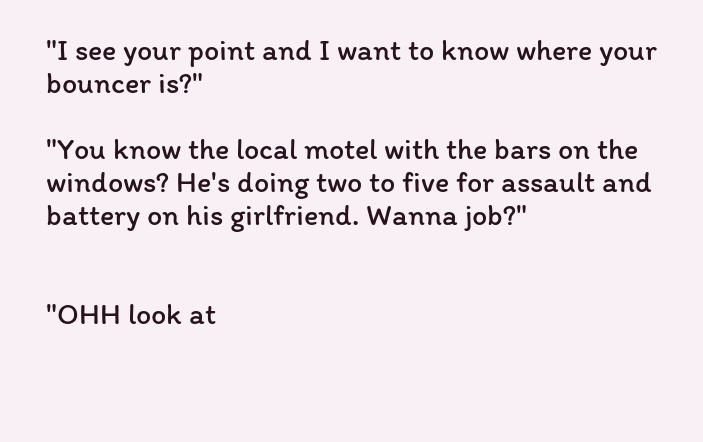"I see your point and I want to know where your bouncer is?"

"You know the local motel with the bars on the windows? He's doing two to five for assault and battery on his girlfriend. Wanna job?"


"OHH look at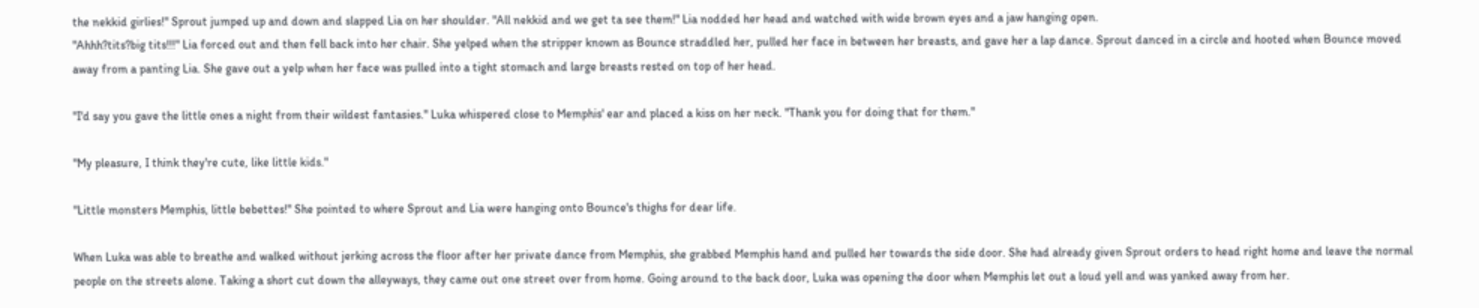the nekkid girlies!" Sprout jumped up and down and slapped Lia on her shoulder. "All nekkid and we get ta see them!" Lia nodded her head and watched with wide brown eyes and a jaw hanging open.
"Ahhh?tits?big tits!!!" Lia forced out and then fell back into her chair. She yelped when the stripper known as Bounce straddled her, pulled her face in between her breasts, and gave her a lap dance. Sprout danced in a circle and hooted when Bounce moved away from a panting Lia. She gave out a yelp when her face was pulled into a tight stomach and large breasts rested on top of her head.

"I'd say you gave the little ones a night from their wildest fantasies." Luka whispered close to Memphis' ear and placed a kiss on her neck. "Thank you for doing that for them."

"My pleasure, I think they're cute, like little kids."

"Little monsters Memphis, little bebettes!" She pointed to where Sprout and Lia were hanging onto Bounce's thighs for dear life.

When Luka was able to breathe and walked without jerking across the floor after her private dance from Memphis, she grabbed Memphis hand and pulled her towards the side door. She had already given Sprout orders to head right home and leave the normal people on the streets alone. Taking a short cut down the alleyways, they came out one street over from home. Going around to the back door, Luka was opening the door when Memphis let out a loud yell and was yanked away from her.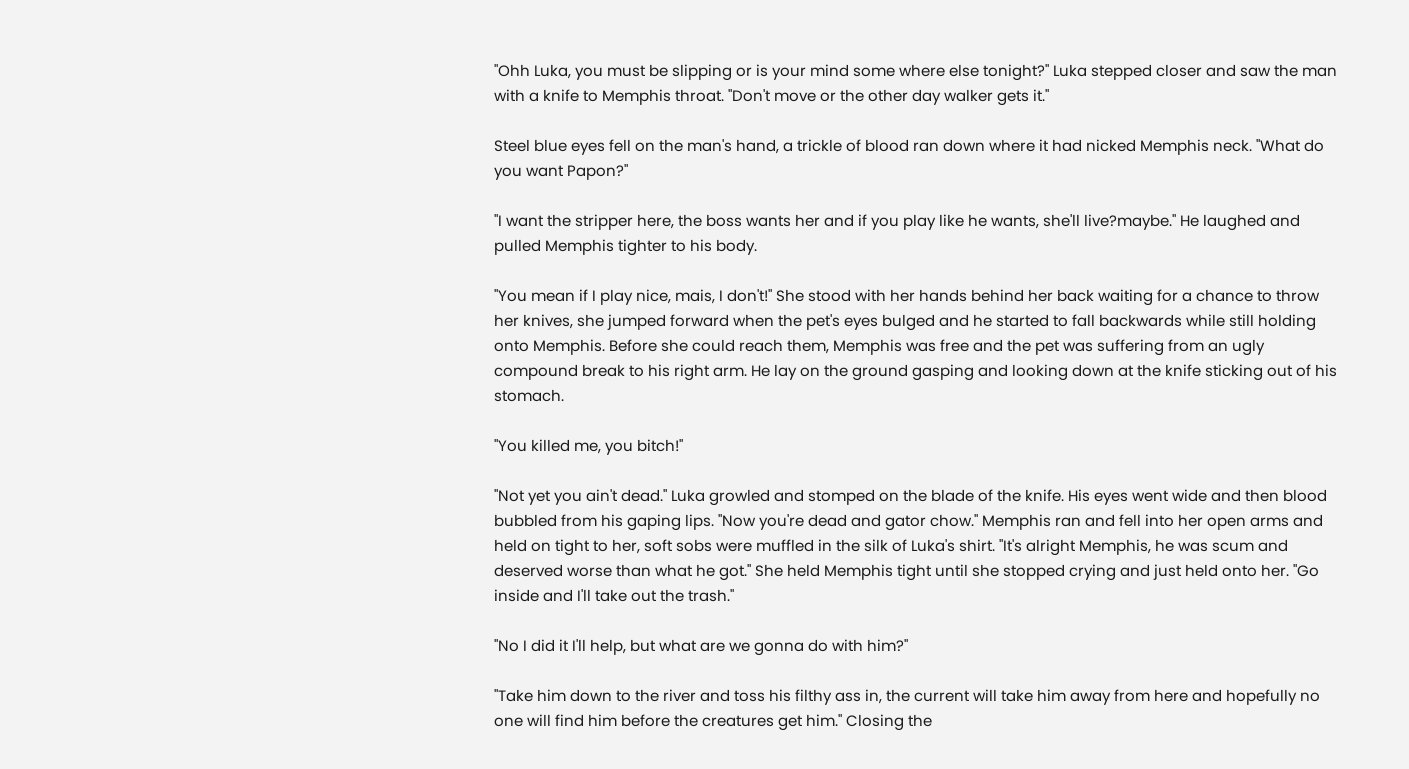"Ohh Luka, you must be slipping or is your mind some where else tonight?" Luka stepped closer and saw the man with a knife to Memphis throat. "Don't move or the other day walker gets it."

Steel blue eyes fell on the man's hand, a trickle of blood ran down where it had nicked Memphis neck. "What do you want Papon?"

"I want the stripper here, the boss wants her and if you play like he wants, she'll live?maybe." He laughed and pulled Memphis tighter to his body.

"You mean if I play nice, mais, I don't!" She stood with her hands behind her back waiting for a chance to throw her knives, she jumped forward when the pet's eyes bulged and he started to fall backwards while still holding onto Memphis. Before she could reach them, Memphis was free and the pet was suffering from an ugly compound break to his right arm. He lay on the ground gasping and looking down at the knife sticking out of his stomach.

"You killed me, you bitch!"

"Not yet you ain't dead." Luka growled and stomped on the blade of the knife. His eyes went wide and then blood bubbled from his gaping lips. "Now you're dead and gator chow." Memphis ran and fell into her open arms and held on tight to her, soft sobs were muffled in the silk of Luka's shirt. "It's alright Memphis, he was scum and deserved worse than what he got." She held Memphis tight until she stopped crying and just held onto her. "Go inside and I'll take out the trash."

"No I did it I'll help, but what are we gonna do with him?"

"Take him down to the river and toss his filthy ass in, the current will take him away from here and hopefully no one will find him before the creatures get him." Closing the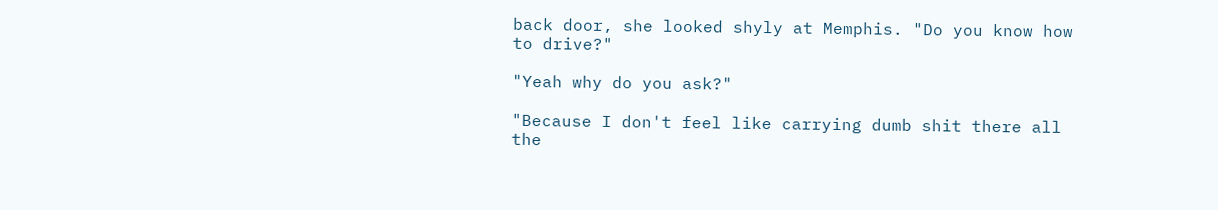back door, she looked shyly at Memphis. "Do you know how to drive?"

"Yeah why do you ask?"

"Because I don't feel like carrying dumb shit there all the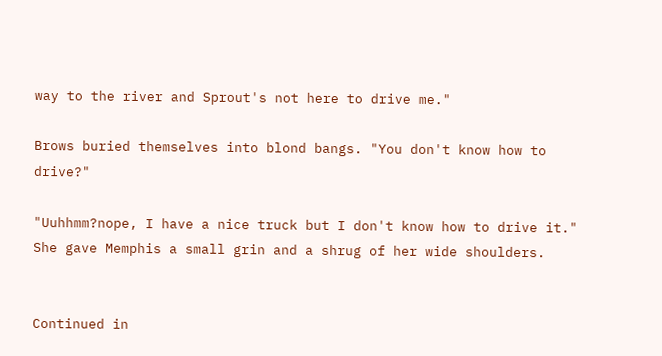way to the river and Sprout's not here to drive me."

Brows buried themselves into blond bangs. "You don't know how to drive?"

"Uuhhmm?nope, I have a nice truck but I don't know how to drive it." She gave Memphis a small grin and a shrug of her wide shoulders.


Continued in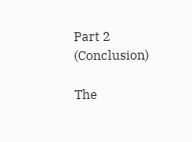Part 2 (Conclusion)

The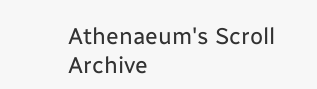Athenaeum's Scroll Archive